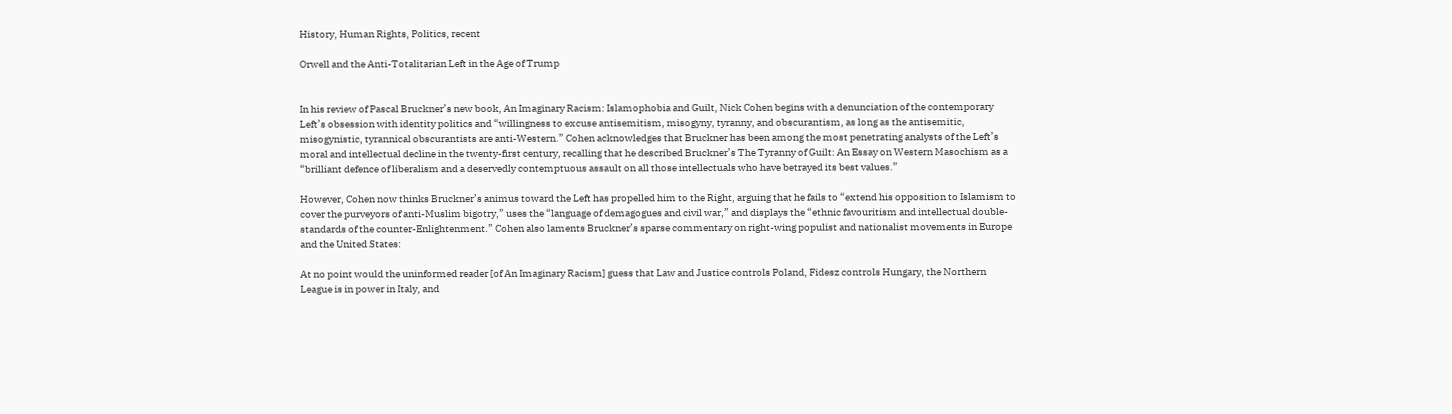History, Human Rights, Politics, recent

Orwell and the Anti-Totalitarian Left in the Age of Trump


In his review of Pascal Bruckner’s new book, An Imaginary Racism: Islamophobia and Guilt, Nick Cohen begins with a denunciation of the contemporary Left’s obsession with identity politics and “willingness to excuse antisemitism, misogyny, tyranny, and obscurantism, as long as the antisemitic, misogynistic, tyrannical obscurantists are anti-Western.” Cohen acknowledges that Bruckner has been among the most penetrating analysts of the Left’s moral and intellectual decline in the twenty-first century, recalling that he described Bruckner’s The Tyranny of Guilt: An Essay on Western Masochism as a “brilliant defence of liberalism and a deservedly contemptuous assault on all those intellectuals who have betrayed its best values.”

However, Cohen now thinks Bruckner’s animus toward the Left has propelled him to the Right, arguing that he fails to “extend his opposition to Islamism to cover the purveyors of anti-Muslim bigotry,” uses the “language of demagogues and civil war,” and displays the “ethnic favouritism and intellectual double-standards of the counter-Enlightenment.” Cohen also laments Bruckner’s sparse commentary on right-wing populist and nationalist movements in Europe and the United States:

At no point would the uninformed reader [of An Imaginary Racism] guess that Law and Justice controls Poland, Fidesz controls Hungary, the Northern League is in power in Italy, and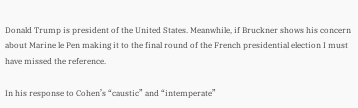Donald Trump is president of the United States. Meanwhile, if Bruckner shows his concern about Marine le Pen making it to the final round of the French presidential election I must have missed the reference.

In his response to Cohen’s “caustic” and “intemperate”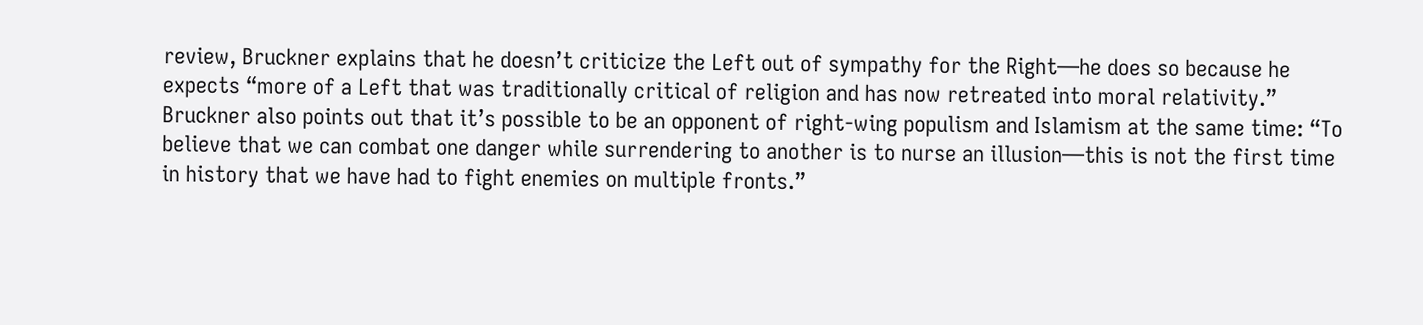review, Bruckner explains that he doesn’t criticize the Left out of sympathy for the Right—he does so because he expects “more of a Left that was traditionally critical of religion and has now retreated into moral relativity.” Bruckner also points out that it’s possible to be an opponent of right-wing populism and Islamism at the same time: “To believe that we can combat one danger while surrendering to another is to nurse an illusion—this is not the first time in history that we have had to fight enemies on multiple fronts.”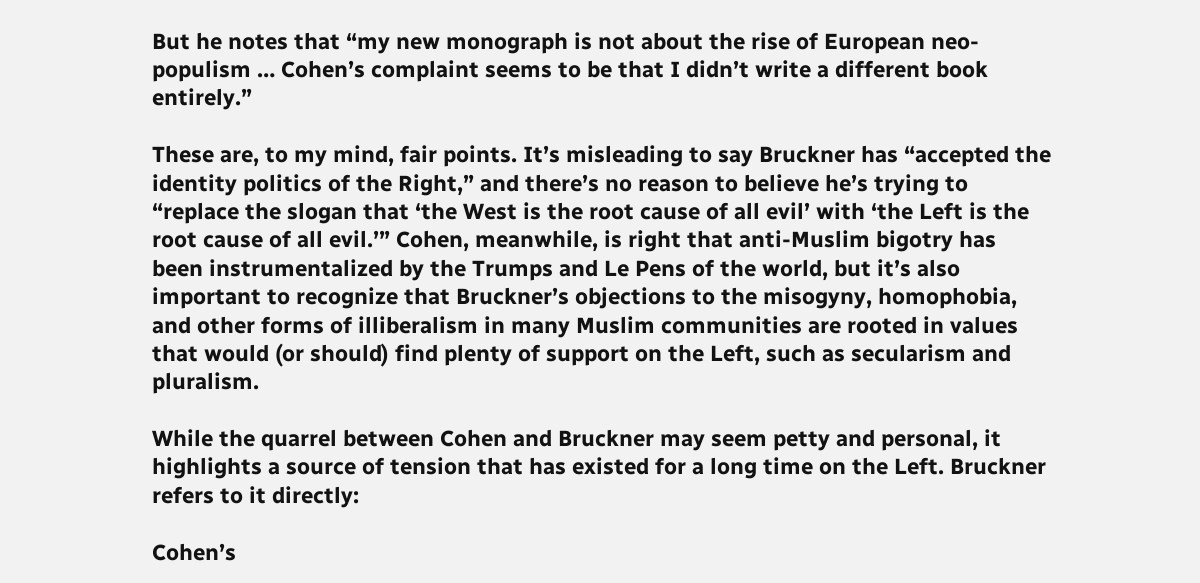But he notes that “my new monograph is not about the rise of European neo-populism … Cohen’s complaint seems to be that I didn’t write a different book entirely.”

These are, to my mind, fair points. It’s misleading to say Bruckner has “accepted the identity politics of the Right,” and there’s no reason to believe he’s trying to “replace the slogan that ‘the West is the root cause of all evil’ with ‘the Left is the root cause of all evil.’” Cohen, meanwhile, is right that anti-Muslim bigotry has been instrumentalized by the Trumps and Le Pens of the world, but it’s also important to recognize that Bruckner’s objections to the misogyny, homophobia, and other forms of illiberalism in many Muslim communities are rooted in values that would (or should) find plenty of support on the Left, such as secularism and pluralism.

While the quarrel between Cohen and Bruckner may seem petty and personal, it highlights a source of tension that has existed for a long time on the Left. Bruckner refers to it directly:

Cohen’s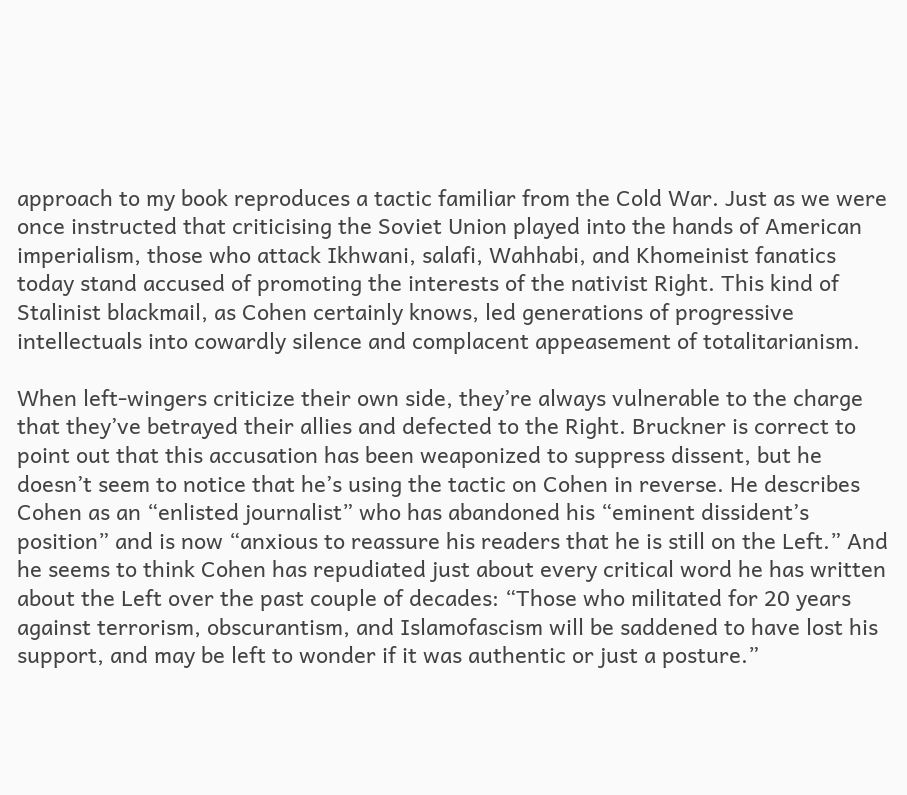approach to my book reproduces a tactic familiar from the Cold War. Just as we were once instructed that criticising the Soviet Union played into the hands of American imperialism, those who attack Ikhwani, salafi, Wahhabi, and Khomeinist fanatics today stand accused of promoting the interests of the nativist Right. This kind of Stalinist blackmail, as Cohen certainly knows, led generations of progressive intellectuals into cowardly silence and complacent appeasement of totalitarianism.

When left-wingers criticize their own side, they’re always vulnerable to the charge that they’ve betrayed their allies and defected to the Right. Bruckner is correct to point out that this accusation has been weaponized to suppress dissent, but he doesn’t seem to notice that he’s using the tactic on Cohen in reverse. He describes Cohen as an “enlisted journalist” who has abandoned his “eminent dissident’s position” and is now “anxious to reassure his readers that he is still on the Left.” And he seems to think Cohen has repudiated just about every critical word he has written about the Left over the past couple of decades: “Those who militated for 20 years against terrorism, obscurantism, and Islamofascism will be saddened to have lost his support, and may be left to wonder if it was authentic or just a posture.”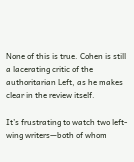None of this is true. Cohen is still a lacerating critic of the authoritarian Left, as he makes clear in the review itself.

It’s frustrating to watch two left-wing writers—both of whom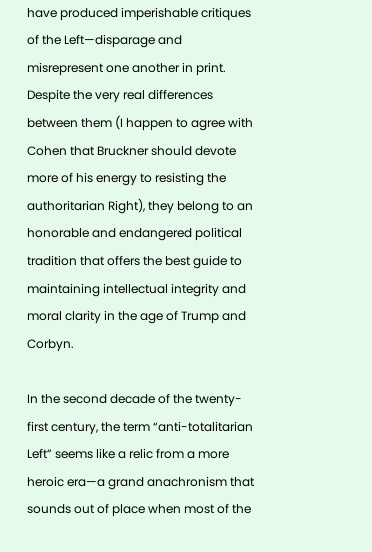have produced imperishable critiques of the Left—disparage and misrepresent one another in print. Despite the very real differences between them (I happen to agree with Cohen that Bruckner should devote more of his energy to resisting the authoritarian Right), they belong to an honorable and endangered political tradition that offers the best guide to maintaining intellectual integrity and moral clarity in the age of Trump and Corbyn.

In the second decade of the twenty-first century, the term “anti-totalitarian Left” seems like a relic from a more heroic era—a grand anachronism that sounds out of place when most of the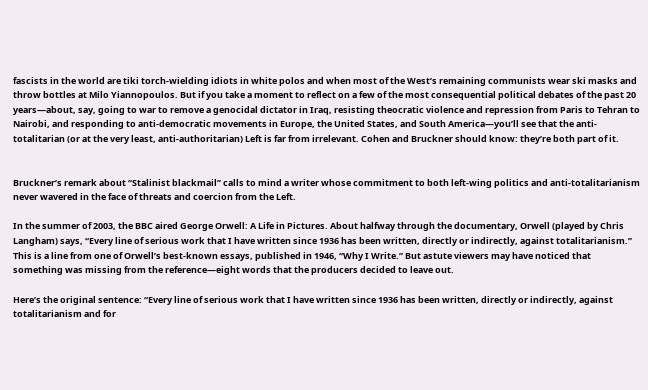fascists in the world are tiki torch-wielding idiots in white polos and when most of the West’s remaining communists wear ski masks and throw bottles at Milo Yiannopoulos. But if you take a moment to reflect on a few of the most consequential political debates of the past 20 years—about, say, going to war to remove a genocidal dictator in Iraq, resisting theocratic violence and repression from Paris to Tehran to Nairobi, and responding to anti-democratic movements in Europe, the United States, and South America—you’ll see that the anti-totalitarian (or at the very least, anti-authoritarian) Left is far from irrelevant. Cohen and Bruckner should know: they’re both part of it.


Bruckner’s remark about “Stalinist blackmail” calls to mind a writer whose commitment to both left-wing politics and anti-totalitarianism never wavered in the face of threats and coercion from the Left.

In the summer of 2003, the BBC aired George Orwell: A Life in Pictures. About halfway through the documentary, Orwell (played by Chris Langham) says, “Every line of serious work that I have written since 1936 has been written, directly or indirectly, against totalitarianism.” This is a line from one of Orwell’s best-known essays, published in 1946, “Why I Write.” But astute viewers may have noticed that something was missing from the reference—eight words that the producers decided to leave out.

Here’s the original sentence: “Every line of serious work that I have written since 1936 has been written, directly or indirectly, against totalitarianism and for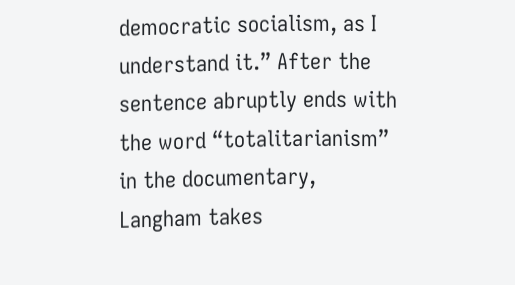democratic socialism, as I understand it.” After the sentence abruptly ends with the word “totalitarianism” in the documentary, Langham takes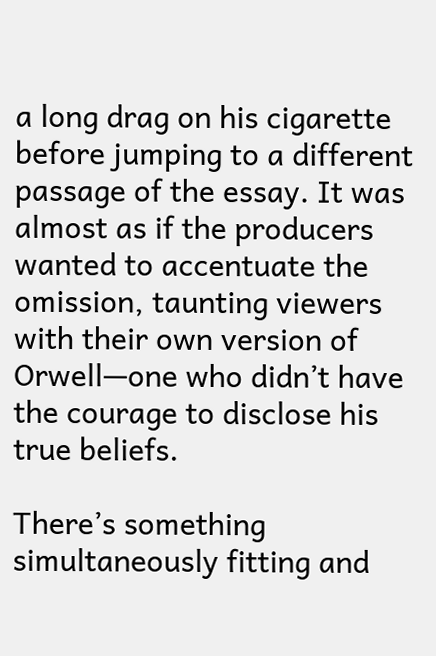a long drag on his cigarette before jumping to a different passage of the essay. It was almost as if the producers wanted to accentuate the omission, taunting viewers with their own version of Orwell—one who didn’t have the courage to disclose his true beliefs.

There’s something simultaneously fitting and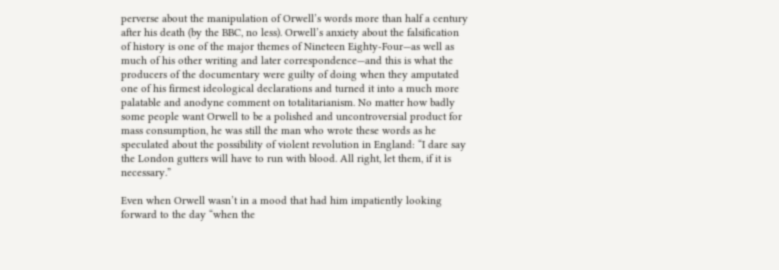perverse about the manipulation of Orwell’s words more than half a century after his death (by the BBC, no less). Orwell’s anxiety about the falsification of history is one of the major themes of Nineteen Eighty-Four—as well as much of his other writing and later correspondence—and this is what the producers of the documentary were guilty of doing when they amputated one of his firmest ideological declarations and turned it into a much more palatable and anodyne comment on totalitarianism. No matter how badly some people want Orwell to be a polished and uncontroversial product for mass consumption, he was still the man who wrote these words as he speculated about the possibility of violent revolution in England: “I dare say the London gutters will have to run with blood. All right, let them, if it is necessary.”

Even when Orwell wasn’t in a mood that had him impatiently looking forward to the day “when the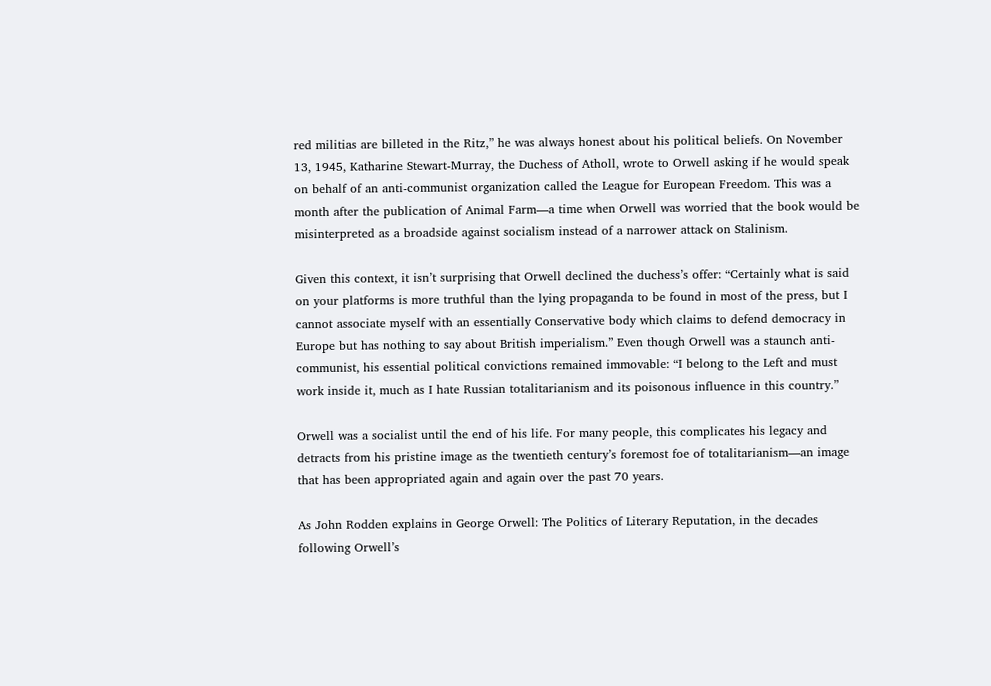red militias are billeted in the Ritz,” he was always honest about his political beliefs. On November 13, 1945, Katharine Stewart-Murray, the Duchess of Atholl, wrote to Orwell asking if he would speak on behalf of an anti-communist organization called the League for European Freedom. This was a month after the publication of Animal Farm—a time when Orwell was worried that the book would be misinterpreted as a broadside against socialism instead of a narrower attack on Stalinism.

Given this context, it isn’t surprising that Orwell declined the duchess’s offer: “Certainly what is said on your platforms is more truthful than the lying propaganda to be found in most of the press, but I cannot associate myself with an essentially Conservative body which claims to defend democracy in Europe but has nothing to say about British imperialism.” Even though Orwell was a staunch anti-communist, his essential political convictions remained immovable: “I belong to the Left and must work inside it, much as I hate Russian totalitarianism and its poisonous influence in this country.”

Orwell was a socialist until the end of his life. For many people, this complicates his legacy and detracts from his pristine image as the twentieth century’s foremost foe of totalitarianism—an image that has been appropriated again and again over the past 70 years.

As John Rodden explains in George Orwell: The Politics of Literary Reputation, in the decades following Orwell’s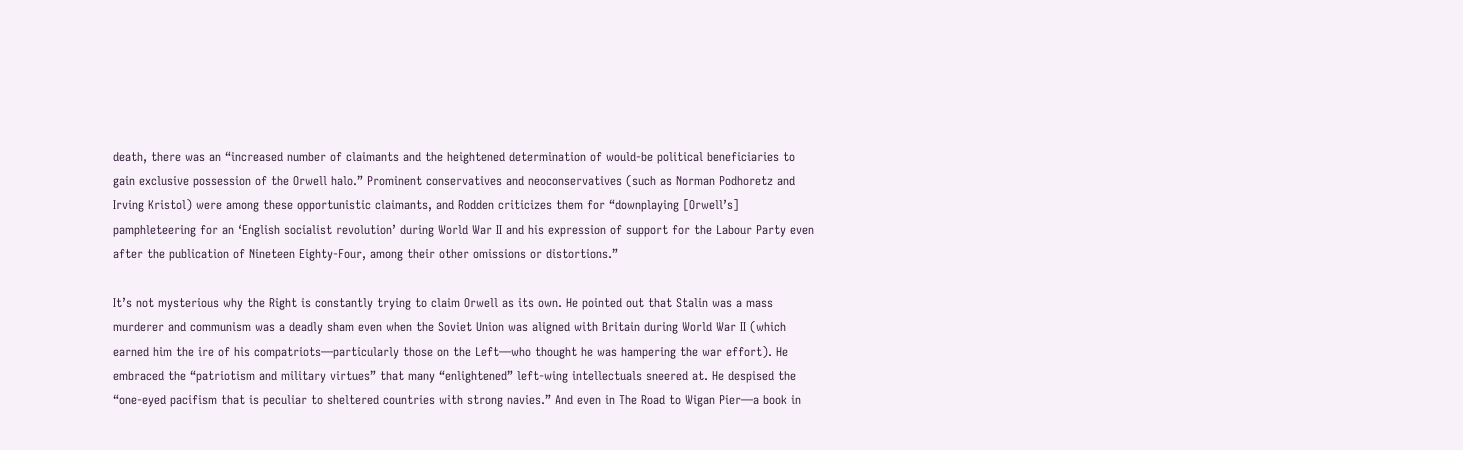death, there was an “increased number of claimants and the heightened determination of would-be political beneficiaries to gain exclusive possession of the Orwell halo.” Prominent conservatives and neoconservatives (such as Norman Podhoretz and Irving Kristol) were among these opportunistic claimants, and Rodden criticizes them for “downplaying [Orwell’s] pamphleteering for an ‘English socialist revolution’ during World War II and his expression of support for the Labour Party even after the publication of Nineteen Eighty-Four, among their other omissions or distortions.”

It’s not mysterious why the Right is constantly trying to claim Orwell as its own. He pointed out that Stalin was a mass murderer and communism was a deadly sham even when the Soviet Union was aligned with Britain during World War II (which earned him the ire of his compatriots—particularly those on the Left—who thought he was hampering the war effort). He embraced the “patriotism and military virtues” that many “enlightened” left-wing intellectuals sneered at. He despised the “one-eyed pacifism that is peculiar to sheltered countries with strong navies.” And even in The Road to Wigan Pier—a book in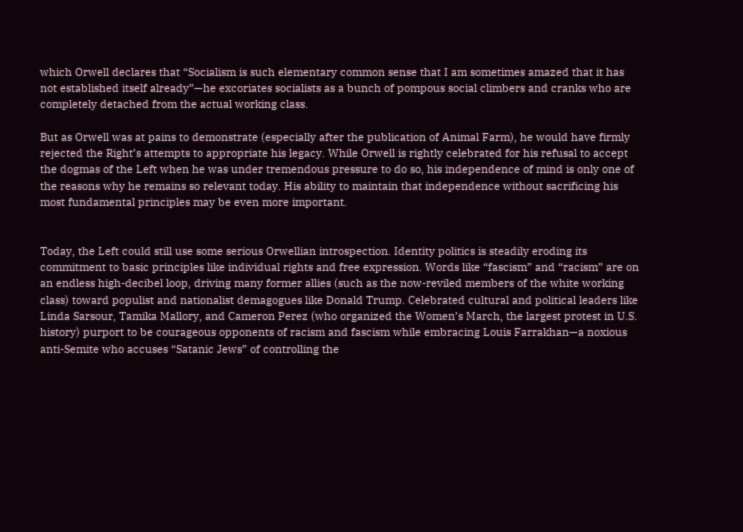which Orwell declares that “Socialism is such elementary common sense that I am sometimes amazed that it has not established itself already”—he excoriates socialists as a bunch of pompous social climbers and cranks who are completely detached from the actual working class.

But as Orwell was at pains to demonstrate (especially after the publication of Animal Farm), he would have firmly rejected the Right’s attempts to appropriate his legacy. While Orwell is rightly celebrated for his refusal to accept the dogmas of the Left when he was under tremendous pressure to do so, his independence of mind is only one of the reasons why he remains so relevant today. His ability to maintain that independence without sacrificing his most fundamental principles may be even more important.


Today, the Left could still use some serious Orwellian introspection. Identity politics is steadily eroding its commitment to basic principles like individual rights and free expression. Words like “fascism” and “racism” are on an endless high-decibel loop, driving many former allies (such as the now-reviled members of the white working class) toward populist and nationalist demagogues like Donald Trump. Celebrated cultural and political leaders like Linda Sarsour, Tamika Mallory, and Cameron Perez (who organized the Women’s March, the largest protest in U.S. history) purport to be courageous opponents of racism and fascism while embracing Louis Farrakhan—a noxious anti-Semite who accuses “Satanic Jews” of controlling the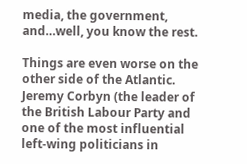media, the government, and…well, you know the rest.

Things are even worse on the other side of the Atlantic. Jeremy Corbyn (the leader of the British Labour Party and one of the most influential left-wing politicians in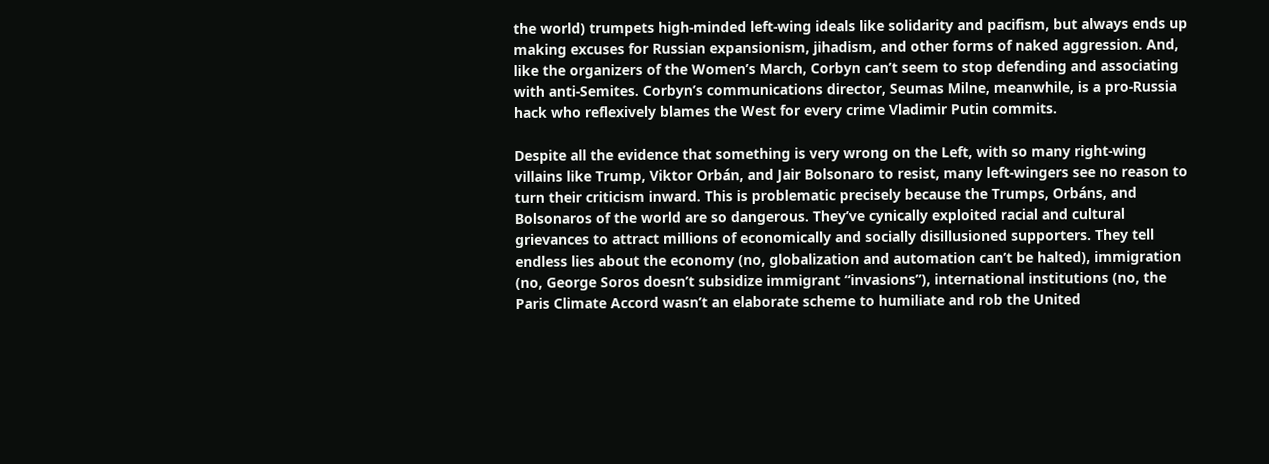the world) trumpets high-minded left-wing ideals like solidarity and pacifism, but always ends up making excuses for Russian expansionism, jihadism, and other forms of naked aggression. And, like the organizers of the Women’s March, Corbyn can’t seem to stop defending and associating with anti-Semites. Corbyn’s communications director, Seumas Milne, meanwhile, is a pro-Russia hack who reflexively blames the West for every crime Vladimir Putin commits.

Despite all the evidence that something is very wrong on the Left, with so many right-wing villains like Trump, Viktor Orbán, and Jair Bolsonaro to resist, many left-wingers see no reason to turn their criticism inward. This is problematic precisely because the Trumps, Orbáns, and Bolsonaros of the world are so dangerous. They’ve cynically exploited racial and cultural grievances to attract millions of economically and socially disillusioned supporters. They tell endless lies about the economy (no, globalization and automation can’t be halted), immigration (no, George Soros doesn’t subsidize immigrant “invasions”), international institutions (no, the Paris Climate Accord wasn’t an elaborate scheme to humiliate and rob the United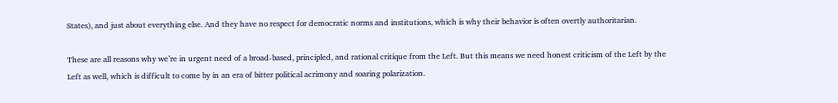States), and just about everything else. And they have no respect for democratic norms and institutions, which is why their behavior is often overtly authoritarian.

These are all reasons why we’re in urgent need of a broad-based, principled, and rational critique from the Left. But this means we need honest criticism of the Left by the Left as well, which is difficult to come by in an era of bitter political acrimony and soaring polarization.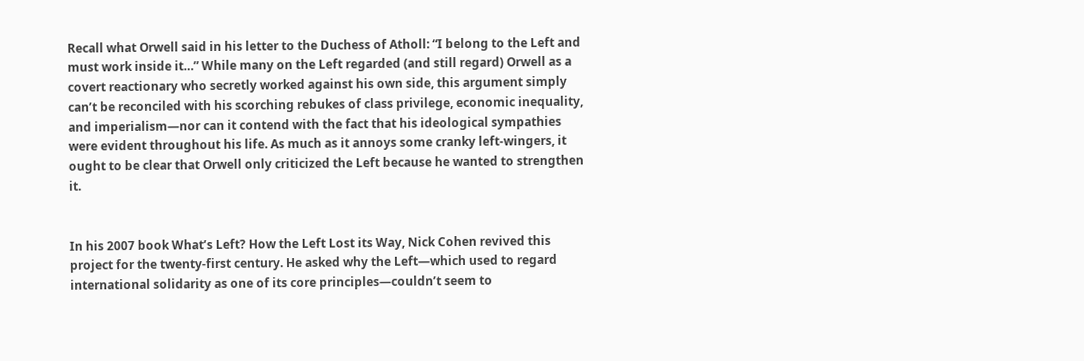Recall what Orwell said in his letter to the Duchess of Atholl: “I belong to the Left and must work inside it…” While many on the Left regarded (and still regard) Orwell as a covert reactionary who secretly worked against his own side, this argument simply can’t be reconciled with his scorching rebukes of class privilege, economic inequality, and imperialism—nor can it contend with the fact that his ideological sympathies were evident throughout his life. As much as it annoys some cranky left-wingers, it ought to be clear that Orwell only criticized the Left because he wanted to strengthen it.


In his 2007 book What’s Left? How the Left Lost its Way, Nick Cohen revived this project for the twenty-first century. He asked why the Left—which used to regard international solidarity as one of its core principles—couldn’t seem to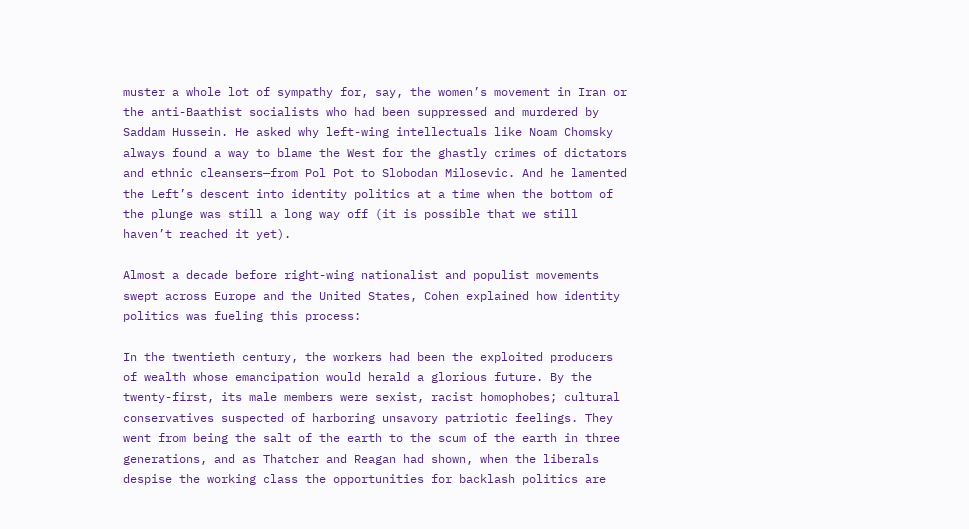muster a whole lot of sympathy for, say, the women’s movement in Iran or the anti-Baathist socialists who had been suppressed and murdered by Saddam Hussein. He asked why left-wing intellectuals like Noam Chomsky always found a way to blame the West for the ghastly crimes of dictators and ethnic cleansers—from Pol Pot to Slobodan Milosevic. And he lamented the Left’s descent into identity politics at a time when the bottom of the plunge was still a long way off (it is possible that we still haven’t reached it yet).

Almost a decade before right-wing nationalist and populist movements swept across Europe and the United States, Cohen explained how identity politics was fueling this process:

In the twentieth century, the workers had been the exploited producers of wealth whose emancipation would herald a glorious future. By the twenty-first, its male members were sexist, racist homophobes; cultural conservatives suspected of harboring unsavory patriotic feelings. They went from being the salt of the earth to the scum of the earth in three generations, and as Thatcher and Reagan had shown, when the liberals despise the working class the opportunities for backlash politics are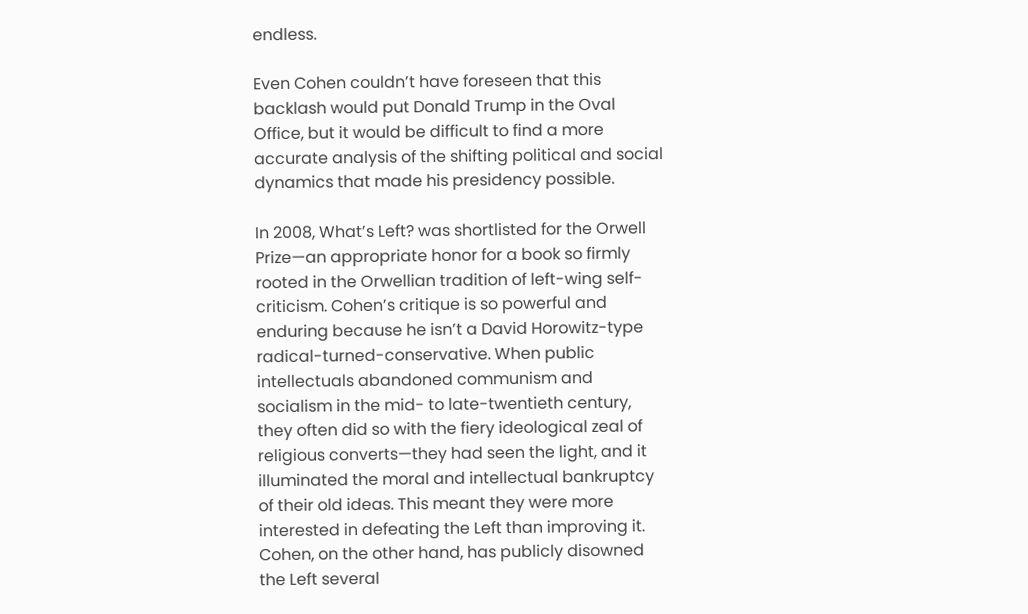endless.

Even Cohen couldn’t have foreseen that this backlash would put Donald Trump in the Oval Office, but it would be difficult to find a more accurate analysis of the shifting political and social dynamics that made his presidency possible.

In 2008, What’s Left? was shortlisted for the Orwell Prize—an appropriate honor for a book so firmly rooted in the Orwellian tradition of left-wing self-criticism. Cohen’s critique is so powerful and enduring because he isn’t a David Horowitz-type radical-turned-conservative. When public intellectuals abandoned communism and socialism in the mid- to late-twentieth century, they often did so with the fiery ideological zeal of religious converts—they had seen the light, and it illuminated the moral and intellectual bankruptcy of their old ideas. This meant they were more interested in defeating the Left than improving it. Cohen, on the other hand, has publicly disowned the Left several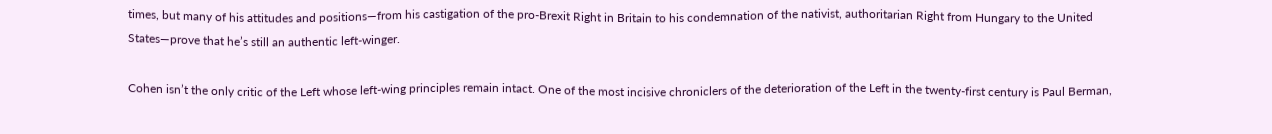times, but many of his attitudes and positions—from his castigation of the pro-Brexit Right in Britain to his condemnation of the nativist, authoritarian Right from Hungary to the United States—prove that he’s still an authentic left-winger.

Cohen isn’t the only critic of the Left whose left-wing principles remain intact. One of the most incisive chroniclers of the deterioration of the Left in the twenty-first century is Paul Berman,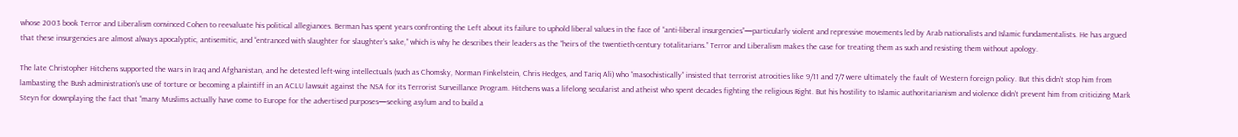whose 2003 book Terror and Liberalism convinced Cohen to reevaluate his political allegiances. Berman has spent years confronting the Left about its failure to uphold liberal values in the face of “anti-liberal insurgencies”—particularly violent and repressive movements led by Arab nationalists and Islamic fundamentalists. He has argued that these insurgencies are almost always apocalyptic, antisemitic, and “entranced with slaughter for slaughter’s sake,” which is why he describes their leaders as the “heirs of the twentieth-century totalitarians.” Terror and Liberalism makes the case for treating them as such and resisting them without apology.

The late Christopher Hitchens supported the wars in Iraq and Afghanistan, and he detested left-wing intellectuals (such as Chomsky, Norman Finkelstein, Chris Hedges, and Tariq Ali) who “masochistically” insisted that terrorist atrocities like 9/11 and 7/7 were ultimately the fault of Western foreign policy. But this didn’t stop him from lambasting the Bush administration’s use of torture or becoming a plaintiff in an ACLU lawsuit against the NSA for its Terrorist Surveillance Program. Hitchens was a lifelong secularist and atheist who spent decades fighting the religious Right. But his hostility to Islamic authoritarianism and violence didn’t prevent him from criticizing Mark Steyn for downplaying the fact that “many Muslims actually have come to Europe for the advertised purposes—seeking asylum and to build a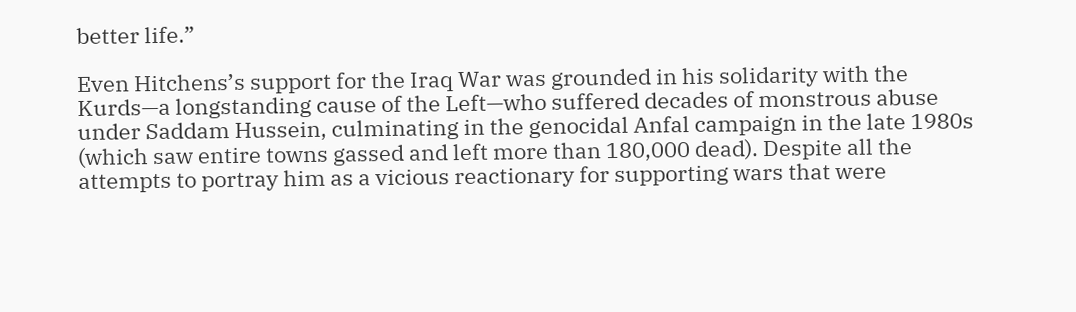better life.”

Even Hitchens’s support for the Iraq War was grounded in his solidarity with the Kurds—a longstanding cause of the Left—who suffered decades of monstrous abuse under Saddam Hussein, culminating in the genocidal Anfal campaign in the late 1980s (which saw entire towns gassed and left more than 180,000 dead). Despite all the attempts to portray him as a vicious reactionary for supporting wars that were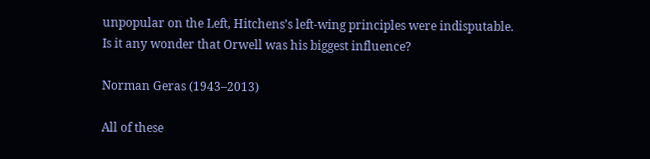unpopular on the Left, Hitchens’s left-wing principles were indisputable. Is it any wonder that Orwell was his biggest influence?

Norman Geras (1943–2013)

All of these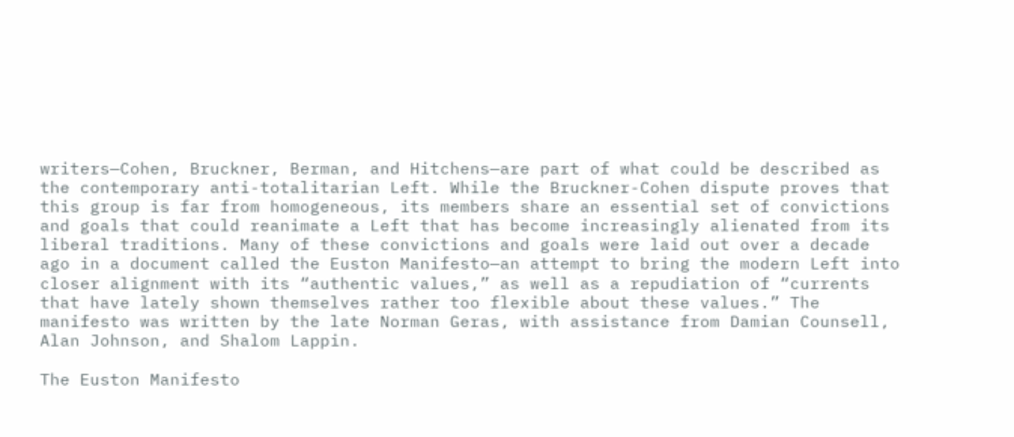writers—Cohen, Bruckner, Berman, and Hitchens—are part of what could be described as the contemporary anti-totalitarian Left. While the Bruckner-Cohen dispute proves that this group is far from homogeneous, its members share an essential set of convictions and goals that could reanimate a Left that has become increasingly alienated from its liberal traditions. Many of these convictions and goals were laid out over a decade ago in a document called the Euston Manifesto—an attempt to bring the modern Left into closer alignment with its “authentic values,” as well as a repudiation of “currents that have lately shown themselves rather too flexible about these values.” The manifesto was written by the late Norman Geras, with assistance from Damian Counsell, Alan Johnson, and Shalom Lappin.

The Euston Manifesto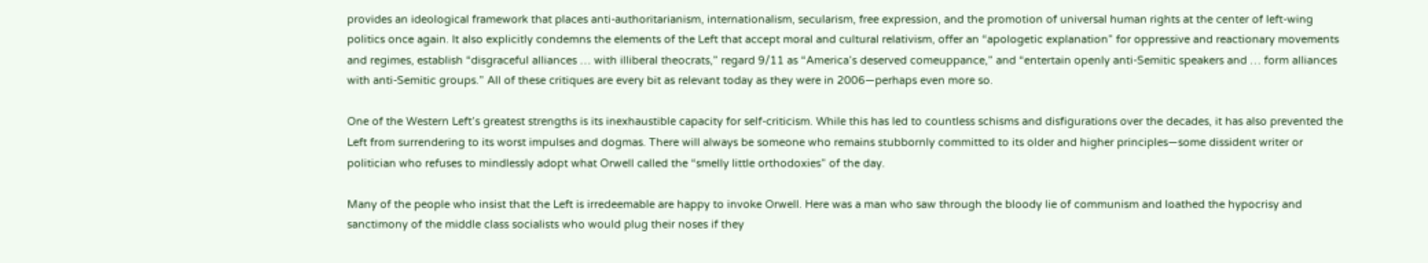provides an ideological framework that places anti-authoritarianism, internationalism, secularism, free expression, and the promotion of universal human rights at the center of left-wing politics once again. It also explicitly condemns the elements of the Left that accept moral and cultural relativism, offer an “apologetic explanation” for oppressive and reactionary movements and regimes, establish “disgraceful alliances … with illiberal theocrats,” regard 9/11 as “America’s deserved comeuppance,” and “entertain openly anti-Semitic speakers and … form alliances with anti-Semitic groups.” All of these critiques are every bit as relevant today as they were in 2006—perhaps even more so.

One of the Western Left’s greatest strengths is its inexhaustible capacity for self-criticism. While this has led to countless schisms and disfigurations over the decades, it has also prevented the Left from surrendering to its worst impulses and dogmas. There will always be someone who remains stubbornly committed to its older and higher principles—some dissident writer or politician who refuses to mindlessly adopt what Orwell called the “smelly little orthodoxies” of the day.

Many of the people who insist that the Left is irredeemable are happy to invoke Orwell. Here was a man who saw through the bloody lie of communism and loathed the hypocrisy and sanctimony of the middle class socialists who would plug their noses if they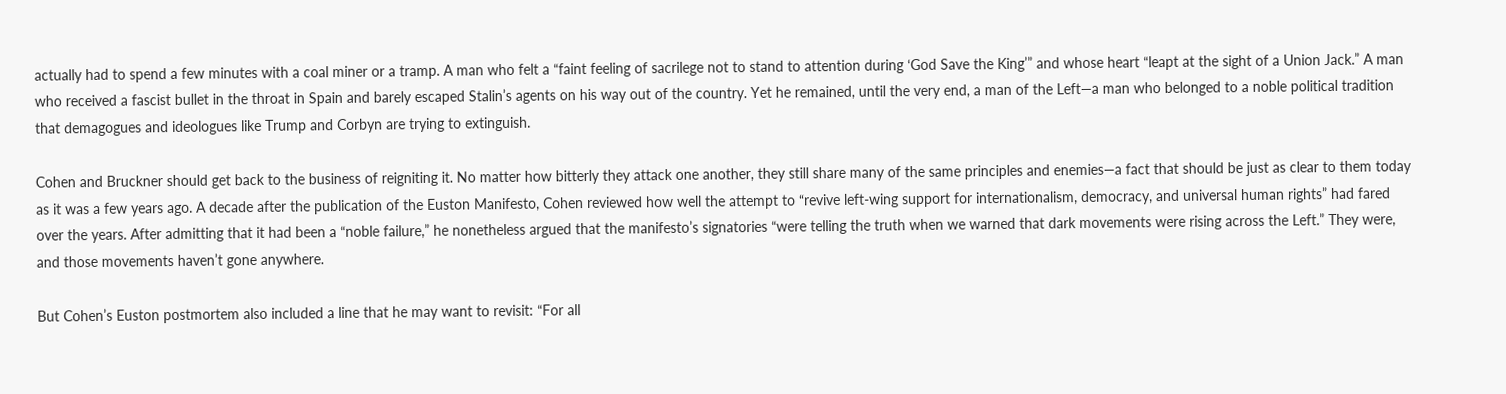actually had to spend a few minutes with a coal miner or a tramp. A man who felt a “faint feeling of sacrilege not to stand to attention during ‘God Save the King’” and whose heart “leapt at the sight of a Union Jack.” A man who received a fascist bullet in the throat in Spain and barely escaped Stalin’s agents on his way out of the country. Yet he remained, until the very end, a man of the Left—a man who belonged to a noble political tradition that demagogues and ideologues like Trump and Corbyn are trying to extinguish.

Cohen and Bruckner should get back to the business of reigniting it. No matter how bitterly they attack one another, they still share many of the same principles and enemies—a fact that should be just as clear to them today as it was a few years ago. A decade after the publication of the Euston Manifesto, Cohen reviewed how well the attempt to “revive left-wing support for internationalism, democracy, and universal human rights” had fared over the years. After admitting that it had been a “noble failure,” he nonetheless argued that the manifesto’s signatories “were telling the truth when we warned that dark movements were rising across the Left.” They were, and those movements haven’t gone anywhere.

But Cohen’s Euston postmortem also included a line that he may want to revisit: “For all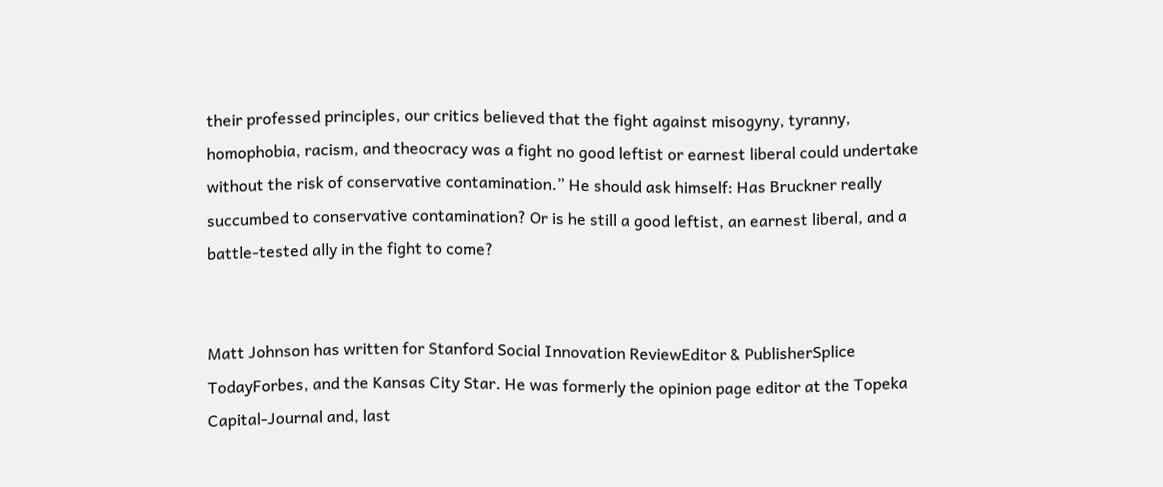their professed principles, our critics believed that the fight against misogyny, tyranny, homophobia, racism, and theocracy was a fight no good leftist or earnest liberal could undertake without the risk of conservative contamination.” He should ask himself: Has Bruckner really succumbed to conservative contamination? Or is he still a good leftist, an earnest liberal, and a battle-tested ally in the fight to come?


Matt Johnson has written for Stanford Social Innovation ReviewEditor & PublisherSplice TodayForbes, and the Kansas City Star. He was formerly the opinion page editor at the Topeka Capital-Journal and, last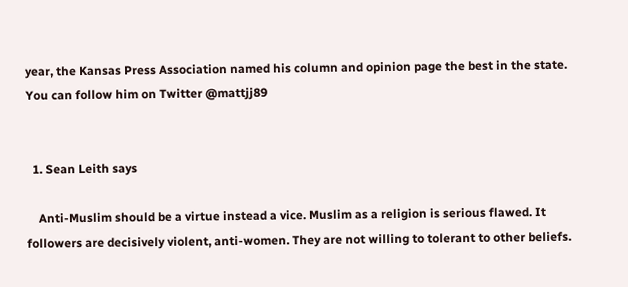year, the Kansas Press Association named his column and opinion page the best in the state. You can follow him on Twitter @mattjj89


  1. Sean Leith says

    Anti-Muslim should be a virtue instead a vice. Muslim as a religion is serious flawed. It followers are decisively violent, anti-women. They are not willing to tolerant to other beliefs.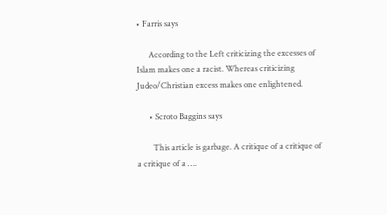• Farris says

      According to the Left criticizing the excesses of Islam makes one a racist. Whereas criticizing Judeo/Christian excess makes one enlightened.

      • Scroto Baggins says

        This article is garbage. A critique of a critique of a critique of a ….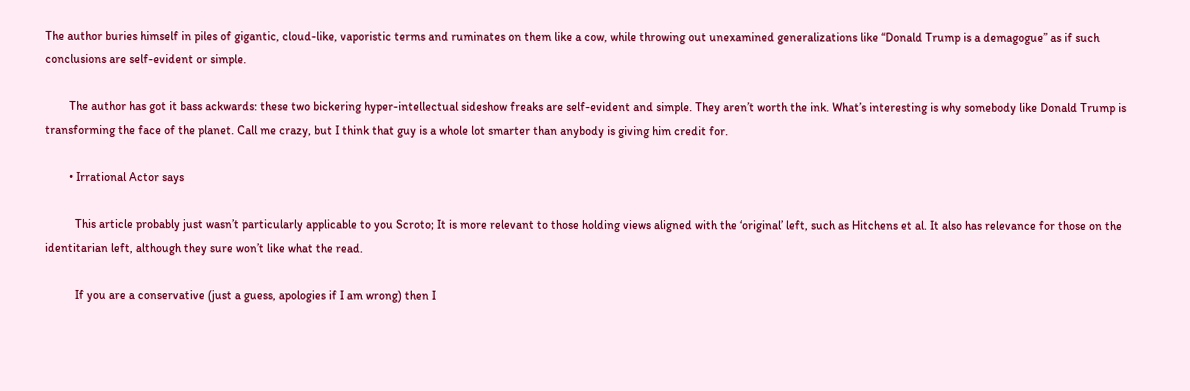The author buries himself in piles of gigantic, cloud-like, vaporistic terms and ruminates on them like a cow, while throwing out unexamined generalizations like “Donald Trump is a demagogue” as if such conclusions are self-evident or simple.

        The author has got it bass ackwards: these two bickering hyper-intellectual sideshow freaks are self-evident and simple. They aren’t worth the ink. What’s interesting is why somebody like Donald Trump is transforming the face of the planet. Call me crazy, but I think that guy is a whole lot smarter than anybody is giving him credit for.

        • Irrational Actor says

          This article probably just wasn’t particularly applicable to you Scroto; It is more relevant to those holding views aligned with the ‘original’ left, such as Hitchens et al. It also has relevance for those on the identitarian left, although they sure won’t like what the read.

          If you are a conservative (just a guess, apologies if I am wrong) then I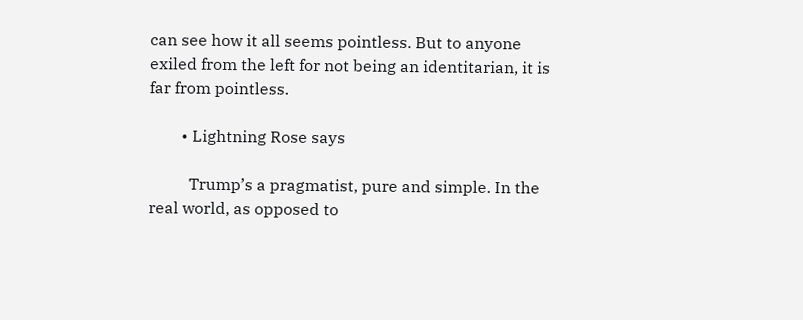can see how it all seems pointless. But to anyone exiled from the left for not being an identitarian, it is far from pointless.

        • Lightning Rose says

          Trump’s a pragmatist, pure and simple. In the real world, as opposed to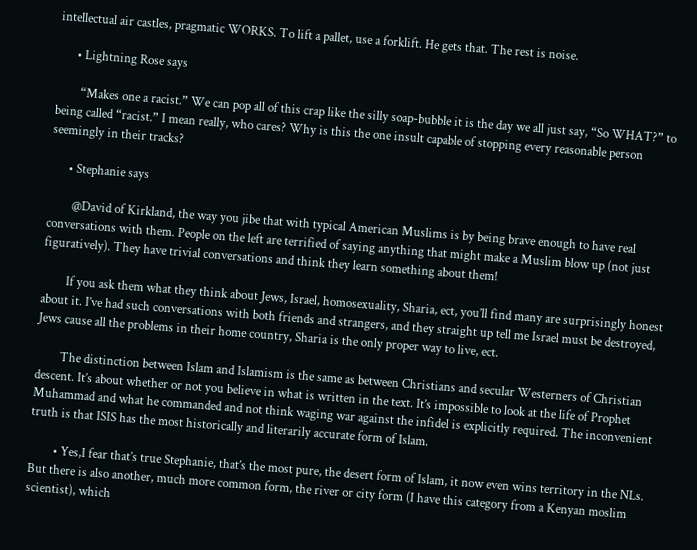intellectual air castles, pragmatic WORKS. To lift a pallet, use a forklift. He gets that. The rest is noise.

      • Lightning Rose says

        “Makes one a racist.” We can pop all of this crap like the silly soap-bubble it is the day we all just say, “So WHAT?” to being called “racist.” I mean really, who cares? Why is this the one insult capable of stopping every reasonable person seemingly in their tracks?

      • Stephanie says

        @David of Kirkland, the way you jibe that with typical American Muslims is by being brave enough to have real conversations with them. People on the left are terrified of saying anything that might make a Muslim blow up (not just figuratively). They have trivial conversations and think they learn something about them!

        If you ask them what they think about Jews, Israel, homosexuality, Sharia, ect, you’ll find many are surprisingly honest about it. I’ve had such conversations with both friends and strangers, and they straight up tell me Israel must be destroyed, Jews cause all the problems in their home country, Sharia is the only proper way to live, ect.

        The distinction between Islam and Islamism is the same as between Christians and secular Westerners of Christian descent. It’s about whether or not you believe in what is written in the text. It’s impossible to look at the life of Prophet Muhammad and what he commanded and not think waging war against the infidel is explicitly required. The inconvenient truth is that ISIS has the most historically and literarily accurate form of Islam.

        • Yes,I fear that’s true Stephanie, that’s the most pure, the desert form of Islam, it now even wins territory in the NLs. But there is also another, much more common form, the river or city form (I have this category from a Kenyan moslim scientist), which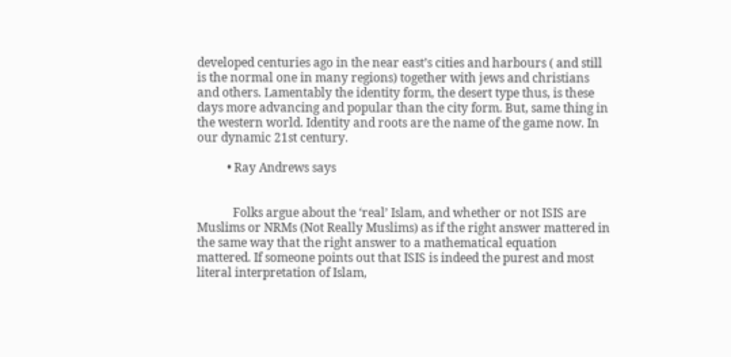developed centuries ago in the near east’s cities and harbours ( and still is the normal one in many regions) together with jews and christians and others. Lamentably the identity form, the desert type thus, is these days more advancing and popular than the city form. But, same thing in the western world. Identity and roots are the name of the game now. In our dynamic 21st century.

          • Ray Andrews says


            Folks argue about the ‘real’ Islam, and whether or not ISIS are Muslims or NRMs (Not Really Muslims) as if the right answer mattered in the same way that the right answer to a mathematical equation mattered. If someone points out that ISIS is indeed the purest and most literal interpretation of Islam,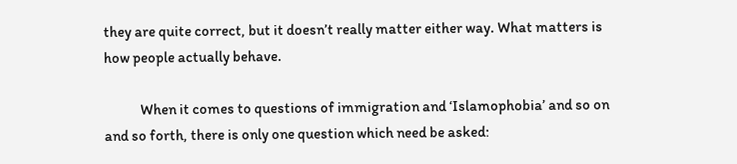they are quite correct, but it doesn’t really matter either way. What matters is how people actually behave.

            When it comes to questions of immigration and ‘Islamophobia’ and so on and so forth, there is only one question which need be asked: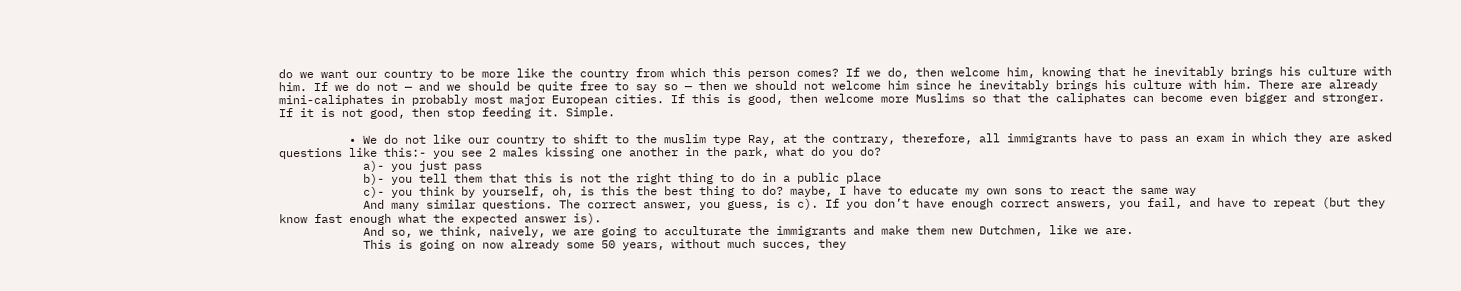do we want our country to be more like the country from which this person comes? If we do, then welcome him, knowing that he inevitably brings his culture with him. If we do not — and we should be quite free to say so — then we should not welcome him since he inevitably brings his culture with him. There are already mini-caliphates in probably most major European cities. If this is good, then welcome more Muslims so that the caliphates can become even bigger and stronger. If it is not good, then stop feeding it. Simple.

          • We do not like our country to shift to the muslim type Ray, at the contrary, therefore, all immigrants have to pass an exam in which they are asked questions like this:- you see 2 males kissing one another in the park, what do you do?
            a)- you just pass
            b)- you tell them that this is not the right thing to do in a public place
            c)- you think by yourself, oh, is this the best thing to do? maybe, I have to educate my own sons to react the same way
            And many similar questions. The correct answer, you guess, is c). If you don’t have enough correct answers, you fail, and have to repeat (but they know fast enough what the expected answer is).
            And so, we think, naively, we are going to acculturate the immigrants and make them new Dutchmen, like we are.
            This is going on now already some 50 years, without much succes, they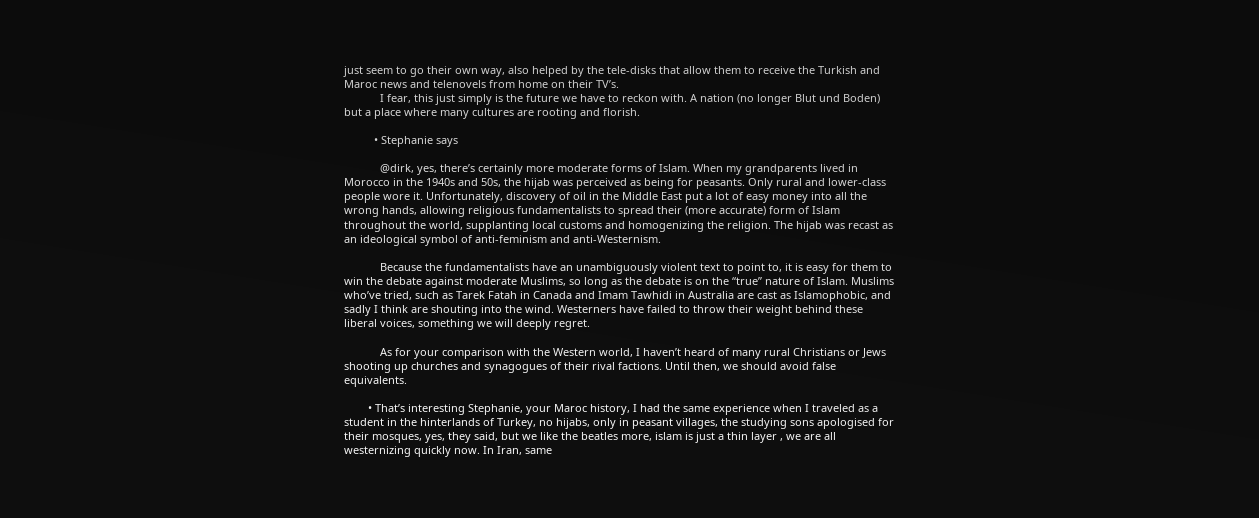just seem to go their own way, also helped by the tele-disks that allow them to receive the Turkish and Maroc news and telenovels from home on their TV’s.
            I fear, this just simply is the future we have to reckon with. A nation (no longer Blut und Boden) but a place where many cultures are rooting and florish.

          • Stephanie says

            @dirk, yes, there’s certainly more moderate forms of Islam. When my grandparents lived in Morocco in the 1940s and 50s, the hijab was perceived as being for peasants. Only rural and lower-class people wore it. Unfortunately, discovery of oil in the Middle East put a lot of easy money into all the wrong hands, allowing religious fundamentalists to spread their (more accurate) form of Islam throughout the world, supplanting local customs and homogenizing the religion. The hijab was recast as an ideological symbol of anti-feminism and anti-Westernism.

            Because the fundamentalists have an unambiguously violent text to point to, it is easy for them to win the debate against moderate Muslims, so long as the debate is on the “true” nature of Islam. Muslims who’ve tried, such as Tarek Fatah in Canada and Imam Tawhidi in Australia are cast as Islamophobic, and sadly I think are shouting into the wind. Westerners have failed to throw their weight behind these liberal voices, something we will deeply regret.

            As for your comparison with the Western world, I haven’t heard of many rural Christians or Jews shooting up churches and synagogues of their rival factions. Until then, we should avoid false equivalents.

        • That’s interesting Stephanie, your Maroc history, I had the same experience when I traveled as a student in the hinterlands of Turkey, no hijabs, only in peasant villages, the studying sons apologised for their mosques, yes, they said, but we like the beatles more, islam is just a thin layer , we are all westernizing quickly now. In Iran, same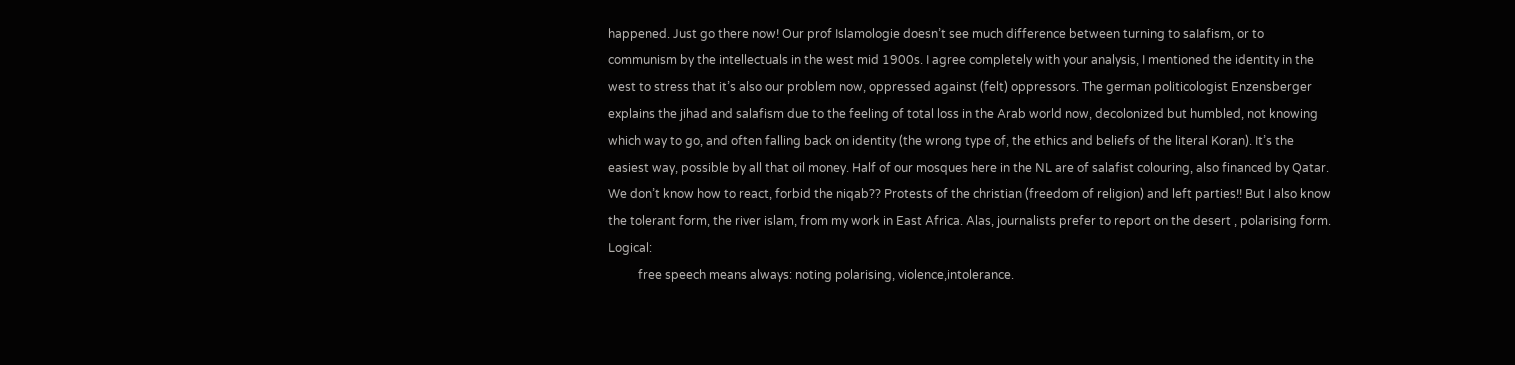happened. Just go there now! Our prof Islamologie doesn’t see much difference between turning to saIafism, or to communism by the intellectuals in the west mid 1900s. I agree completely with your analysis, I mentioned the identity in the west to stress that it’s also our problem now, oppressed against (felt) oppressors. The german politicologist Enzensberger explains the jihad and salafism due to the feeling of total loss in the Arab world now, decolonized but humbled, not knowing which way to go, and often falling back on identity (the wrong type of, the ethics and beliefs of the literal Koran). It’s the easiest way, possible by all that oil money. Half of our mosques here in the NL are of salafist colouring, also financed by Qatar. We don’t know how to react, forbid the niqab?? Protests of the christian (freedom of religion) and left parties!! But I also know the tolerant form, the river islam, from my work in East Africa. Alas, journalists prefer to report on the desert , polarising form. Logical:
          free speech means always: noting polarising, violence,intolerance.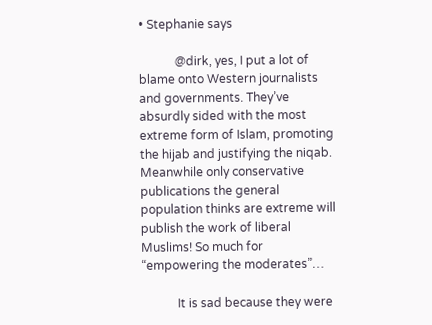• Stephanie says

            @dirk, yes, I put a lot of blame onto Western journalists and governments. They’ve absurdly sided with the most extreme form of Islam, promoting the hijab and justifying the niqab. Meanwhile only conservative publications the general population thinks are extreme will publish the work of liberal Muslims! So much for “empowering the moderates”…

            It is sad because they were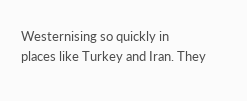Westernising so quickly in places like Turkey and Iran. They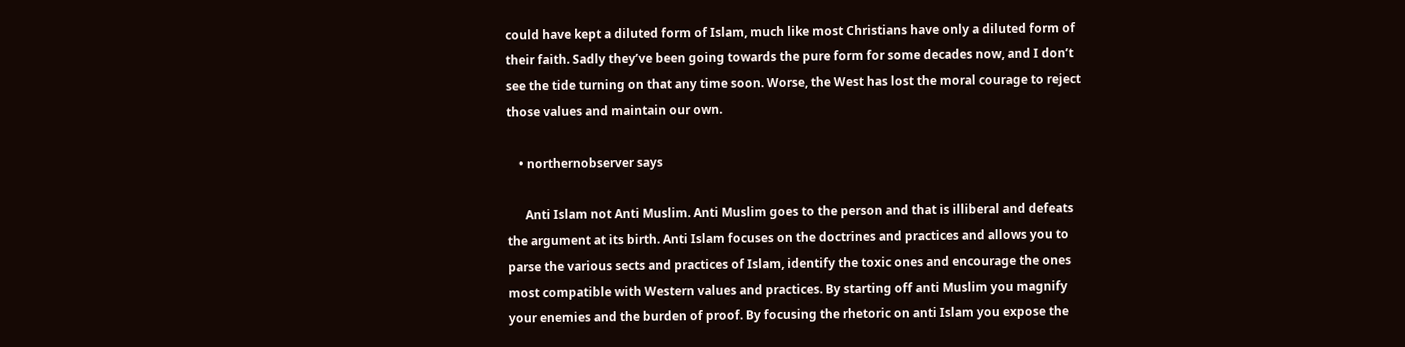could have kept a diluted form of Islam, much like most Christians have only a diluted form of their faith. Sadly they’ve been going towards the pure form for some decades now, and I don’t see the tide turning on that any time soon. Worse, the West has lost the moral courage to reject those values and maintain our own.

    • northernobserver says

      Anti Islam not Anti Muslim. Anti Muslim goes to the person and that is illiberal and defeats the argument at its birth. Anti Islam focuses on the doctrines and practices and allows you to parse the various sects and practices of Islam, identify the toxic ones and encourage the ones most compatible with Western values and practices. By starting off anti Muslim you magnify your enemies and the burden of proof. By focusing the rhetoric on anti Islam you expose the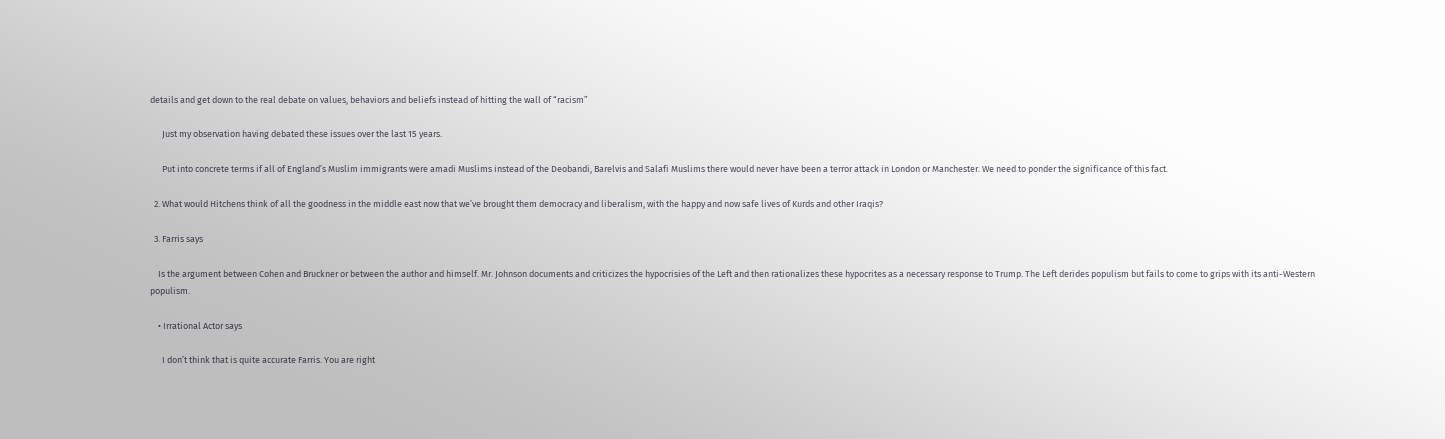details and get down to the real debate on values, behaviors and beliefs instead of hitting the wall of “racism”

      Just my observation having debated these issues over the last 15 years.

      Put into concrete terms if all of England’s Muslim immigrants were amadi Muslims instead of the Deobandi, Barelvis and Salafi Muslims there would never have been a terror attack in London or Manchester. We need to ponder the significance of this fact.

  2. What would Hitchens think of all the goodness in the middle east now that we’ve brought them democracy and liberalism, with the happy and now safe lives of Kurds and other Iraqis?

  3. Farris says

    Is the argument between Cohen and Bruckner or between the author and himself. Mr. Johnson documents and criticizes the hypocrisies of the Left and then rationalizes these hypocrites as a necessary response to Trump. The Left derides populism but fails to come to grips with its anti-Western populism.

    • Irrational Actor says

      I don’t think that is quite accurate Farris. You are right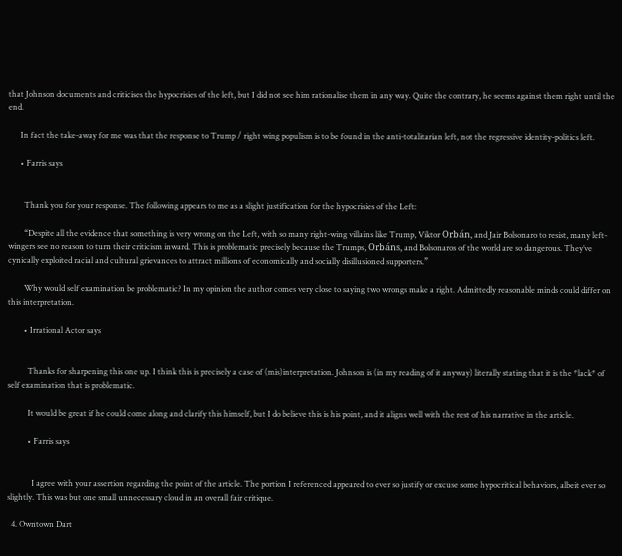that Johnson documents and criticises the hypocrisies of the left, but I did not see him rationalise them in any way. Quite the contrary, he seems against them right until the end.

      In fact the take-away for me was that the response to Trump / right wing populism is to be found in the anti-totalitarian left, not the regressive identity-politics left.

      • Farris says


        Thank you for your response. The following appears to me as a slight justification for the hypocrisies of the Left:

        “Despite all the evidence that something is very wrong on the Left, with so many right-wing villains like Trump, Viktor Orbán, and Jair Bolsonaro to resist, many left-wingers see no reason to turn their criticism inward. This is problematic precisely because the Trumps, Orbáns, and Bolsonaros of the world are so dangerous. They’ve cynically exploited racial and cultural grievances to attract millions of economically and socially disillusioned supporters.”

        Why would self examination be problematic? In my opinion the author comes very close to saying two wrongs make a right. Admittedly reasonable minds could differ on this interpretation.

        • Irrational Actor says


          Thanks for sharpening this one up. I think this is precisely a case of (mis)interpretation. Johnson is (in my reading of it anyway) literally stating that it is the *lack* of self examination that is problematic.

          It would be great if he could come along and clarify this himself, but I do believe this is his point, and it aligns well with the rest of his narrative in the article.

          • Farris says


            I agree with your assertion regarding the point of the article. The portion I referenced appeared to ever so justify or excuse some hypocritical behaviors, albeit ever so slightly. This was but one small unnecessary cloud in an overall fair critique.

  4. Owntown Dart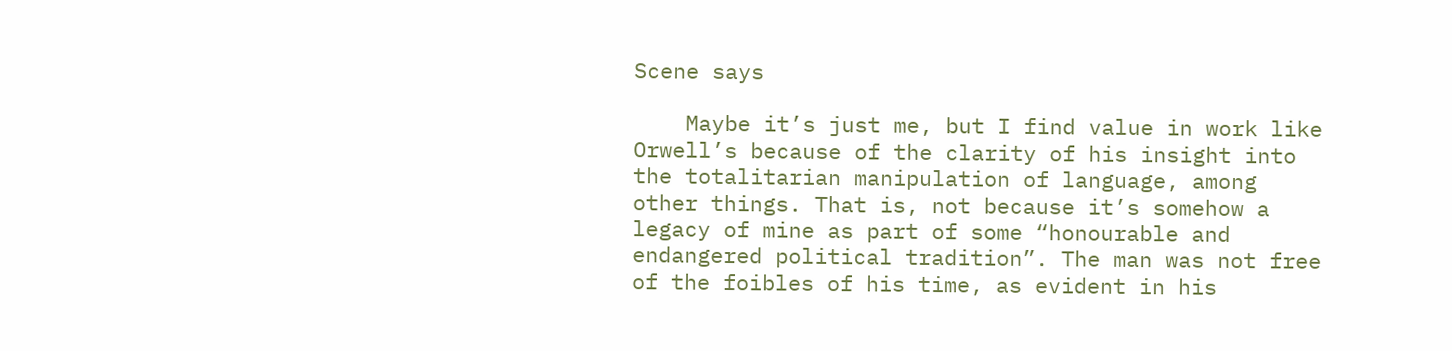Scene says

    Maybe it’s just me, but I find value in work like Orwell’s because of the clarity of his insight into the totalitarian manipulation of language, among other things. That is, not because it’s somehow a legacy of mine as part of some “honourable and endangered political tradition”. The man was not free of the foibles of his time, as evident in his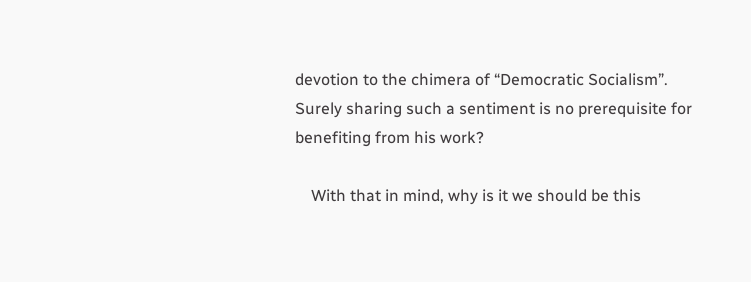devotion to the chimera of “Democratic Socialism”. Surely sharing such a sentiment is no prerequisite for benefiting from his work?

    With that in mind, why is it we should be this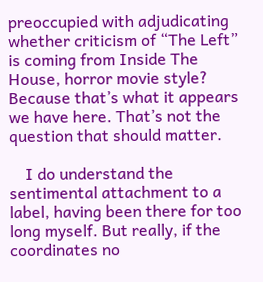preoccupied with adjudicating whether criticism of “The Left” is coming from Inside The House, horror movie style? Because that’s what it appears we have here. That’s not the question that should matter.

    I do understand the sentimental attachment to a label, having been there for too long myself. But really, if the coordinates no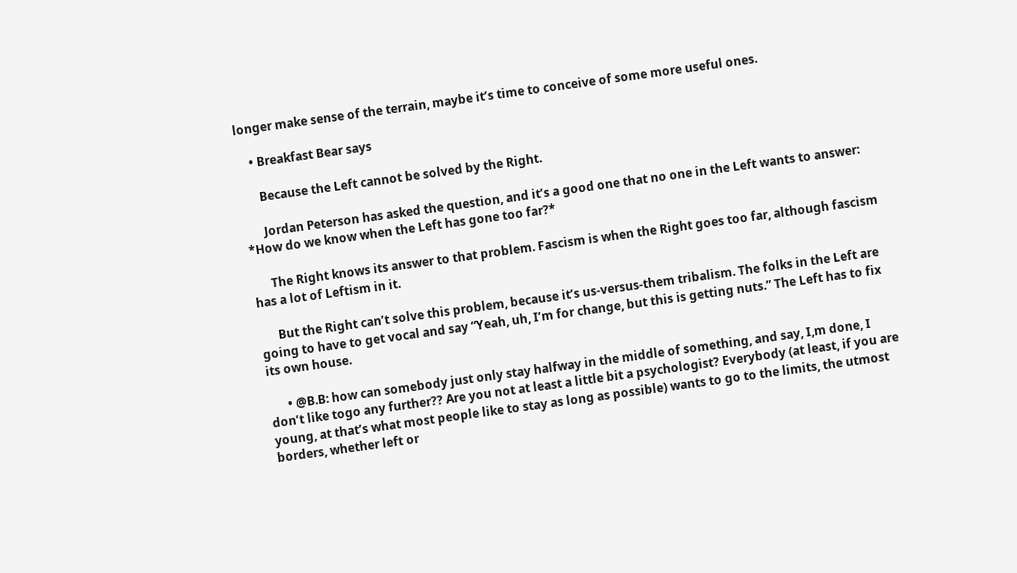longer make sense of the terrain, maybe it’s time to conceive of some more useful ones.

    • Breakfast Bear says

      Because the Left cannot be solved by the Right.

      Jordan Peterson has asked the question, and it’s a good one that no one in the Left wants to answer: *How do we know when the Left has gone too far?*

      The Right knows its answer to that problem. Fascism is when the Right goes too far, although fascism has a lot of Leftism in it.

      But the Right can’t solve this problem, because it’s us-versus-them tribalism. The folks in the Left are going to have to get vocal and say “Yeah, uh, I’m for change, but this is getting nuts.” The Left has to fix its own house.

      • @B.B: how can somebody just only stay halfway in the middle of something, and say, I,m done, I don’t like togo any further?? Are you not at least a little bit a psychologist? Everybody (at least, if you are young, at that’s what most people like to stay as long as possible) wants to go to the limits, the utmost borders, whether left or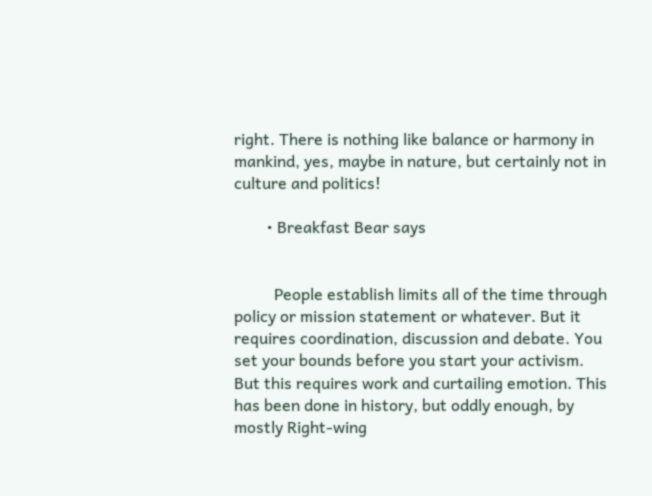right. There is nothing like balance or harmony in mankind, yes, maybe in nature, but certainly not in culture and politics!

        • Breakfast Bear says


          People establish limits all of the time through policy or mission statement or whatever. But it requires coordination, discussion and debate. You set your bounds before you start your activism. But this requires work and curtailing emotion. This has been done in history, but oddly enough, by mostly Right-wing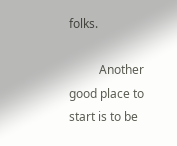folks.

          Another good place to start is to be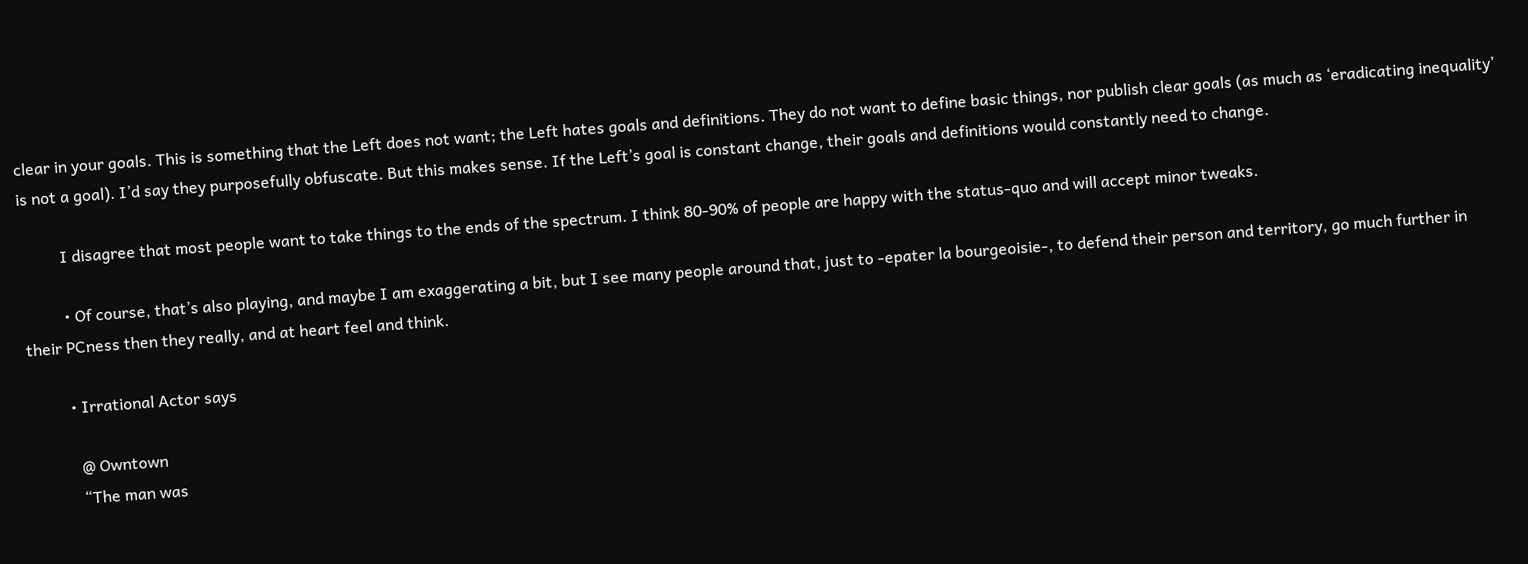clear in your goals. This is something that the Left does not want; the Left hates goals and definitions. They do not want to define basic things, nor publish clear goals (as much as ‘eradicating inequality’ is not a goal). I’d say they purposefully obfuscate. But this makes sense. If the Left’s goal is constant change, their goals and definitions would constantly need to change.

          I disagree that most people want to take things to the ends of the spectrum. I think 80-90% of people are happy with the status-quo and will accept minor tweaks.

          • Of course, that’s also playing, and maybe I am exaggerating a bit, but I see many people around that, just to -epater la bourgeoisie-, to defend their person and territory, go much further in their PCness then they really, and at heart feel and think.

          • Irrational Actor says

            @ Owntown
            “The man was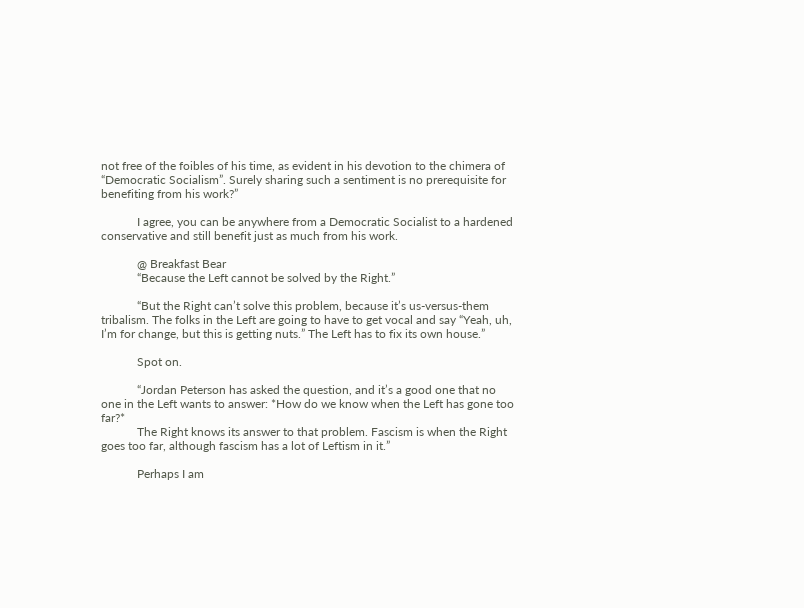not free of the foibles of his time, as evident in his devotion to the chimera of “Democratic Socialism”. Surely sharing such a sentiment is no prerequisite for benefiting from his work?”

            I agree, you can be anywhere from a Democratic Socialist to a hardened conservative and still benefit just as much from his work.

            @ Breakfast Bear
            “Because the Left cannot be solved by the Right.”

            “But the Right can’t solve this problem, because it’s us-versus-them tribalism. The folks in the Left are going to have to get vocal and say “Yeah, uh, I’m for change, but this is getting nuts.” The Left has to fix its own house.”

            Spot on.

            “Jordan Peterson has asked the question, and it’s a good one that no one in the Left wants to answer: *How do we know when the Left has gone too far?*
            The Right knows its answer to that problem. Fascism is when the Right goes too far, although fascism has a lot of Leftism in it.”

            Perhaps I am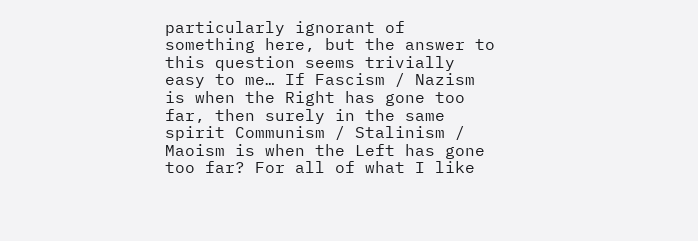particularly ignorant of something here, but the answer to this question seems trivially easy to me… If Fascism / Nazism is when the Right has gone too far, then surely in the same spirit Communism / Stalinism / Maoism is when the Left has gone too far? For all of what I like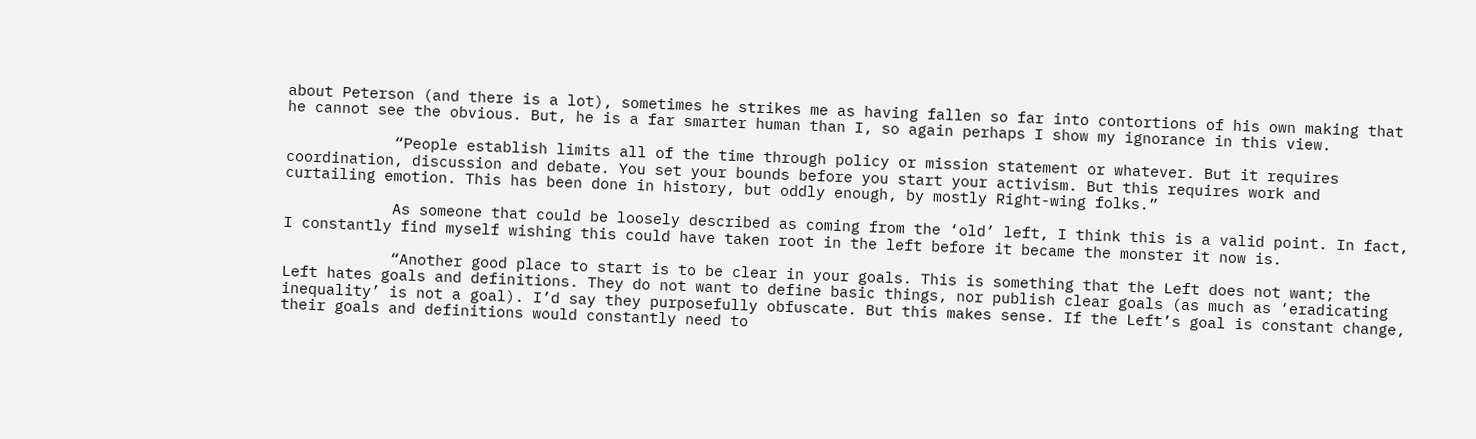about Peterson (and there is a lot), sometimes he strikes me as having fallen so far into contortions of his own making that he cannot see the obvious. But, he is a far smarter human than I, so again perhaps I show my ignorance in this view.

            “People establish limits all of the time through policy or mission statement or whatever. But it requires coordination, discussion and debate. You set your bounds before you start your activism. But this requires work and curtailing emotion. This has been done in history, but oddly enough, by mostly Right-wing folks.”

            As someone that could be loosely described as coming from the ‘old’ left, I think this is a valid point. In fact, I constantly find myself wishing this could have taken root in the left before it became the monster it now is.

            “Another good place to start is to be clear in your goals. This is something that the Left does not want; the Left hates goals and definitions. They do not want to define basic things, nor publish clear goals (as much as ‘eradicating inequality’ is not a goal). I’d say they purposefully obfuscate. But this makes sense. If the Left’s goal is constant change, their goals and definitions would constantly need to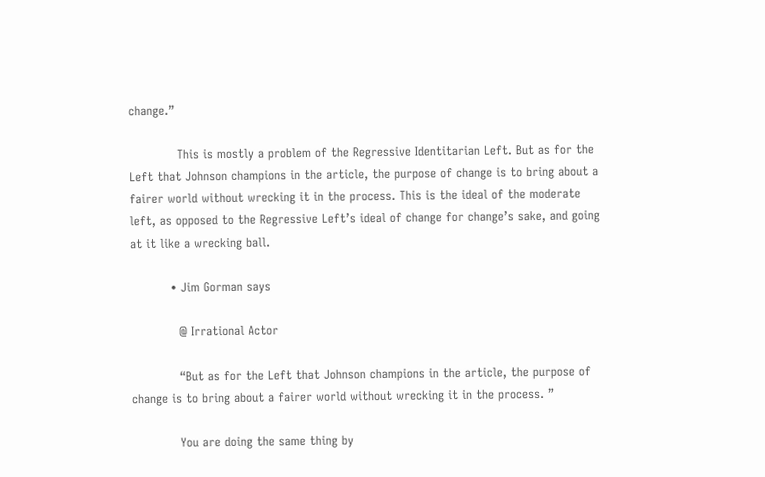change.”

            This is mostly a problem of the Regressive Identitarian Left. But as for the Left that Johnson champions in the article, the purpose of change is to bring about a fairer world without wrecking it in the process. This is the ideal of the moderate left, as opposed to the Regressive Left’s ideal of change for change’s sake, and going at it like a wrecking ball.

          • Jim Gorman says

            @ Irrational Actor

            “But as for the Left that Johnson champions in the article, the purpose of change is to bring about a fairer world without wrecking it in the process. ”

            You are doing the same thing by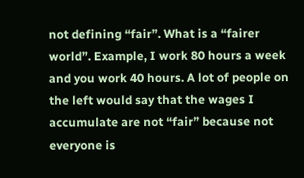not defining “fair”. What is a “fairer world”. Example, I work 80 hours a week and you work 40 hours. A lot of people on the left would say that the wages I accumulate are not “fair” because not everyone is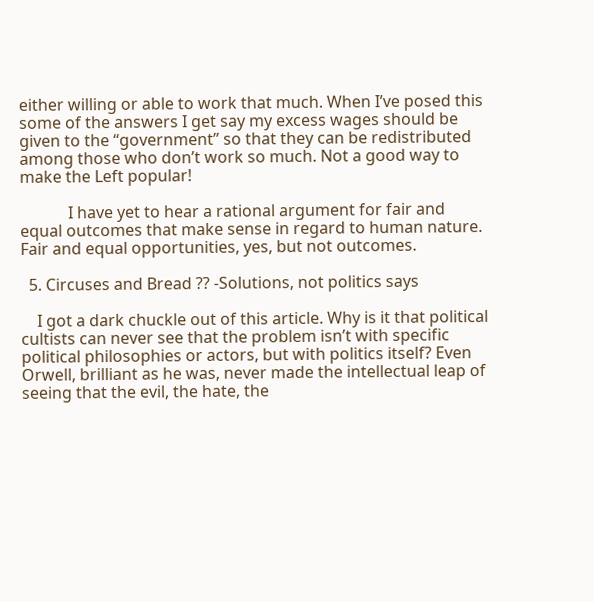either willing or able to work that much. When I’ve posed this some of the answers I get say my excess wages should be given to the “government” so that they can be redistributed among those who don’t work so much. Not a good way to make the Left popular!

            I have yet to hear a rational argument for fair and equal outcomes that make sense in regard to human nature. Fair and equal opportunities, yes, but not outcomes.

  5. Circuses and Bread ?? -Solutions, not politics says

    I got a dark chuckle out of this article. Why is it that political cultists can never see that the problem isn’t with specific political philosophies or actors, but with politics itself? Even Orwell, brilliant as he was, never made the intellectual leap of seeing that the evil, the hate, the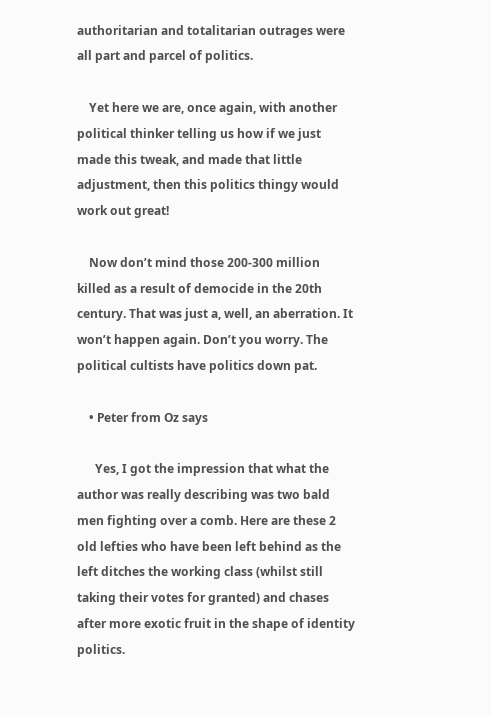authoritarian and totalitarian outrages were all part and parcel of politics.

    Yet here we are, once again, with another political thinker telling us how if we just made this tweak, and made that little adjustment, then this politics thingy would work out great!

    Now don’t mind those 200-300 million killed as a result of democide in the 20th century. That was just a, well, an aberration. It won’t happen again. Don’t you worry. The political cultists have politics down pat.

    • Peter from Oz says

      Yes, I got the impression that what the author was really describing was two bald men fighting over a comb. Here are these 2 old lefties who have been left behind as the left ditches the working class (whilst still taking their votes for granted) and chases after more exotic fruit in the shape of identity politics.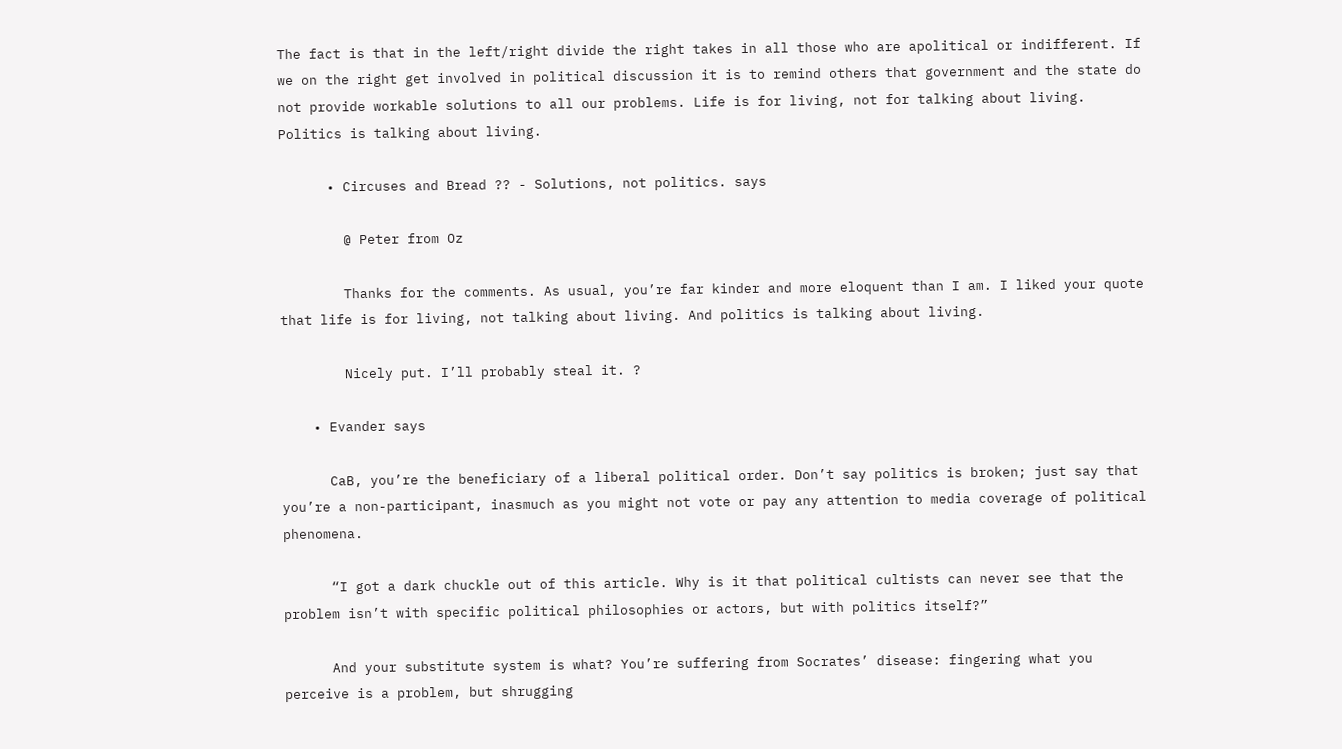The fact is that in the left/right divide the right takes in all those who are apolitical or indifferent. If we on the right get involved in political discussion it is to remind others that government and the state do not provide workable solutions to all our problems. Life is for living, not for talking about living. Politics is talking about living.

      • Circuses and Bread ?? - Solutions, not politics. says

        @ Peter from Oz

        Thanks for the comments. As usual, you’re far kinder and more eloquent than I am. I liked your quote that life is for living, not talking about living. And politics is talking about living.

        Nicely put. I’ll probably steal it. ?

    • Evander says

      CaB, you’re the beneficiary of a liberal political order. Don’t say politics is broken; just say that you’re a non-participant, inasmuch as you might not vote or pay any attention to media coverage of political phenomena.

      “I got a dark chuckle out of this article. Why is it that political cultists can never see that the problem isn’t with specific political philosophies or actors, but with politics itself?”

      And your substitute system is what? You’re suffering from Socrates’ disease: fingering what you perceive is a problem, but shrugging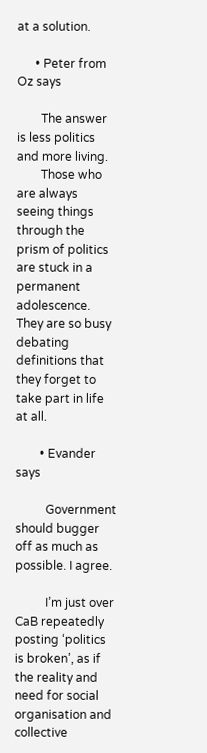at a solution.

      • Peter from Oz says

        The answer is less politics and more living.
        Those who are always seeing things through the prism of politics are stuck in a permanent adolescence. They are so busy debating definitions that they forget to take part in life at all.

        • Evander says

          Government should bugger off as much as possible. I agree.

          I’m just over CaB repeatedly posting ‘politics is broken’, as if the reality and need for social organisation and collective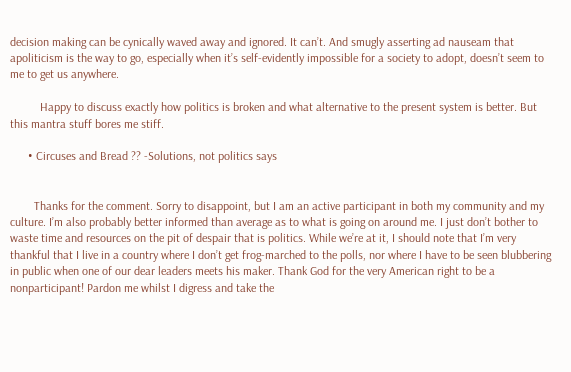decision making can be cynically waved away and ignored. It can’t. And smugly asserting ad nauseam that apoliticism is the way to go, especially when it’s self-evidently impossible for a society to adopt, doesn’t seem to me to get us anywhere.

          Happy to discuss exactly how politics is broken and what alternative to the present system is better. But this mantra stuff bores me stiff.

      • Circuses and Bread ?? -Solutions, not politics says


        Thanks for the comment. Sorry to disappoint, but I am an active participant in both my community and my culture. I’m also probably better informed than average as to what is going on around me. I just don’t bother to waste time and resources on the pit of despair that is politics. While we’re at it, I should note that I’m very thankful that I live in a country where I don’t get frog-marched to the polls, nor where I have to be seen blubbering in public when one of our dear leaders meets his maker. Thank God for the very American right to be a nonparticipant! Pardon me whilst I digress and take the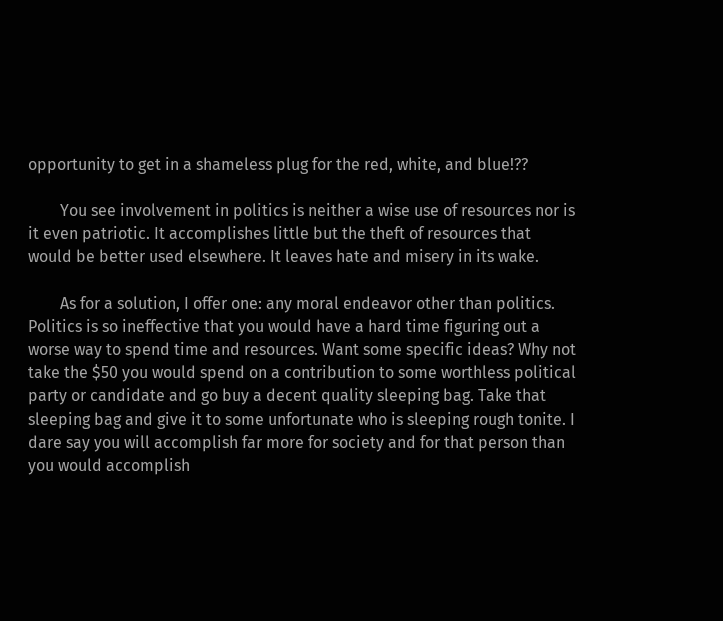opportunity to get in a shameless plug for the red, white, and blue!??

        You see involvement in politics is neither a wise use of resources nor is it even patriotic. It accomplishes little but the theft of resources that would be better used elsewhere. It leaves hate and misery in its wake.

        As for a solution, I offer one: any moral endeavor other than politics. Politics is so ineffective that you would have a hard time figuring out a worse way to spend time and resources. Want some specific ideas? Why not take the $50 you would spend on a contribution to some worthless political party or candidate and go buy a decent quality sleeping bag. Take that sleeping bag and give it to some unfortunate who is sleeping rough tonite. I dare say you will accomplish far more for society and for that person than you would accomplish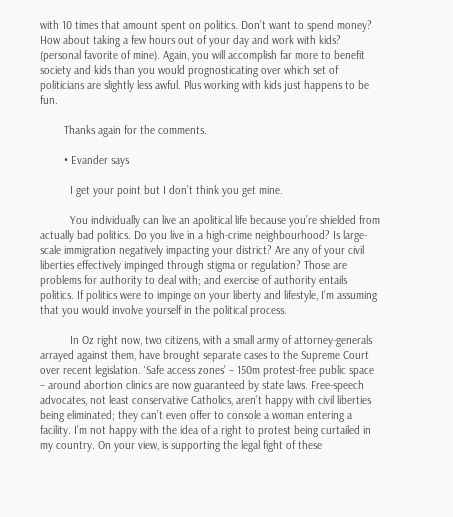with 10 times that amount spent on politics. Don’t want to spend money? How about taking a few hours out of your day and work with kids? (personal favorite of mine). Again, you will accomplish far more to benefit society and kids than you would prognosticating over which set of politicians are slightly less awful. Plus working with kids just happens to be fun.

        Thanks again for the comments.

        • Evander says

          I get your point but I don’t think you get mine.

          You individually can live an apolitical life because you’re shielded from actually bad politics. Do you live in a high-crime neighbourhood? Is large-scale immigration negatively impacting your district? Are any of your civil liberties effectively impinged through stigma or regulation? Those are problems for authority to deal with; and exercise of authority entails politics. If politics were to impinge on your liberty and lifestyle, I’m assuming that you would involve yourself in the political process.

          In Oz right now, two citizens, with a small army of attorney-generals arrayed against them, have brought separate cases to the Supreme Court over recent legislation. ‘Safe access zones’ – 150m protest-free public space – around abortion clinics are now guaranteed by state laws. Free-speech advocates, not least conservative Catholics, aren’t happy with civil liberties being eliminated; they can’t even offer to console a woman entering a facility. I’m not happy with the idea of a right to protest being curtailed in my country. On your view, is supporting the legal fight of these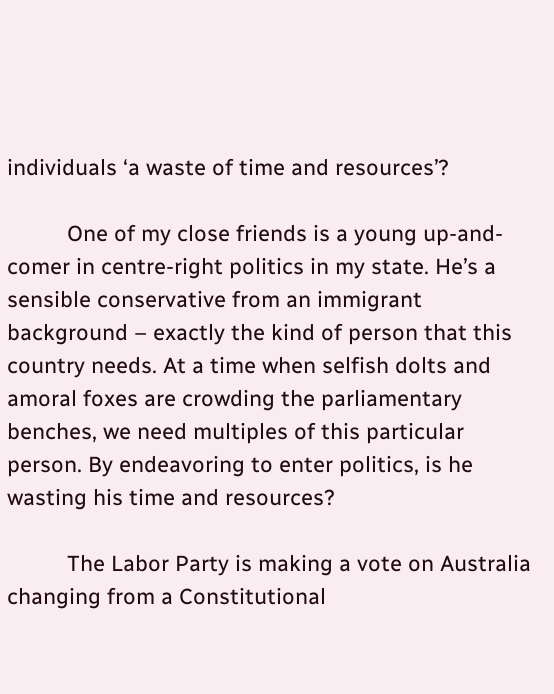individuals ‘a waste of time and resources’?

          One of my close friends is a young up-and-comer in centre-right politics in my state. He’s a sensible conservative from an immigrant background – exactly the kind of person that this country needs. At a time when selfish dolts and amoral foxes are crowding the parliamentary benches, we need multiples of this particular person. By endeavoring to enter politics, is he wasting his time and resources?

          The Labor Party is making a vote on Australia changing from a Constitutional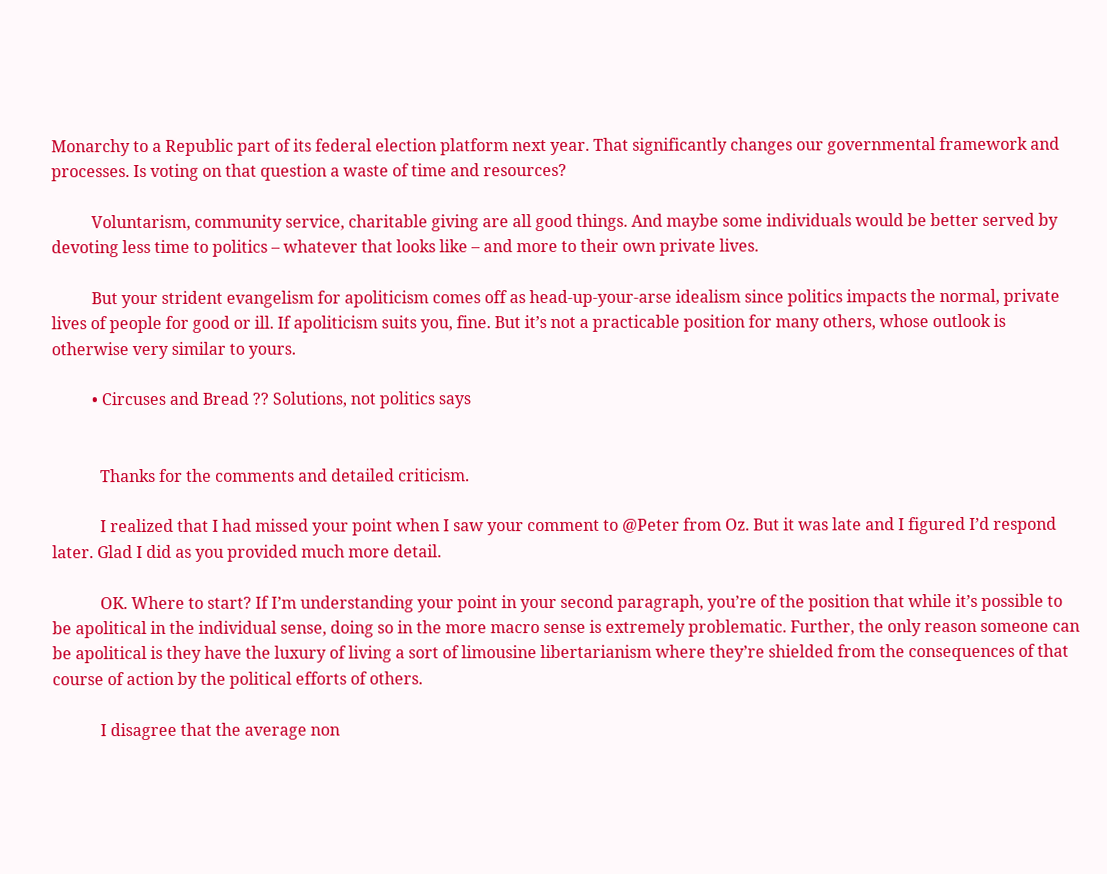Monarchy to a Republic part of its federal election platform next year. That significantly changes our governmental framework and processes. Is voting on that question a waste of time and resources?

          Voluntarism, community service, charitable giving are all good things. And maybe some individuals would be better served by devoting less time to politics – whatever that looks like – and more to their own private lives.

          But your strident evangelism for apoliticism comes off as head-up-your-arse idealism since politics impacts the normal, private lives of people for good or ill. If apoliticism suits you, fine. But it’s not a practicable position for many others, whose outlook is otherwise very similar to yours.

          • Circuses and Bread ?? Solutions, not politics says


            Thanks for the comments and detailed criticism.

            I realized that I had missed your point when I saw your comment to @Peter from Oz. But it was late and I figured I’d respond later. Glad I did as you provided much more detail.

            OK. Where to start? If I’m understanding your point in your second paragraph, you’re of the position that while it’s possible to be apolitical in the individual sense, doing so in the more macro sense is extremely problematic. Further, the only reason someone can be apolitical is they have the luxury of living a sort of limousine libertarianism where they’re shielded from the consequences of that course of action by the political efforts of others.

            I disagree that the average non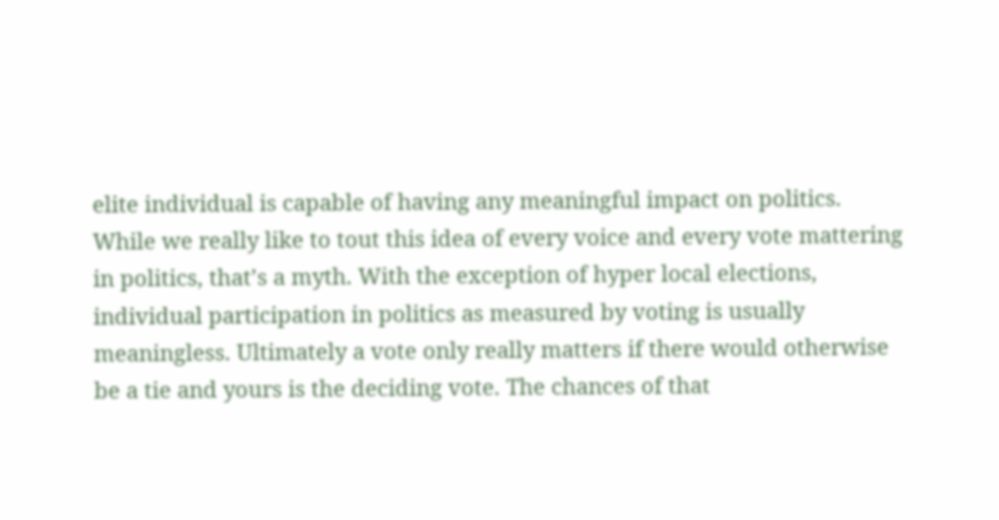elite individual is capable of having any meaningful impact on politics. While we really like to tout this idea of every voice and every vote mattering in politics, that’s a myth. With the exception of hyper local elections, individual participation in politics as measured by voting is usually meaningless. Ultimately a vote only really matters if there would otherwise be a tie and yours is the deciding vote. The chances of that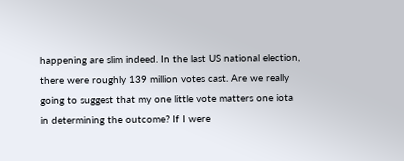happening are slim indeed. In the last US national election, there were roughly 139 million votes cast. Are we really going to suggest that my one little vote matters one iota in determining the outcome? If I were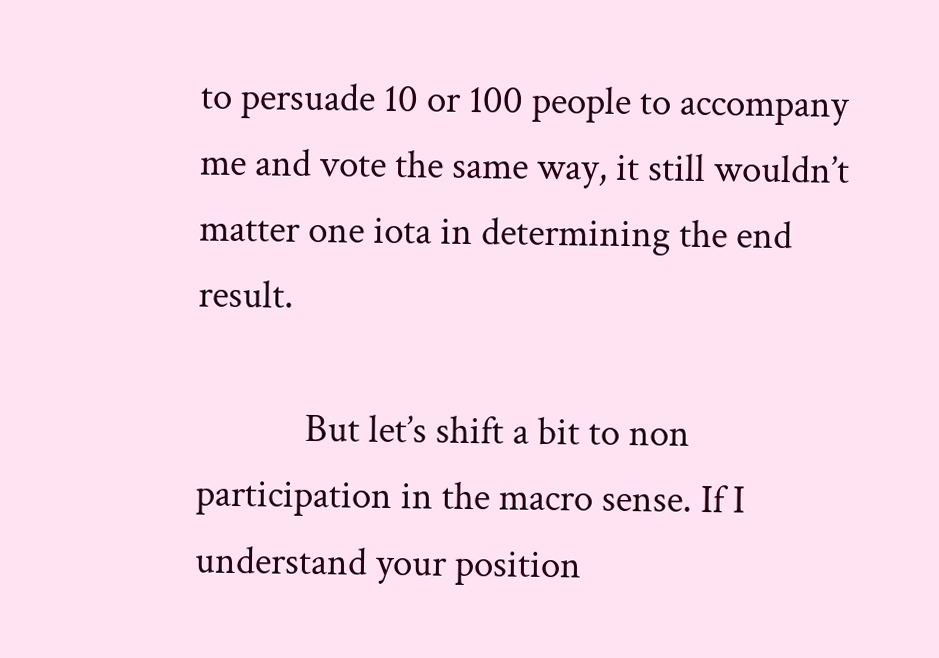to persuade 10 or 100 people to accompany me and vote the same way, it still wouldn’t matter one iota in determining the end result.

            But let’s shift a bit to non participation in the macro sense. If I understand your position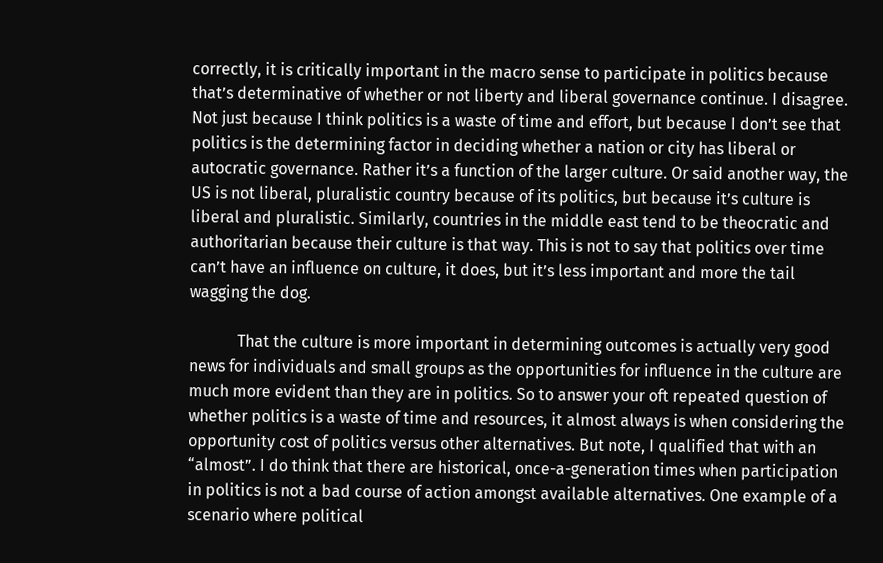correctly, it is critically important in the macro sense to participate in politics because that’s determinative of whether or not liberty and liberal governance continue. I disagree. Not just because I think politics is a waste of time and effort, but because I don’t see that politics is the determining factor in deciding whether a nation or city has liberal or autocratic governance. Rather it’s a function of the larger culture. Or said another way, the US is not liberal, pluralistic country because of its politics, but because it’s culture is liberal and pluralistic. Similarly, countries in the middle east tend to be theocratic and authoritarian because their culture is that way. This is not to say that politics over time can’t have an influence on culture, it does, but it’s less important and more the tail wagging the dog.

            That the culture is more important in determining outcomes is actually very good news for individuals and small groups as the opportunities for influence in the culture are much more evident than they are in politics. So to answer your oft repeated question of whether politics is a waste of time and resources, it almost always is when considering the opportunity cost of politics versus other alternatives. But note, I qualified that with an “almost”. I do think that there are historical, once-a-generation times when participation in politics is not a bad course of action amongst available alternatives. One example of a scenario where political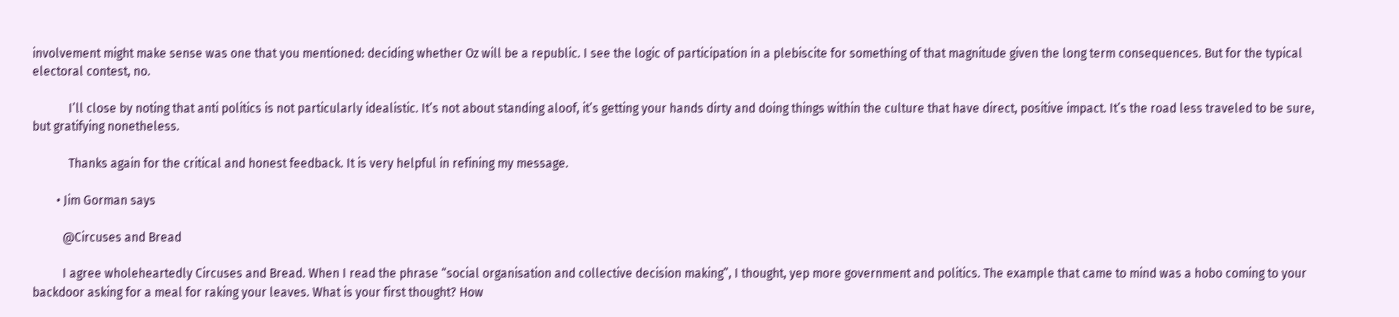involvement might make sense was one that you mentioned: deciding whether Oz will be a republic. I see the logic of participation in a plebiscite for something of that magnitude given the long term consequences. But for the typical electoral contest, no.

            I’ll close by noting that anti politics is not particularly idealistic. It’s not about standing aloof, it’s getting your hands dirty and doing things within the culture that have direct, positive impact. It’s the road less traveled to be sure, but gratifying nonetheless.

            Thanks again for the critical and honest feedback. It is very helpful in refining my message.

        • Jim Gorman says

          @Circuses and Bread

          I agree wholeheartedly Circuses and Bread. When I read the phrase “social organisation and collective decision making”, I thought, yep more government and politics. The example that came to mind was a hobo coming to your backdoor asking for a meal for raking your leaves. What is your first thought? How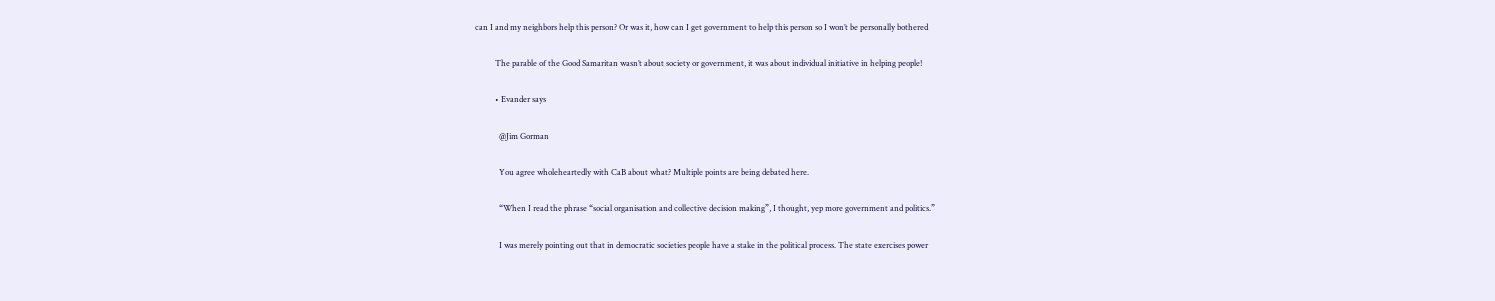can I and my neighbors help this person? Or was it, how can I get government to help this person so I won’t be personally bothered

          The parable of the Good Samaritan wasn’t about society or government, it was about individual initiative in helping people!

          • Evander says

            @Jim Gorman

            You agree wholeheartedly with CaB about what? Multiple points are being debated here.

            “When I read the phrase “social organisation and collective decision making”, I thought, yep more government and politics.”

            I was merely pointing out that in democratic societies people have a stake in the political process. The state exercises power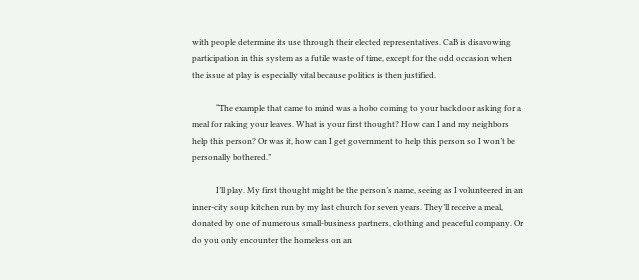with people determine its use through their elected representatives. CaB is disavowing participation in this system as a futile waste of time, except for the odd occasion when the issue at play is especially vital because politics is then justified.

            “The example that came to mind was a hobo coming to your backdoor asking for a meal for raking your leaves. What is your first thought? How can I and my neighbors help this person? Or was it, how can I get government to help this person so I won’t be personally bothered.”

            I’ll play. My first thought might be the person’s name, seeing as I volunteered in an inner-city soup kitchen run by my last church for seven years. They’ll receive a meal, donated by one of numerous small-business partners, clothing and peaceful company. Or do you only encounter the homeless on an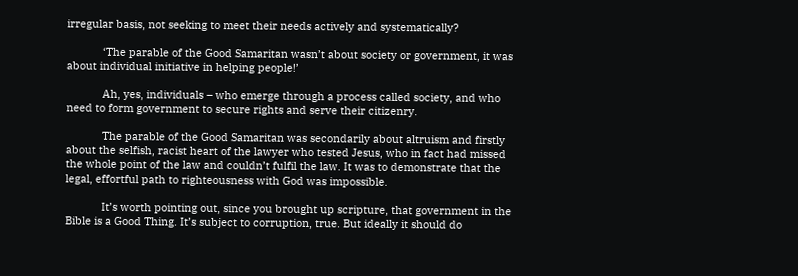irregular basis, not seeking to meet their needs actively and systematically?

            ‘The parable of the Good Samaritan wasn’t about society or government, it was about individual initiative in helping people!’

            Ah, yes, individuals – who emerge through a process called society, and who need to form government to secure rights and serve their citizenry.

            The parable of the Good Samaritan was secondarily about altruism and firstly about the selfish, racist heart of the lawyer who tested Jesus, who in fact had missed the whole point of the law and couldn’t fulfil the law. It was to demonstrate that the legal, effortful path to righteousness with God was impossible.

            It’s worth pointing out, since you brought up scripture, that government in the Bible is a Good Thing. It’s subject to corruption, true. But ideally it should do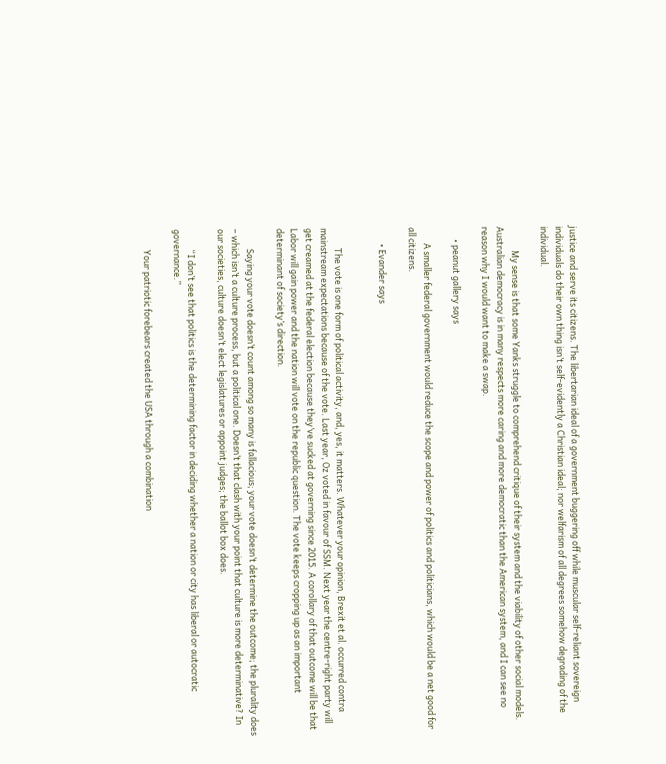justice and serve its citizens. The libertarian ideal of a government buggering off while muscular self-reliant sovereign individuals do their own thing isn’t self-evidently a Christian ideal; nor welfarism of all degrees somehow degrading of the individual.

            My sense is that some Yanks struggle to comprehend critique of their system and the viability of other social models. Australian democracy is in many respects more caring and more democratic than the American system, and I can see no reason why I would want to make a swap.

      • peanut gallery says

        A smaller federal government would reduce the scope and power of politics and politicians, which would be a net good for all citizens.

        • Evander says


          The vote is one form of political activity, and, yes, it matters. Whatever your opinion, Brexit et al. occurred contra mainstream expectations because of the vote. Last year, Oz voted in favour of SSM. Next year the centre-right party will get creamed at the federal election because they’ve sucked at governing since 2015. A corollary of that outcome will be that Labor will gain power and the nation will vote on the republic question. The vote keeps cropping up as an important determinant of society’s direction.

          Saying your vote doesn’t count among so many is fallacious; your vote doesn’t determine the outcome; the plurality does – which isn’t a culture process, but a political one. Doesn’t that clash with your point that culture is more determinative? In our societies, culture doesn’t elect legislatures or appoint judges; the ballot box does.

          “I don’t see that politics is the determining factor in deciding whether a nation or city has liberal or autocratic governance.”

          Your patriotic forebears created the USA through a combination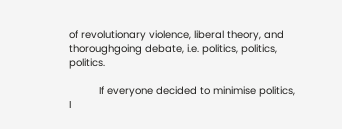of revolutionary violence, liberal theory, and thoroughgoing debate, i.e. politics, politics, politics.

          If everyone decided to minimise politics, I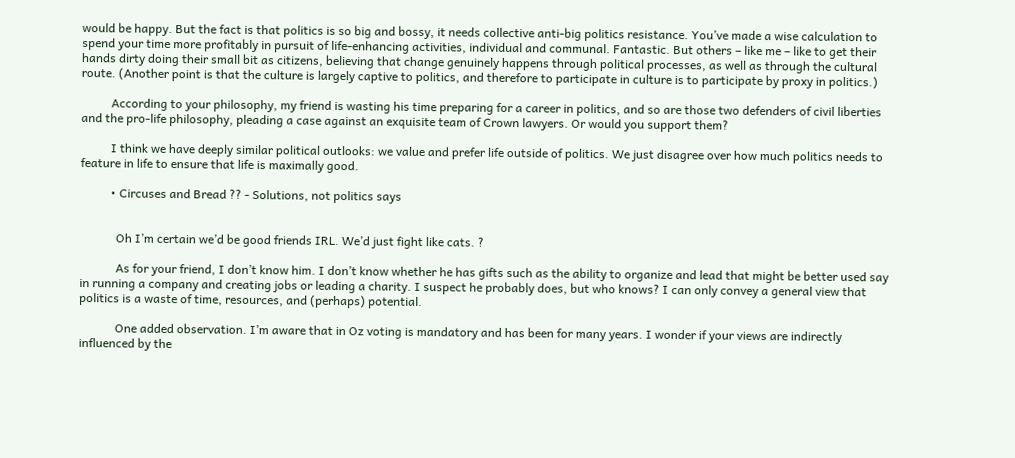would be happy. But the fact is that politics is so big and bossy, it needs collective anti-big politics resistance. You’ve made a wise calculation to spend your time more profitably in pursuit of life-enhancing activities, individual and communal. Fantastic. But others – like me – like to get their hands dirty doing their small bit as citizens, believing that change genuinely happens through political processes, as well as through the cultural route. (Another point is that the culture is largely captive to politics, and therefore to participate in culture is to participate by proxy in politics.)

          According to your philosophy, my friend is wasting his time preparing for a career in politics, and so are those two defenders of civil liberties and the pro-life philosophy, pleading a case against an exquisite team of Crown lawyers. Or would you support them?

          I think we have deeply similar political outlooks: we value and prefer life outside of politics. We just disagree over how much politics needs to feature in life to ensure that life is maximally good.

          • Circuses and Bread ?? - Solutions, not politics says


            Oh I’m certain we’d be good friends IRL. We’d just fight like cats. ?

            As for your friend, I don’t know him. I don’t know whether he has gifts such as the ability to organize and lead that might be better used say in running a company and creating jobs or leading a charity. I suspect he probably does, but who knows? I can only convey a general view that politics is a waste of time, resources, and (perhaps) potential.

            One added observation. I’m aware that in Oz voting is mandatory and has been for many years. I wonder if your views are indirectly influenced by the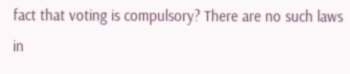fact that voting is compulsory? There are no such laws in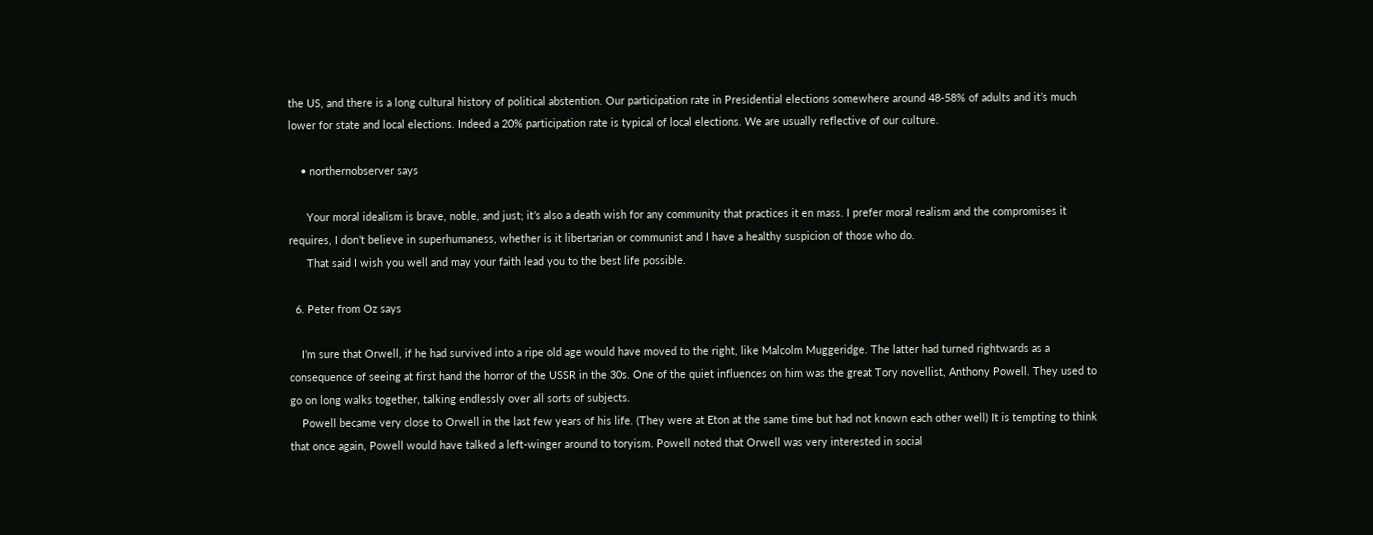the US, and there is a long cultural history of political abstention. Our participation rate in Presidential elections somewhere around 48-58% of adults and it’s much lower for state and local elections. Indeed a 20% participation rate is typical of local elections. We are usually reflective of our culture.

    • northernobserver says

      Your moral idealism is brave, noble, and just; it’s also a death wish for any community that practices it en mass. I prefer moral realism and the compromises it requires, I don’t believe in superhumaness, whether is it libertarian or communist and I have a healthy suspicion of those who do.
      That said I wish you well and may your faith lead you to the best life possible.

  6. Peter from Oz says

    I’m sure that Orwell, if he had survived into a ripe old age would have moved to the right, like Malcolm Muggeridge. The latter had turned rightwards as a consequence of seeing at first hand the horror of the USSR in the 30s. One of the quiet influences on him was the great Tory novellist, Anthony Powell. They used to go on long walks together, talking endlessly over all sorts of subjects.
    Powell became very close to Orwell in the last few years of his life. (They were at Eton at the same time but had not known each other well) It is tempting to think that once again, Powell would have talked a left-winger around to toryism. Powell noted that Orwell was very interested in social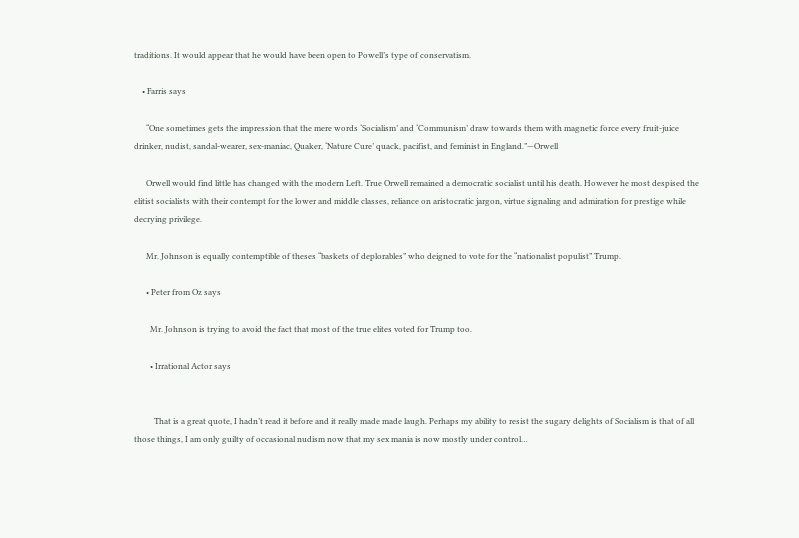traditions. It would appear that he would have been open to Powell’s type of conservatism.

    • Farris says

      “One sometimes gets the impression that the mere words ‘Socialism’ and ‘Communism’ draw towards them with magnetic force every fruit-juice drinker, nudist, sandal-wearer, sex-maniac, Quaker, ‘Nature Cure’ quack, pacifist, and feminist in England.”—Orwell

      Orwell would find little has changed with the modern Left. True Orwell remained a democratic socialist until his death. However he most despised the elitist socialists with their contempt for the lower and middle classes, reliance on aristocratic jargon, virtue signaling and admiration for prestige while decrying privilege.

      Mr. Johnson is equally contemptible of theses “baskets of deplorables” who deigned to vote for the “nationalist populist” Trump.

      • Peter from Oz says

        Mr. Johnson is trying to avoid the fact that most of the true elites voted for Trump too.

        • Irrational Actor says


          That is a great quote, I hadn’t read it before and it really made made laugh. Perhaps my ability to resist the sugary delights of Socialism is that of all those things, I am only guilty of occasional nudism now that my sex mania is now mostly under control…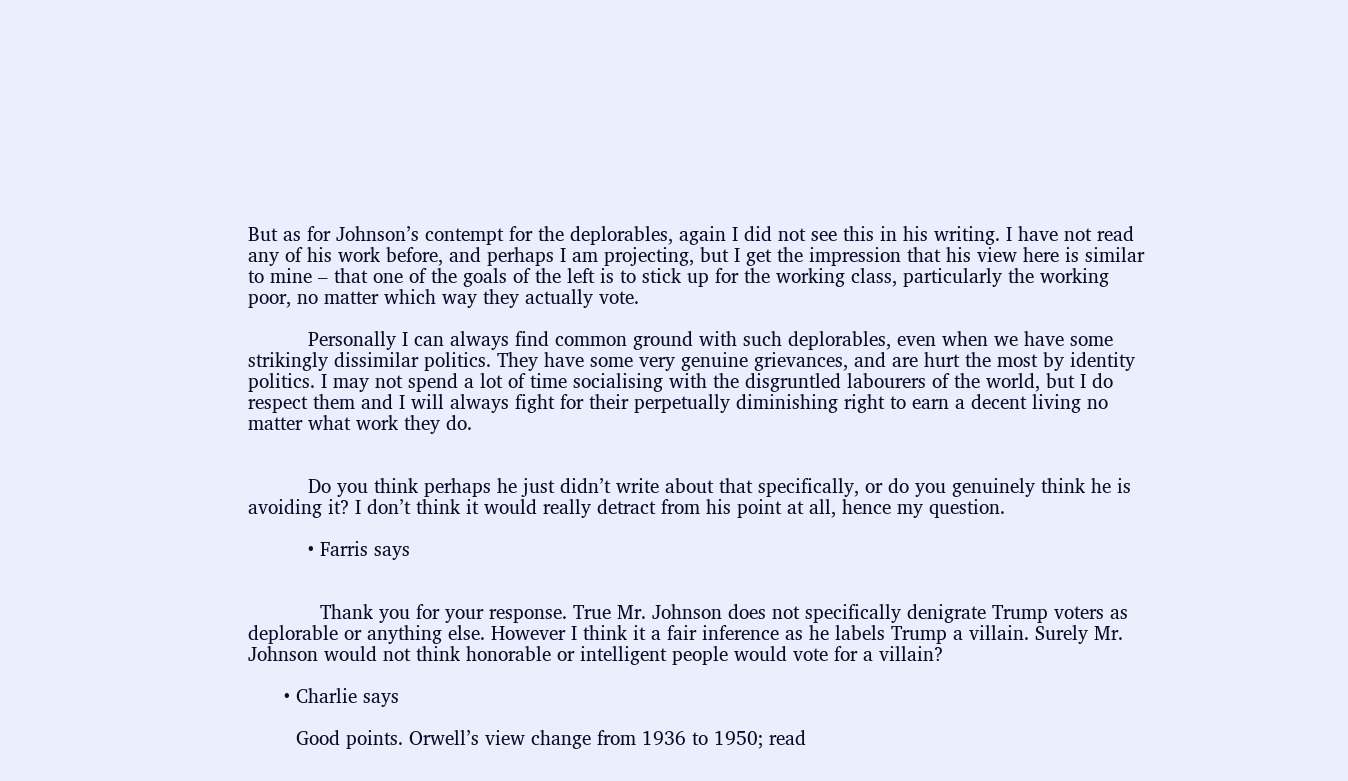But as for Johnson’s contempt for the deplorables, again I did not see this in his writing. I have not read any of his work before, and perhaps I am projecting, but I get the impression that his view here is similar to mine – that one of the goals of the left is to stick up for the working class, particularly the working poor, no matter which way they actually vote.

          Personally I can always find common ground with such deplorables, even when we have some strikingly dissimilar politics. They have some very genuine grievances, and are hurt the most by identity politics. I may not spend a lot of time socialising with the disgruntled labourers of the world, but I do respect them and I will always fight for their perpetually diminishing right to earn a decent living no matter what work they do.


          Do you think perhaps he just didn’t write about that specifically, or do you genuinely think he is avoiding it? I don’t think it would really detract from his point at all, hence my question.

          • Farris says


            Thank you for your response. True Mr. Johnson does not specifically denigrate Trump voters as deplorable or anything else. However I think it a fair inference as he labels Trump a villain. Surely Mr. Johnson would not think honorable or intelligent people would vote for a villain?

      • Charlie says

        Good points. Orwell’s view change from 1936 to 1950; read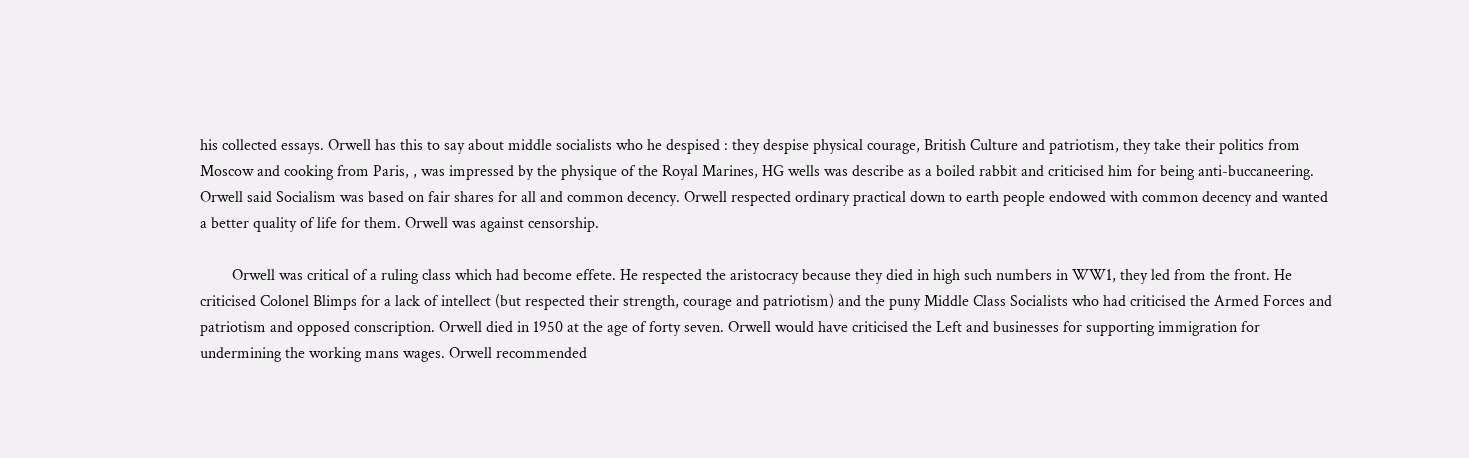his collected essays. Orwell has this to say about middle socialists who he despised : they despise physical courage, British Culture and patriotism, they take their politics from Moscow and cooking from Paris, , was impressed by the physique of the Royal Marines, HG wells was describe as a boiled rabbit and criticised him for being anti-buccaneering. Orwell said Socialism was based on fair shares for all and common decency. Orwell respected ordinary practical down to earth people endowed with common decency and wanted a better quality of life for them. Orwell was against censorship.

        Orwell was critical of a ruling class which had become effete. He respected the aristocracy because they died in high such numbers in WW1, they led from the front. He criticised Colonel Blimps for a lack of intellect (but respected their strength, courage and patriotism) and the puny Middle Class Socialists who had criticised the Armed Forces and patriotism and opposed conscription. Orwell died in 1950 at the age of forty seven. Orwell would have criticised the Left and businesses for supporting immigration for undermining the working mans wages. Orwell recommended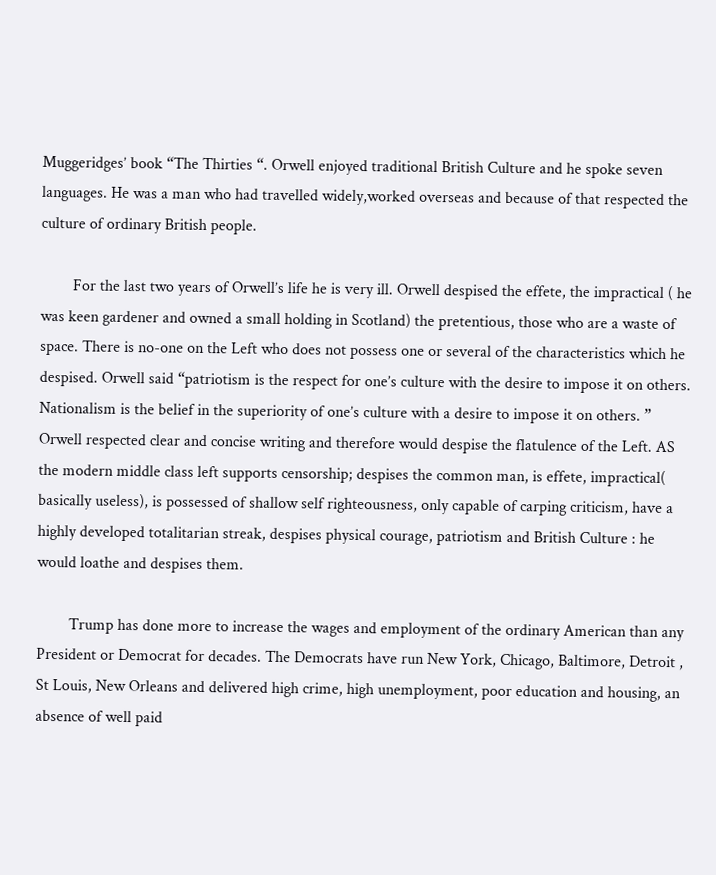Muggeridges’ book “The Thirties “. Orwell enjoyed traditional British Culture and he spoke seven languages. He was a man who had travelled widely,worked overseas and because of that respected the culture of ordinary British people.

        For the last two years of Orwell’s life he is very ill. Orwell despised the effete, the impractical ( he was keen gardener and owned a small holding in Scotland) the pretentious, those who are a waste of space. There is no-one on the Left who does not possess one or several of the characteristics which he despised. Orwell said “patriotism is the respect for one’s culture with the desire to impose it on others. Nationalism is the belief in the superiority of one’s culture with a desire to impose it on others. ” Orwell respected clear and concise writing and therefore would despise the flatulence of the Left. AS the modern middle class left supports censorship; despises the common man, is effete, impractical( basically useless), is possessed of shallow self righteousness, only capable of carping criticism, have a highly developed totalitarian streak, despises physical courage, patriotism and British Culture : he would loathe and despises them.

        Trump has done more to increase the wages and employment of the ordinary American than any President or Democrat for decades. The Democrats have run New York, Chicago, Baltimore, Detroit , St Louis, New Orleans and delivered high crime, high unemployment, poor education and housing, an absence of well paid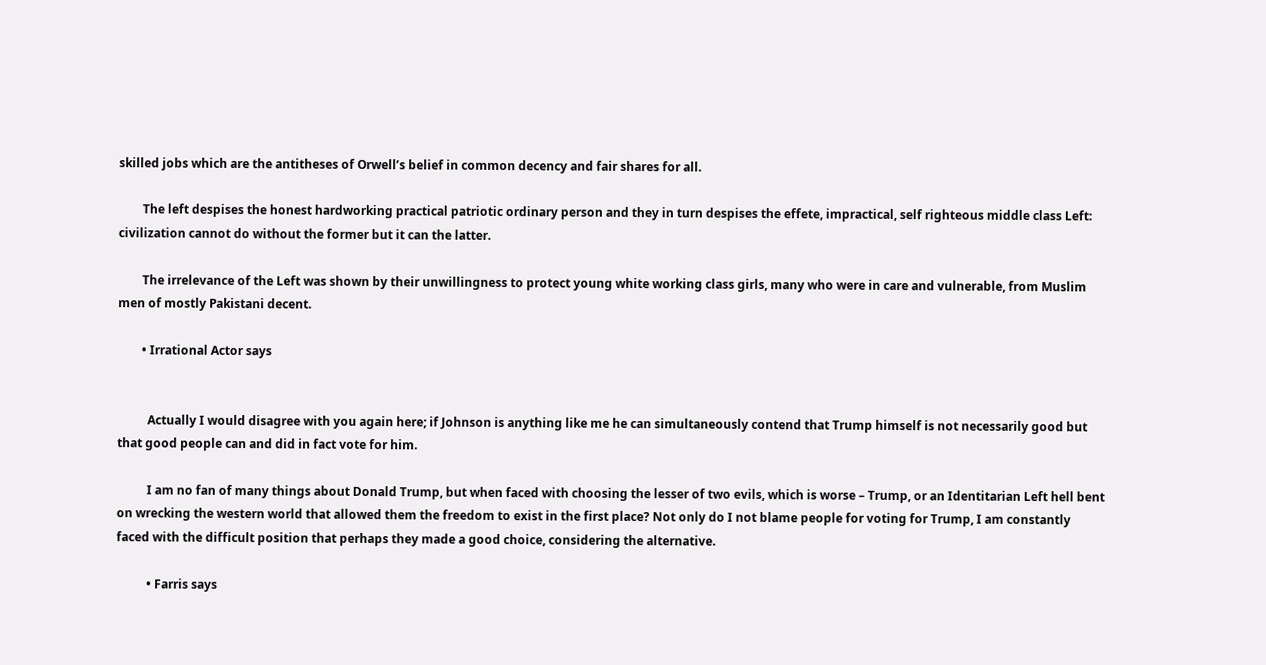skilled jobs which are the antitheses of Orwell’s belief in common decency and fair shares for all.

        The left despises the honest hardworking practical patriotic ordinary person and they in turn despises the effete, impractical, self righteous middle class Left: civilization cannot do without the former but it can the latter.

        The irrelevance of the Left was shown by their unwillingness to protect young white working class girls, many who were in care and vulnerable, from Muslim men of mostly Pakistani decent.

        • Irrational Actor says


          Actually I would disagree with you again here; if Johnson is anything like me he can simultaneously contend that Trump himself is not necessarily good but that good people can and did in fact vote for him.

          I am no fan of many things about Donald Trump, but when faced with choosing the lesser of two evils, which is worse – Trump, or an Identitarian Left hell bent on wrecking the western world that allowed them the freedom to exist in the first place? Not only do I not blame people for voting for Trump, I am constantly faced with the difficult position that perhaps they made a good choice, considering the alternative.

          • Farris says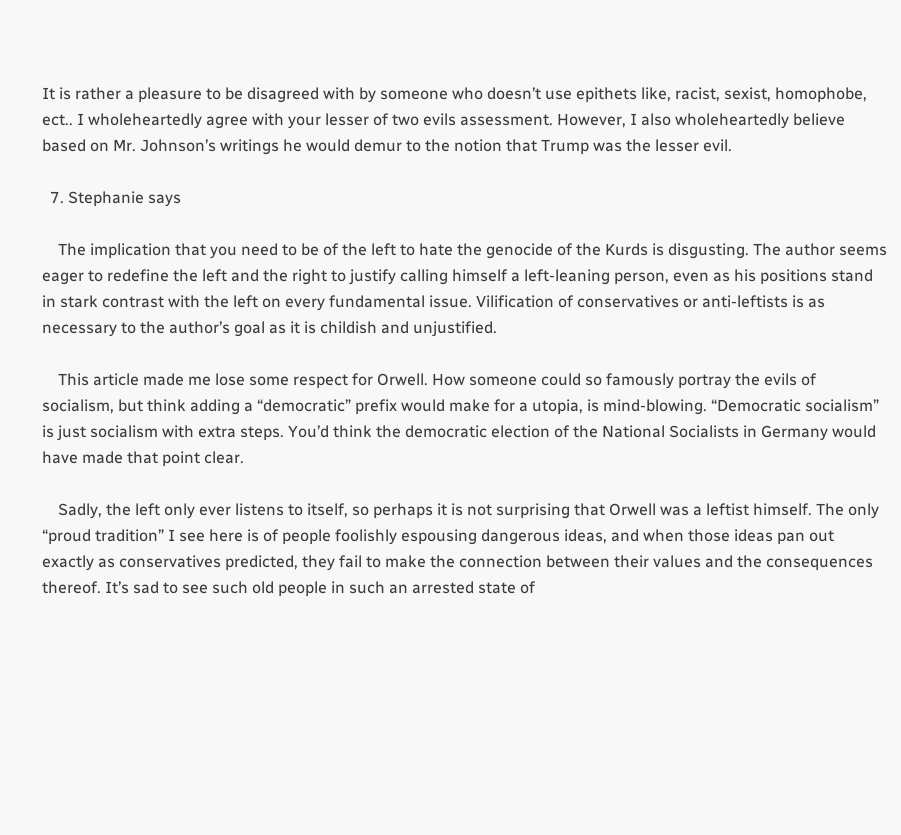It is rather a pleasure to be disagreed with by someone who doesn’t use epithets like, racist, sexist, homophobe, ect.. I wholeheartedly agree with your lesser of two evils assessment. However, I also wholeheartedly believe based on Mr. Johnson’s writings he would demur to the notion that Trump was the lesser evil.

  7. Stephanie says

    The implication that you need to be of the left to hate the genocide of the Kurds is disgusting. The author seems eager to redefine the left and the right to justify calling himself a left-leaning person, even as his positions stand in stark contrast with the left on every fundamental issue. Vilification of conservatives or anti-leftists is as necessary to the author’s goal as it is childish and unjustified.

    This article made me lose some respect for Orwell. How someone could so famously portray the evils of socialism, but think adding a “democratic” prefix would make for a utopia, is mind-blowing. “Democratic socialism” is just socialism with extra steps. You’d think the democratic election of the National Socialists in Germany would have made that point clear.

    Sadly, the left only ever listens to itself, so perhaps it is not surprising that Orwell was a leftist himself. The only “proud tradition” I see here is of people foolishly espousing dangerous ideas, and when those ideas pan out exactly as conservatives predicted, they fail to make the connection between their values and the consequences thereof. It’s sad to see such old people in such an arrested state of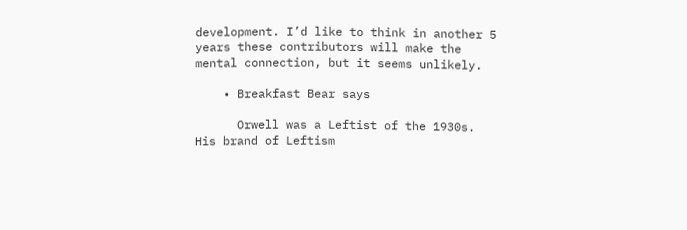development. I’d like to think in another 5 years these contributors will make the mental connection, but it seems unlikely.

    • Breakfast Bear says

      Orwell was a Leftist of the 1930s. His brand of Leftism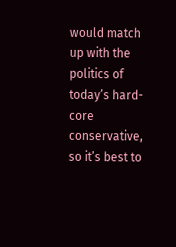would match up with the politics of today’s hard-core conservative, so it’s best to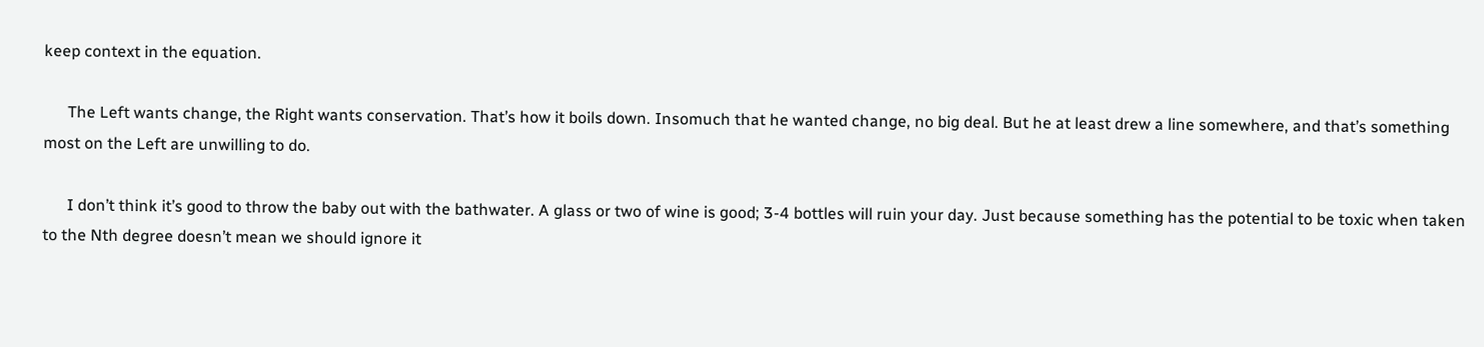keep context in the equation.

      The Left wants change, the Right wants conservation. That’s how it boils down. Insomuch that he wanted change, no big deal. But he at least drew a line somewhere, and that’s something most on the Left are unwilling to do.

      I don’t think it’s good to throw the baby out with the bathwater. A glass or two of wine is good; 3-4 bottles will ruin your day. Just because something has the potential to be toxic when taken to the Nth degree doesn’t mean we should ignore it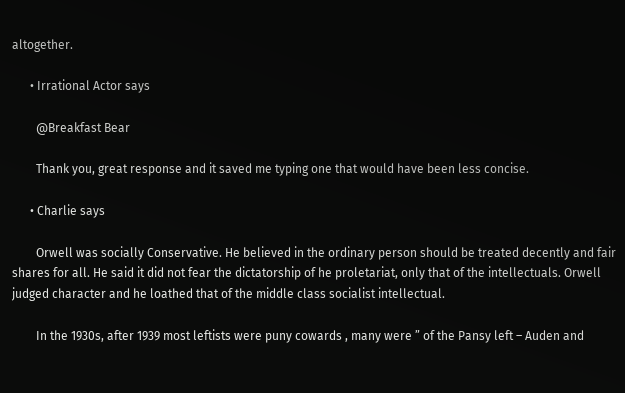altogether.

      • Irrational Actor says

        @Breakfast Bear

        Thank you, great response and it saved me typing one that would have been less concise.

      • Charlie says

        Orwell was socially Conservative. He believed in the ordinary person should be treated decently and fair shares for all. He said it did not fear the dictatorship of he proletariat, only that of the intellectuals. Orwell judged character and he loathed that of the middle class socialist intellectual.

        In the 1930s, after 1939 most leftists were puny cowards , many were ” of the Pansy left – Auden and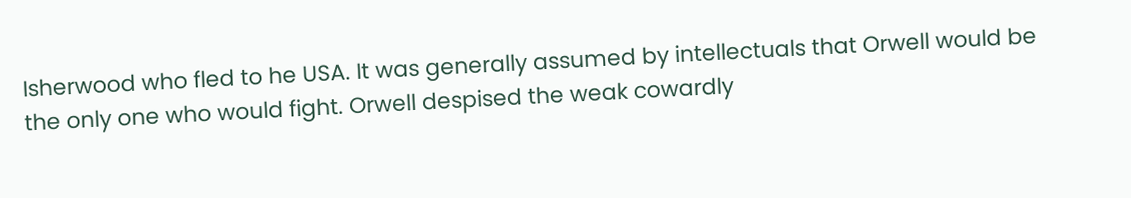Isherwood who fled to he USA. It was generally assumed by intellectuals that Orwell would be the only one who would fight. Orwell despised the weak cowardly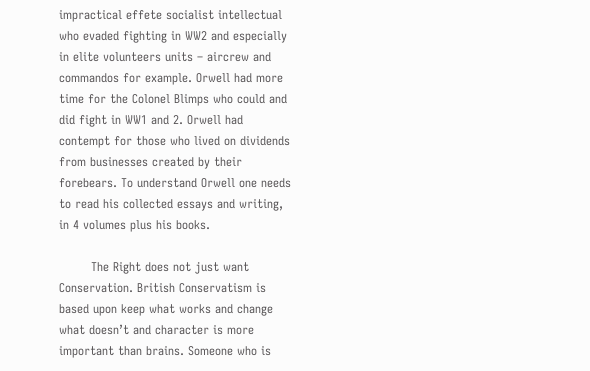impractical effete socialist intellectual who evaded fighting in WW2 and especially in elite volunteers units – aircrew and commandos for example. Orwell had more time for the Colonel Blimps who could and did fight in WW1 and 2. Orwell had contempt for those who lived on dividends from businesses created by their forebears. To understand Orwell one needs to read his collected essays and writing, in 4 volumes plus his books.

        The Right does not just want Conservation. British Conservatism is based upon keep what works and change what doesn’t and character is more important than brains. Someone who is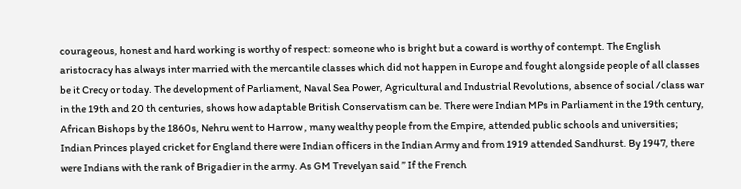courageous, honest and hard working is worthy of respect: someone who is bright but a coward is worthy of contempt. The English aristocracy has always inter married with the mercantile classes which did not happen in Europe and fought alongside people of all classes be it Crecy or today. The development of Parliament, Naval Sea Power, Agricultural and Industrial Revolutions, absence of social /class war in the 19th and 20 th centuries, shows how adaptable British Conservatism can be. There were Indian MPs in Parliament in the 19th century, African Bishops by the 1860s, Nehru went to Harrow , many wealthy people from the Empire, attended public schools and universities; Indian Princes played cricket for England there were Indian officers in the Indian Army and from 1919 attended Sandhurst. By 1947, there were Indians with the rank of Brigadier in the army. As GM Trevelyan said ” If the French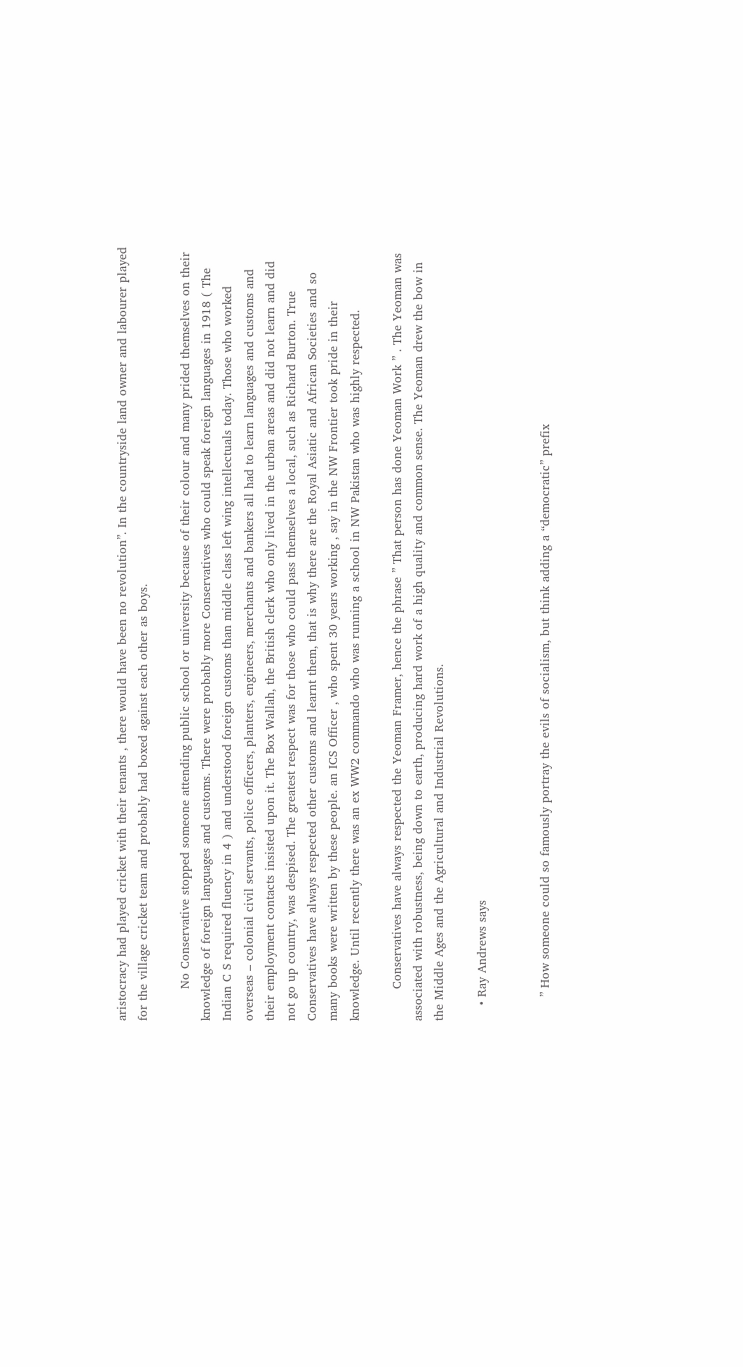aristocracy had played cricket with their tenants , there would have been no revolution”. In the countryside land owner and labourer played for the village cricket team and probably had boxed against each other as boys.

        No Conservative stopped someone attending public school or university because of their colour and many prided themselves on their knowledge of foreign languages and customs. There were probably more Conservatives who could speak foreign languages in 1918 ( The Indian C S required fluency in 4 ) and understood foreign customs than middle class left wing intellectuals today. Those who worked overseas – colonial civil servants, police officers, planters, engineers, merchants and bankers all had to learn languages and customs and their employment contacts insisted upon it. The Box Wallah, the British clerk who only lived in the urban areas and did not learn and did not go up country, was despised. The greatest respect was for those who could pass themselves a local, such as Richard Burton. True Conservatives have always respected other customs and learnt them, that is why there are the Royal Asiatic and African Societies and so many books were written by these people. an ICS Officer , who spent 30 years working , say in the NW Frontier took pride in their knowledge. Until recently there was an ex WW2 commando who was running a school in NW Pakistan who was highly respected.

        Conservatives have always respected the Yeoman Framer, hence the phrase ” That person has done Yeoman Work ” . The Yeoman was associated with robustness, being down to earth, producing hard work of a high quality and common sense. The Yeoman drew the bow in the Middle Ages and the Agricultural and Industrial Revolutions.

    • Ray Andrews says


      ” How someone could so famously portray the evils of socialism, but think adding a “democratic” prefix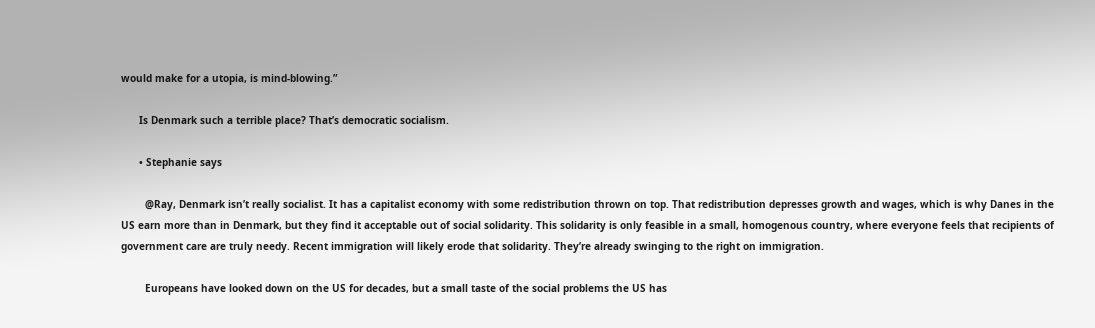would make for a utopia, is mind-blowing.”

      Is Denmark such a terrible place? That’s democratic socialism.

      • Stephanie says

        @Ray, Denmark isn’t really socialist. It has a capitalist economy with some redistribution thrown on top. That redistribution depresses growth and wages, which is why Danes in the US earn more than in Denmark, but they find it acceptable out of social solidarity. This solidarity is only feasible in a small, homogenous country, where everyone feels that recipients of government care are truly needy. Recent immigration will likely erode that solidarity. They’re already swinging to the right on immigration.

        Europeans have looked down on the US for decades, but a small taste of the social problems the US has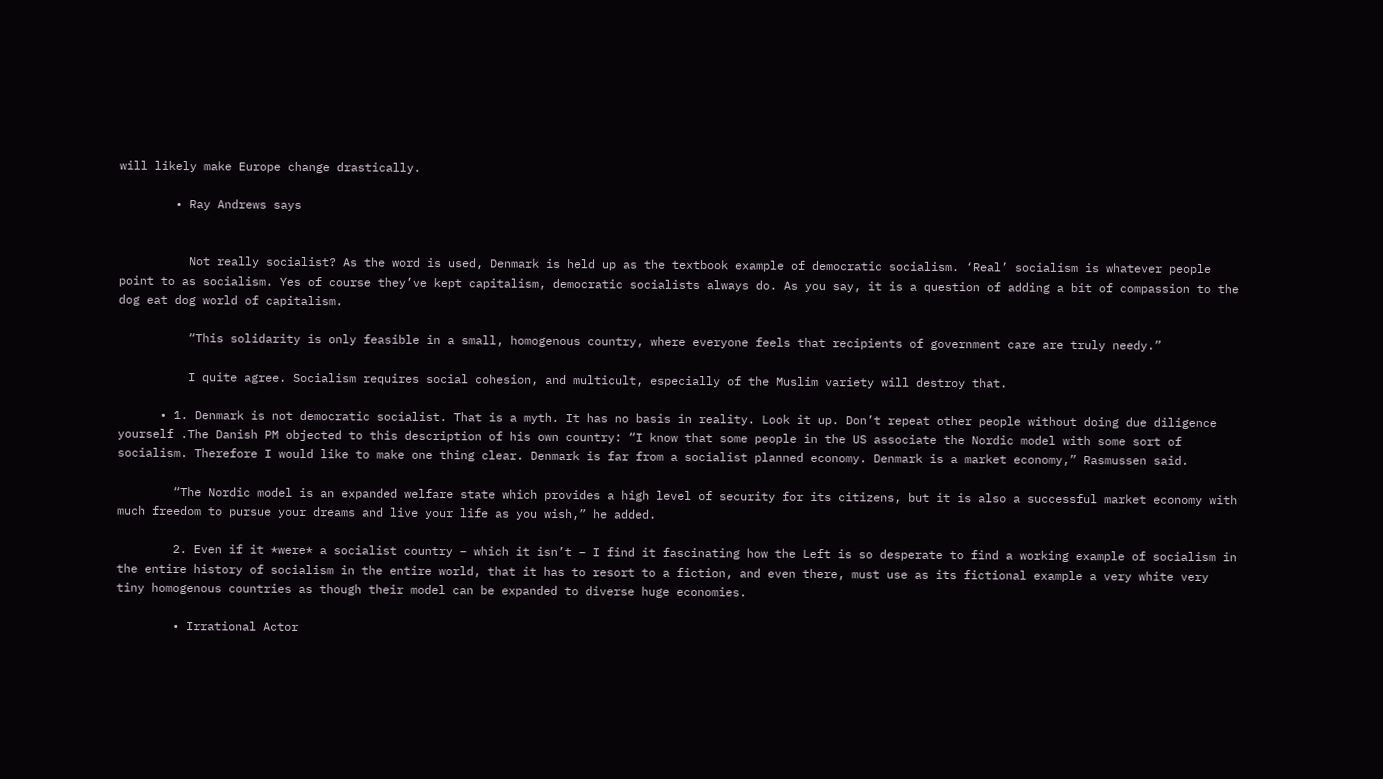will likely make Europe change drastically.

        • Ray Andrews says


          Not really socialist? As the word is used, Denmark is held up as the textbook example of democratic socialism. ‘Real’ socialism is whatever people point to as socialism. Yes of course they’ve kept capitalism, democratic socialists always do. As you say, it is a question of adding a bit of compassion to the dog eat dog world of capitalism.

          “This solidarity is only feasible in a small, homogenous country, where everyone feels that recipients of government care are truly needy.”

          I quite agree. Socialism requires social cohesion, and multicult, especially of the Muslim variety will destroy that.

      • 1. Denmark is not democratic socialist. That is a myth. It has no basis in reality. Look it up. Don’t repeat other people without doing due diligence yourself .The Danish PM objected to this description of his own country: “I know that some people in the US associate the Nordic model with some sort of socialism. Therefore I would like to make one thing clear. Denmark is far from a socialist planned economy. Denmark is a market economy,” Rasmussen said.

        “The Nordic model is an expanded welfare state which provides a high level of security for its citizens, but it is also a successful market economy with much freedom to pursue your dreams and live your life as you wish,” he added.

        2. Even if it *were* a socialist country – which it isn’t – I find it fascinating how the Left is so desperate to find a working example of socialism in the entire history of socialism in the entire world, that it has to resort to a fiction, and even there, must use as its fictional example a very white very tiny homogenous countries as though their model can be expanded to diverse huge economies.

        • Irrational Actor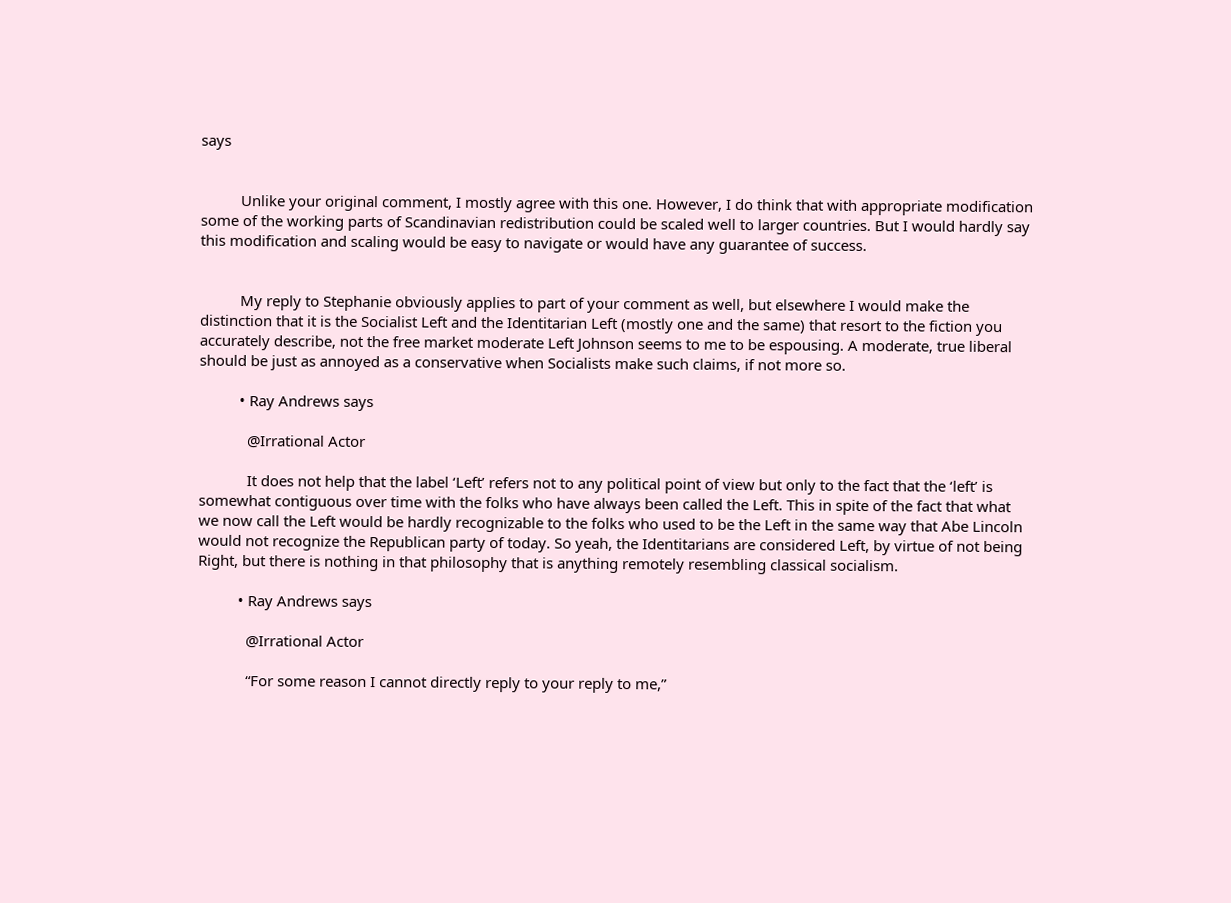says


          Unlike your original comment, I mostly agree with this one. However, I do think that with appropriate modification some of the working parts of Scandinavian redistribution could be scaled well to larger countries. But I would hardly say this modification and scaling would be easy to navigate or would have any guarantee of success.


          My reply to Stephanie obviously applies to part of your comment as well, but elsewhere I would make the distinction that it is the Socialist Left and the Identitarian Left (mostly one and the same) that resort to the fiction you accurately describe, not the free market moderate Left Johnson seems to me to be espousing. A moderate, true liberal should be just as annoyed as a conservative when Socialists make such claims, if not more so.

          • Ray Andrews says

            @Irrational Actor

            It does not help that the label ‘Left’ refers not to any political point of view but only to the fact that the ‘left’ is somewhat contiguous over time with the folks who have always been called the Left. This in spite of the fact that what we now call the Left would be hardly recognizable to the folks who used to be the Left in the same way that Abe Lincoln would not recognize the Republican party of today. So yeah, the Identitarians are considered Left, by virtue of not being Right, but there is nothing in that philosophy that is anything remotely resembling classical socialism.

          • Ray Andrews says

            @Irrational Actor

            “For some reason I cannot directly reply to your reply to me,”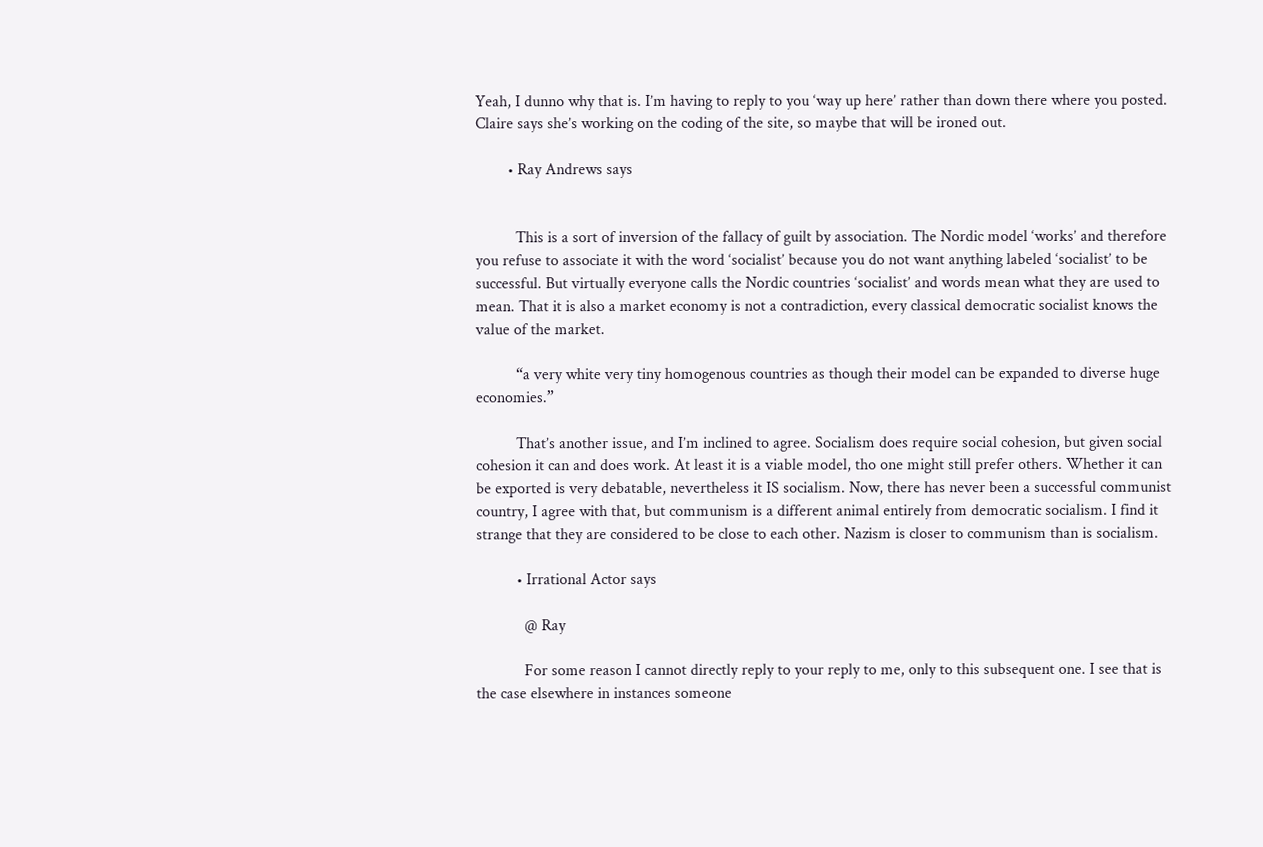Yeah, I dunno why that is. I’m having to reply to you ‘way up here’ rather than down there where you posted. Claire says she’s working on the coding of the site, so maybe that will be ironed out.

        • Ray Andrews says


          This is a sort of inversion of the fallacy of guilt by association. The Nordic model ‘works’ and therefore you refuse to associate it with the word ‘socialist’ because you do not want anything labeled ‘socialist’ to be successful. But virtually everyone calls the Nordic countries ‘socialist’ and words mean what they are used to mean. That it is also a market economy is not a contradiction, every classical democratic socialist knows the value of the market.

          “a very white very tiny homogenous countries as though their model can be expanded to diverse huge economies.”

          That’s another issue, and I’m inclined to agree. Socialism does require social cohesion, but given social cohesion it can and does work. At least it is a viable model, tho one might still prefer others. Whether it can be exported is very debatable, nevertheless it IS socialism. Now, there has never been a successful communist country, I agree with that, but communism is a different animal entirely from democratic socialism. I find it strange that they are considered to be close to each other. Nazism is closer to communism than is socialism.

          • Irrational Actor says

            @ Ray

            For some reason I cannot directly reply to your reply to me, only to this subsequent one. I see that is the case elsewhere in instances someone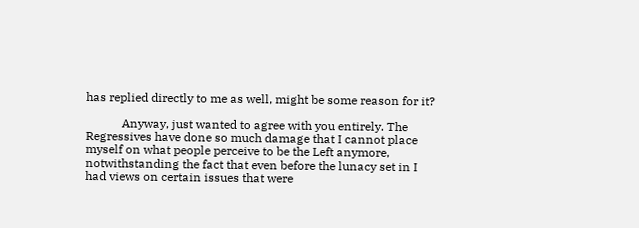has replied directly to me as well, might be some reason for it?

            Anyway, just wanted to agree with you entirely. The Regressives have done so much damage that I cannot place myself on what people perceive to be the Left anymore, notwithstanding the fact that even before the lunacy set in I had views on certain issues that were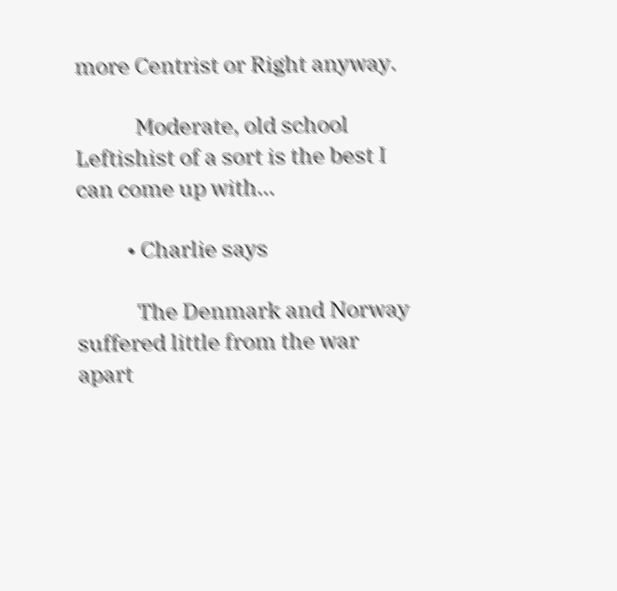more Centrist or Right anyway.

            Moderate, old school Leftishist of a sort is the best I can come up with…

          • Charlie says

            The Denmark and Norway suffered little from the war apart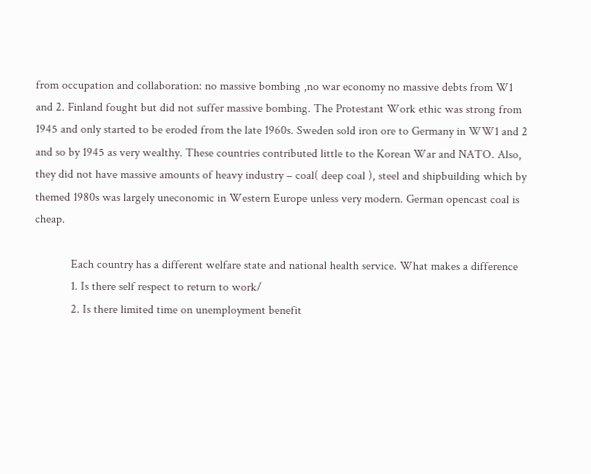from occupation and collaboration: no massive bombing ,no war economy no massive debts from W1 and 2. Finland fought but did not suffer massive bombing. The Protestant Work ethic was strong from 1945 and only started to be eroded from the late 1960s. Sweden sold iron ore to Germany in WW1 and 2 and so by 1945 as very wealthy. These countries contributed little to the Korean War and NATO. Also, they did not have massive amounts of heavy industry – coal( deep coal ), steel and shipbuilding which by themed 1980s was largely uneconomic in Western Europe unless very modern. German opencast coal is cheap.

            Each country has a different welfare state and national health service. What makes a difference
            1. Is there self respect to return to work/
            2. Is there limited time on unemployment benefit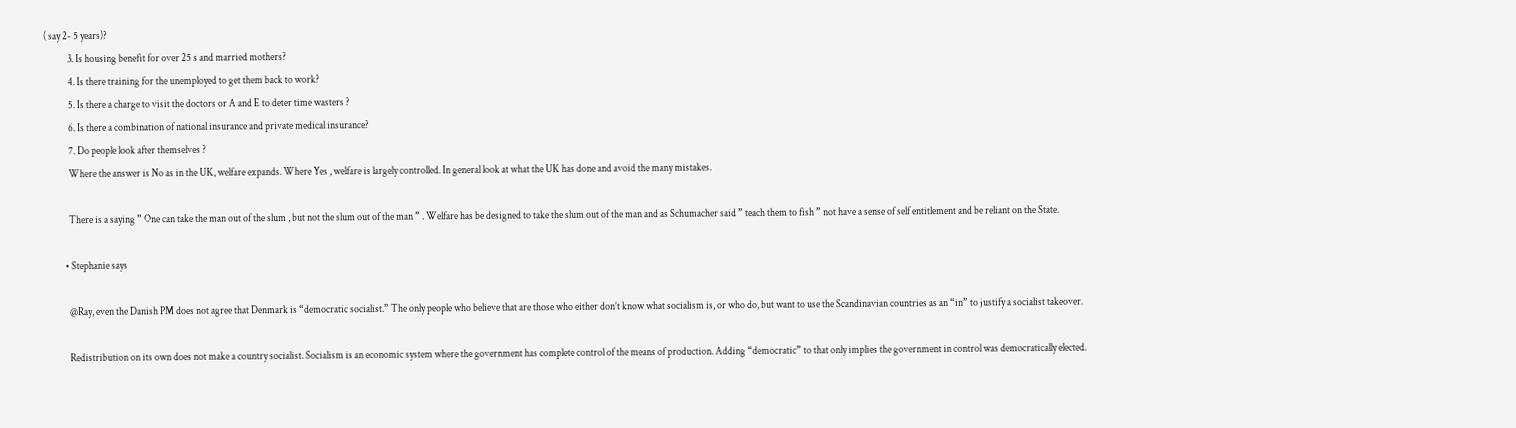( say 2- 5 years)?
            3. Is housing benefit for over 25 s and married mothers?
            4. Is there training for the unemployed to get them back to work?
            5. Is there a charge to visit the doctors or A and E to deter time wasters ?
            6. Is there a combination of national insurance and private medical insurance?
            7. Do people look after themselves ?
            Where the answer is No as in the UK, welfare expands. Where Yes , welfare is largely controlled. In general look at what the UK has done and avoid the many mistakes.

            There is a saying ” One can take the man out of the slum , but not the slum out of the man ” . Welfare has be designed to take the slum out of the man and as Schumacher said ” teach them to fish ” not have a sense of self entitlement and be reliant on the State.

          • Stephanie says

            @Ray, even the Danish PM does not agree that Denmark is “democratic socialist.” The only people who believe that are those who either don’t know what socialism is, or who do, but want to use the Scandinavian countries as an “in” to justify a socialist takeover.

            Redistribution on its own does not make a country socialist. Socialism is an economic system where the government has complete control of the means of production. Adding “democratic” to that only implies the government in control was democratically elected.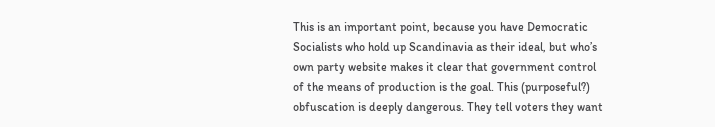This is an important point, because you have Democratic Socialists who hold up Scandinavia as their ideal, but who’s own party website makes it clear that government control of the means of production is the goal. This (purposeful?) obfuscation is deeply dangerous. They tell voters they want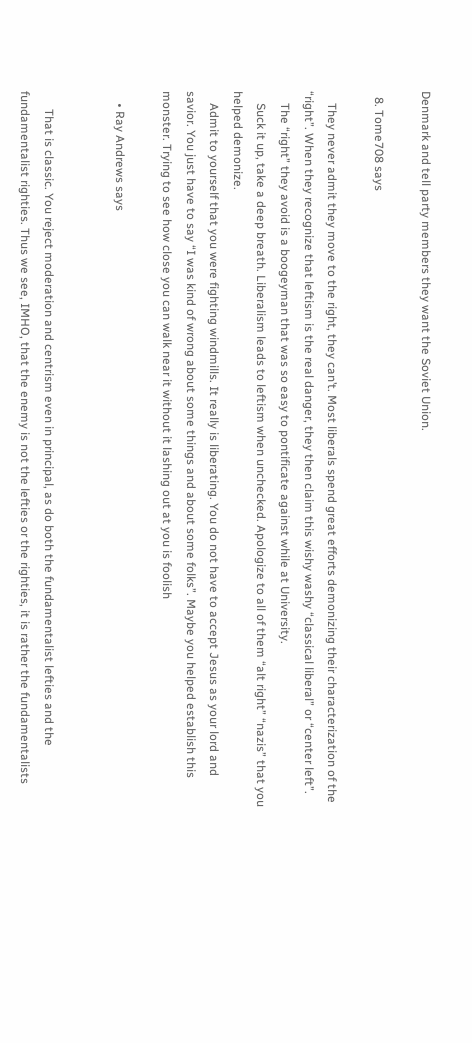Denmark and tell party members they want the Soviet Union.

  8. Tome708 says

    They never admit they move to the right, they can’t. Most liberals spend great efforts demonizing their characterization of the “right”. When they recognize that leftism is the real danger, they then claim this wishy washy “classical liberal” or “center left”.
    The “right” they avoid is a boogeyman that was so easy to pontificate against while at University.
    Suck it up, take a deep breath. Liberalism leads to leftism when unchecked. Apologize to all of them “alt right” “nazis” that you helped demonize.
    Admit to yourself that you were fighting windmills. It really is liberating. You do not have to accept Jesus as your lord and savior. You just have to say “I was kind of wrong about some things and about some folks”. Maybe you helped establish this monster. Trying to see how close you can walk near it without it lashing out at you is foolish

    • Ray Andrews says


      That is classic. You reject moderation and centrism even in principal, as do both the fundamentalist lefties and the fundamentalist righties. Thus we see, IMHO, that the enemy is not the lefties or the righties, it is rather the fundamentalists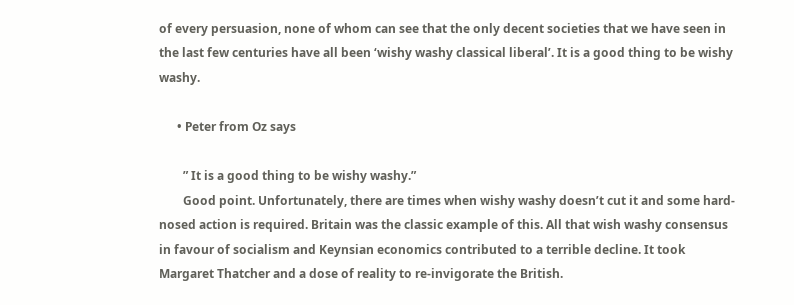of every persuasion, none of whom can see that the only decent societies that we have seen in the last few centuries have all been ‘wishy washy classical liberal’. It is a good thing to be wishy washy.

      • Peter from Oz says

        ” It is a good thing to be wishy washy.”
        Good point. Unfortunately, there are times when wishy washy doesn’t cut it and some hard-nosed action is required. Britain was the classic example of this. All that wish washy consensus in favour of socialism and Keynsian economics contributed to a terrible decline. It took Margaret Thatcher and a dose of reality to re-invigorate the British.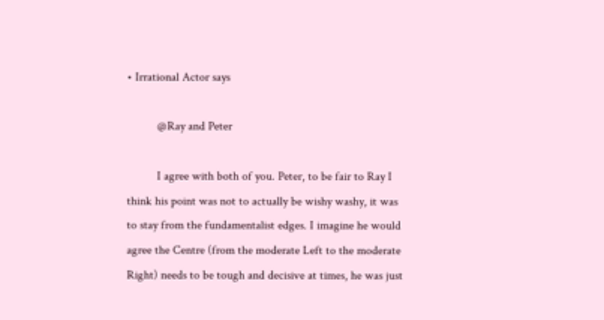• Irrational Actor says

          @Ray and Peter

          I agree with both of you. Peter, to be fair to Ray I think his point was not to actually be wishy washy, it was to stay from the fundamentalist edges. I imagine he would agree the Centre (from the moderate Left to the moderate Right) needs to be tough and decisive at times, he was just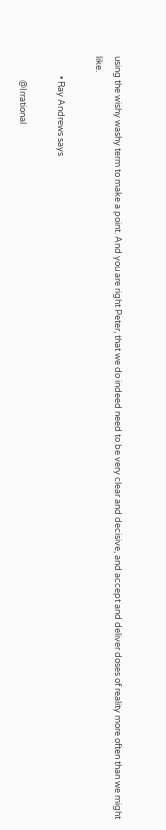using the wishy washy term to make a point. And you are right Peter, that we do indeed need to be very clear and decisive, and accept and deliver doses of reality more often than we might like.

          • Ray Andrews says

            @Irrational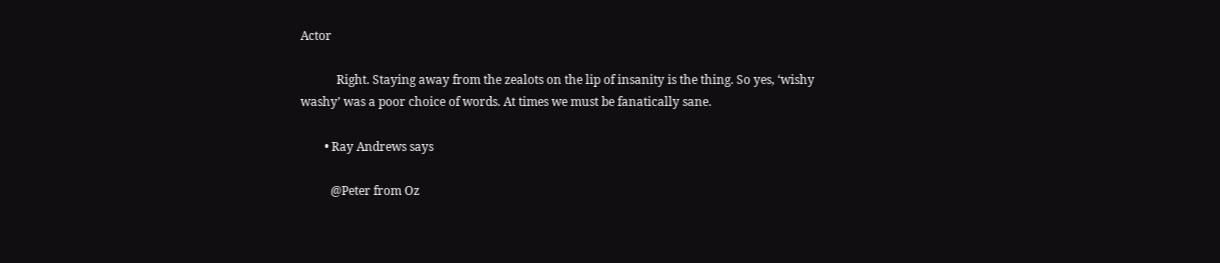Actor

            Right. Staying away from the zealots on the lip of insanity is the thing. So yes, ‘wishy washy’ was a poor choice of words. At times we must be fanatically sane.

        • Ray Andrews says

          @Peter from Oz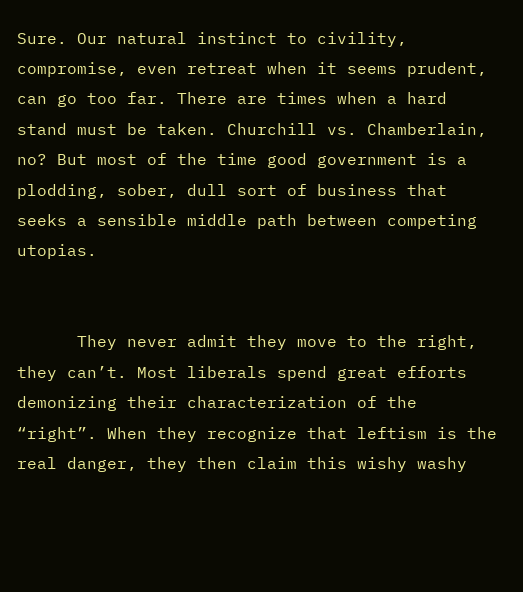Sure. Our natural instinct to civility, compromise, even retreat when it seems prudent, can go too far. There are times when a hard stand must be taken. Churchill vs. Chamberlain, no? But most of the time good government is a plodding, sober, dull sort of business that seeks a sensible middle path between competing utopias.


      They never admit they move to the right, they can’t. Most liberals spend great efforts demonizing their characterization of the “right”. When they recognize that leftism is the real danger, they then claim this wishy washy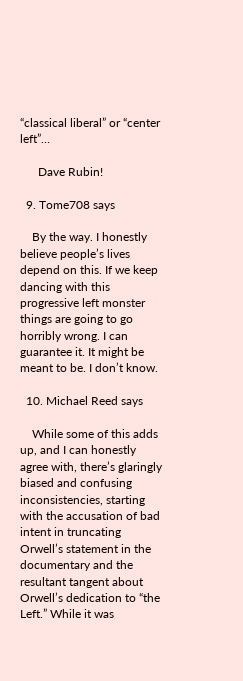“classical liberal” or “center left”…

      Dave Rubin!

  9. Tome708 says

    By the way. I honestly believe people’s lives depend on this. If we keep dancing with this progressive left monster things are going to go horribly wrong. I can guarantee it. It might be meant to be. I don’t know.

  10. Michael Reed says

    While some of this adds up, and I can honestly agree with, there’s glaringly biased and confusing inconsistencies, starting with the accusation of bad intent in truncating Orwell’s statement in the documentary and the resultant tangent about Orwell’s dedication to “the Left.” While it was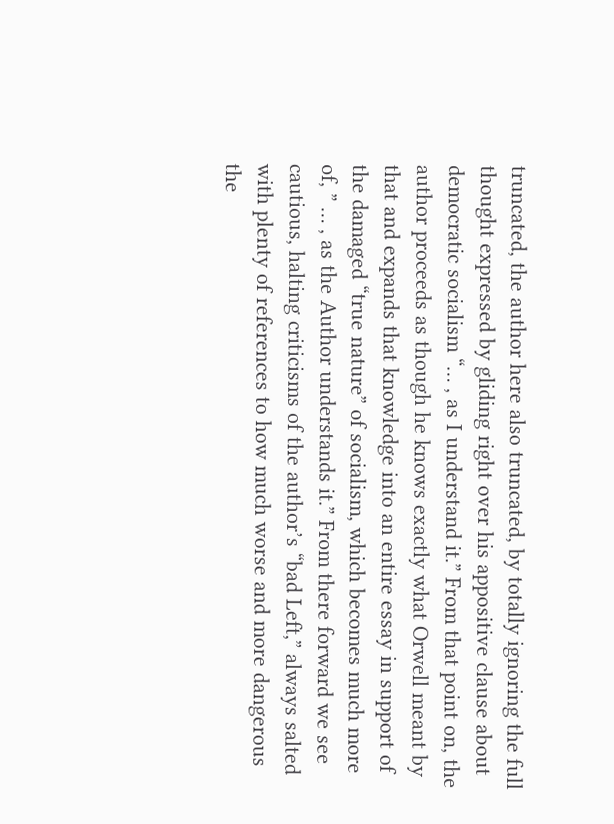truncated, the author here also truncated, by totally ignoring the full thought expressed by gliding right over his appositive clause about democratic socialism “… , as I understand it.” From that point on, the author proceeds as though he knows exactly what Orwell meant by that and expands that knowledge into an entire essay in support of the damaged “true nature” of socialism, which becomes much more of, ” … , as the Author understands it.” From there forward we see cautious, halting criticisms of the author’s “bad Left,” always salted with plenty of references to how much worse and more dangerous the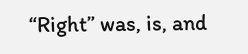“Right” was, is, and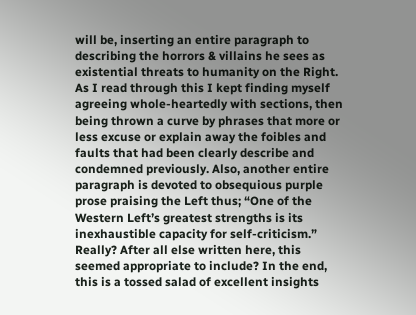will be, inserting an entire paragraph to describing the horrors & villains he sees as existential threats to humanity on the Right. As I read through this I kept finding myself agreeing whole-heartedly with sections, then being thrown a curve by phrases that more or less excuse or explain away the foibles and faults that had been clearly describe and condemned previously. Also, another entire paragraph is devoted to obsequious purple prose praising the Left thus; “One of the Western Left’s greatest strengths is its inexhaustible capacity for self-criticism.” Really? After all else written here, this seemed appropriate to include? In the end, this is a tossed salad of excellent insights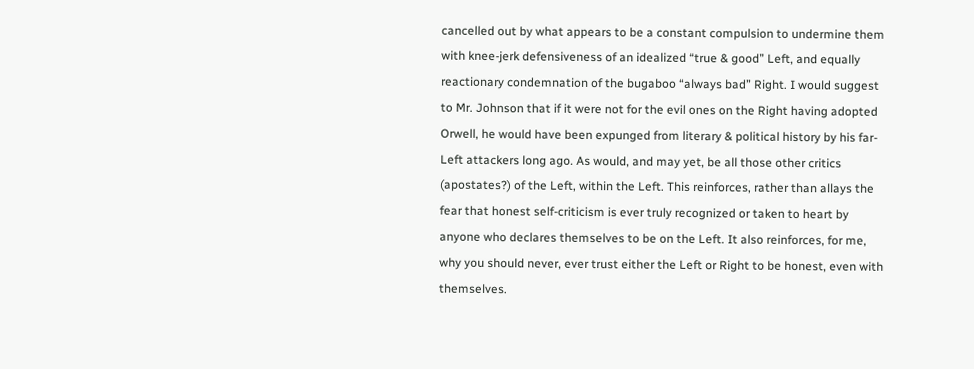cancelled out by what appears to be a constant compulsion to undermine them with knee-jerk defensiveness of an idealized “true & good” Left, and equally reactionary condemnation of the bugaboo “always bad” Right. I would suggest to Mr. Johnson that if it were not for the evil ones on the Right having adopted Orwell, he would have been expunged from literary & political history by his far-Left attackers long ago. As would, and may yet, be all those other critics (apostates?) of the Left, within the Left. This reinforces, rather than allays the fear that honest self-criticism is ever truly recognized or taken to heart by anyone who declares themselves to be on the Left. It also reinforces, for me, why you should never, ever trust either the Left or Right to be honest, even with themselves.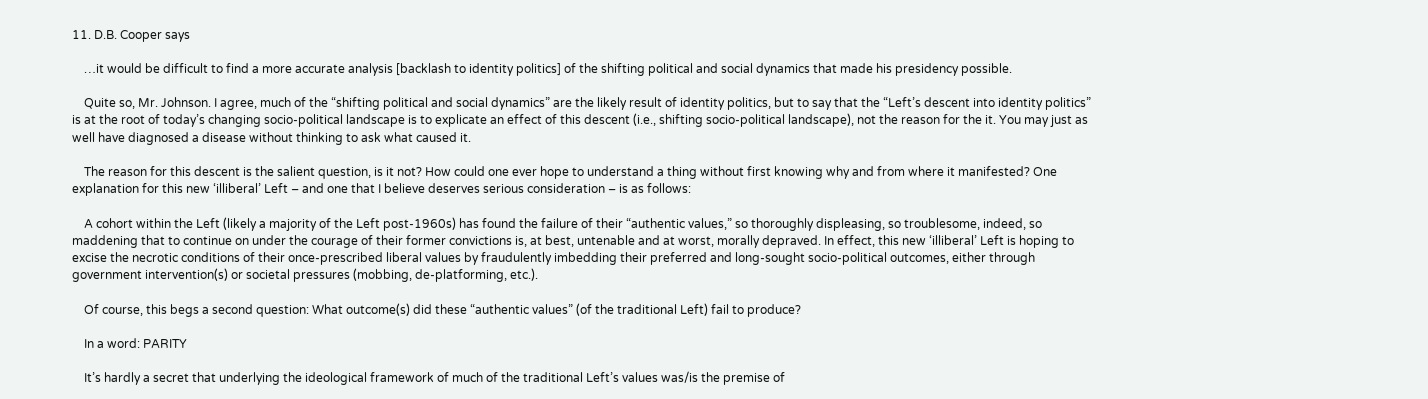11. D.B. Cooper says

    …it would be difficult to find a more accurate analysis [backlash to identity politics] of the shifting political and social dynamics that made his presidency possible.

    Quite so, Mr. Johnson. I agree, much of the “shifting political and social dynamics” are the likely result of identity politics, but to say that the “Left’s descent into identity politics” is at the root of today’s changing socio-political landscape is to explicate an effect of this descent (i.e., shifting socio-political landscape), not the reason for the it. You may just as well have diagnosed a disease without thinking to ask what caused it.

    The reason for this descent is the salient question, is it not? How could one ever hope to understand a thing without first knowing why and from where it manifested? One explanation for this new ‘illiberal’ Left – and one that I believe deserves serious consideration – is as follows:

    A cohort within the Left (likely a majority of the Left post-1960s) has found the failure of their “authentic values,” so thoroughly displeasing, so troublesome, indeed, so maddening that to continue on under the courage of their former convictions is, at best, untenable and at worst, morally depraved. In effect, this new ‘illiberal’ Left is hoping to excise the necrotic conditions of their once-prescribed liberal values by fraudulently imbedding their preferred and long-sought socio-political outcomes, either through government intervention(s) or societal pressures (mobbing, de-platforming, etc.).

    Of course, this begs a second question: What outcome(s) did these “authentic values” (of the traditional Left) fail to produce?

    In a word: PARITY

    It’s hardly a secret that underlying the ideological framework of much of the traditional Left’s values was/is the premise of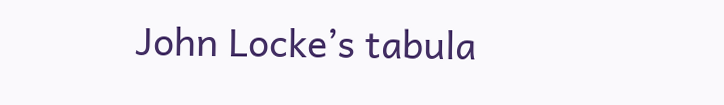John Locke’s tabula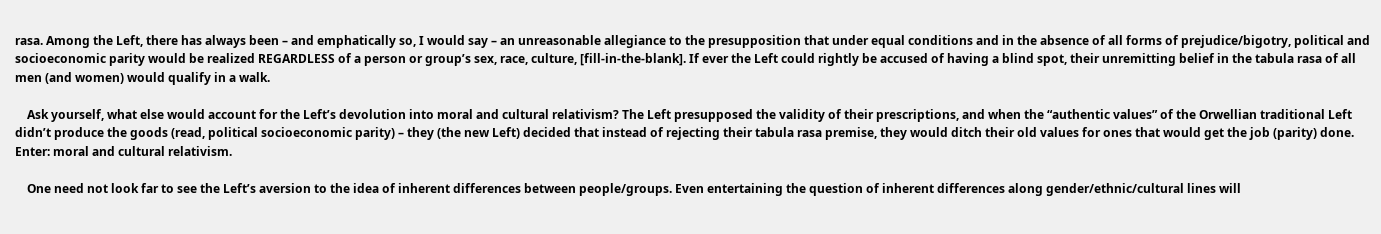rasa. Among the Left, there has always been – and emphatically so, I would say – an unreasonable allegiance to the presupposition that under equal conditions and in the absence of all forms of prejudice/bigotry, political and socioeconomic parity would be realized REGARDLESS of a person or group’s sex, race, culture, [fill-in-the-blank]. If ever the Left could rightly be accused of having a blind spot, their unremitting belief in the tabula rasa of all men (and women) would qualify in a walk.

    Ask yourself, what else would account for the Left’s devolution into moral and cultural relativism? The Left presupposed the validity of their prescriptions, and when the “authentic values” of the Orwellian traditional Left didn’t produce the goods (read, political socioeconomic parity) – they (the new Left) decided that instead of rejecting their tabula rasa premise, they would ditch their old values for ones that would get the job (parity) done. Enter: moral and cultural relativism.

    One need not look far to see the Left’s aversion to the idea of inherent differences between people/groups. Even entertaining the question of inherent differences along gender/ethnic/cultural lines will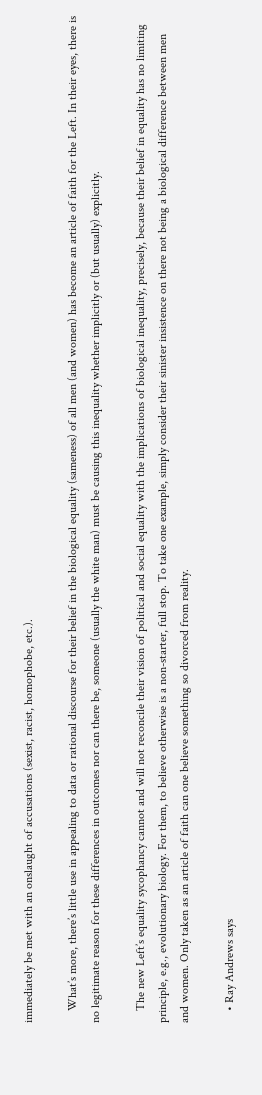immediately be met with an onslaught of accusations (sexist, racist, homophobe, etc.).

    What’s more, there’s little use in appealing to data or rational discourse for their belief in the biological equality (sameness) of all men (and women) has become an article of faith for the Left. In their eyes, there is no legitimate reason for these differences in outcomes nor can there be, someone (usually the white man) must be causing this inequality whether implicitly or (but usually) explicitly.

    The new Left’s equality sycophancy cannot and will not reconcile their vision of political and social equality with the implications of biological inequality, precisely, because their belief in equality has no limiting principle, e.g., evolutionary biology. For them, to believe otherwise is a non-starter, full stop. To take one example, simply consider their sinister insistence on there not being a biological difference between men and women. Only taken as an article of faith can one believe something so divorced from reality.

    • Ray Andrews says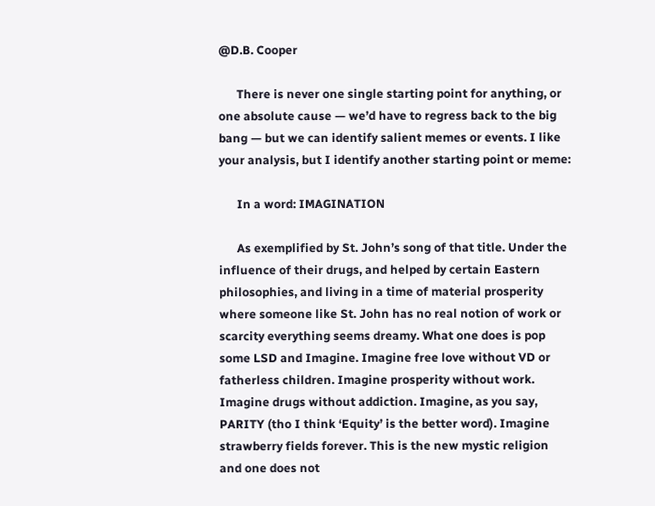@D.B. Cooper

      There is never one single starting point for anything, or one absolute cause — we’d have to regress back to the big bang — but we can identify salient memes or events. I like your analysis, but I identify another starting point or meme:

      In a word: IMAGINATION

      As exemplified by St. John’s song of that title. Under the influence of their drugs, and helped by certain Eastern philosophies, and living in a time of material prosperity where someone like St. John has no real notion of work or scarcity everything seems dreamy. What one does is pop some LSD and Imagine. Imagine free love without VD or fatherless children. Imagine prosperity without work. Imagine drugs without addiction. Imagine, as you say, PARITY (tho I think ‘Equity’ is the better word). Imagine strawberry fields forever. This is the new mystic religion and one does not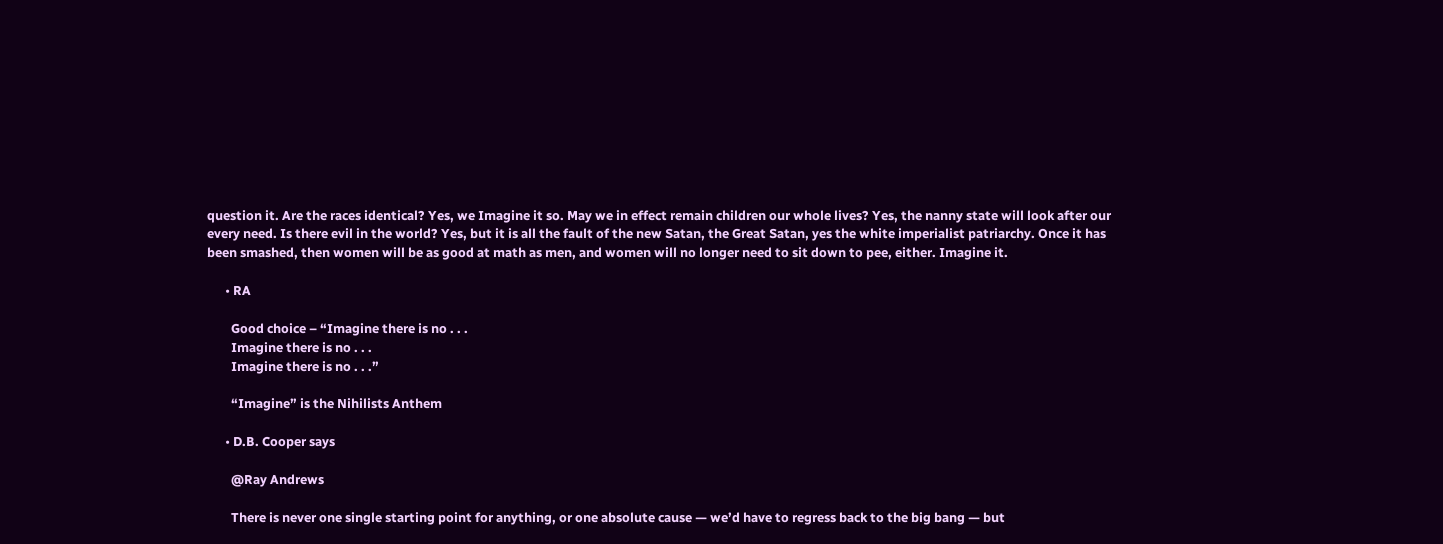question it. Are the races identical? Yes, we Imagine it so. May we in effect remain children our whole lives? Yes, the nanny state will look after our every need. Is there evil in the world? Yes, but it is all the fault of the new Satan, the Great Satan, yes the white imperialist patriarchy. Once it has been smashed, then women will be as good at math as men, and women will no longer need to sit down to pee, either. Imagine it.

      • RA

        Good choice – “Imagine there is no . . .
        Imagine there is no . . .
        Imagine there is no . . .”

        “Imagine” is the Nihilists Anthem

      • D.B. Cooper says

        @Ray Andrews

        There is never one single starting point for anything, or one absolute cause — we’d have to regress back to the big bang — but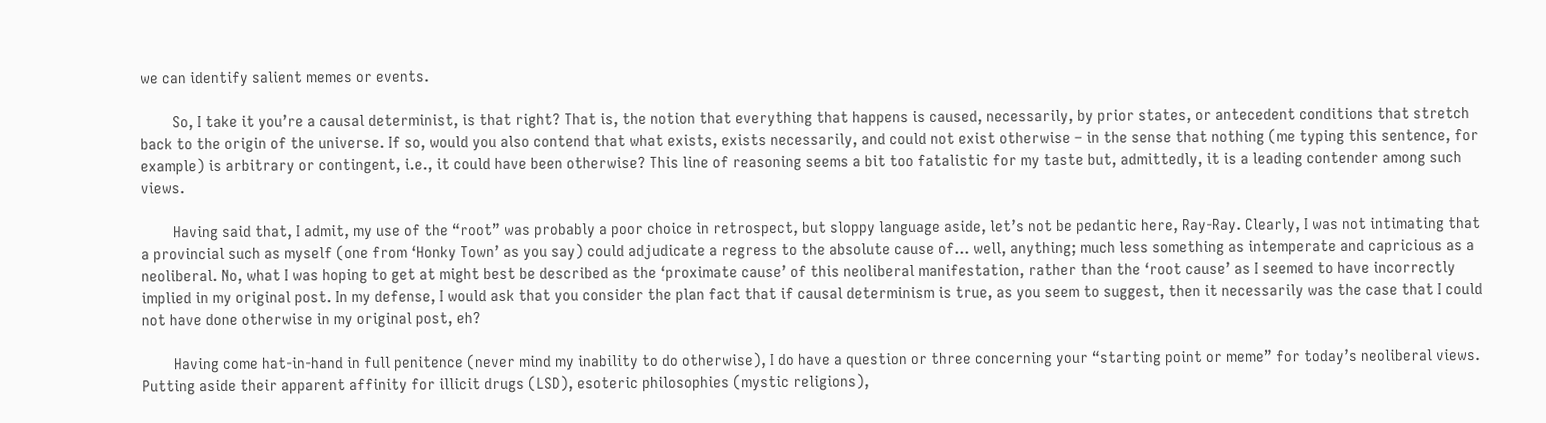we can identify salient memes or events.

        So, I take it you’re a causal determinist, is that right? That is, the notion that everything that happens is caused, necessarily, by prior states, or antecedent conditions that stretch back to the origin of the universe. If so, would you also contend that what exists, exists necessarily, and could not exist otherwise – in the sense that nothing (me typing this sentence, for example) is arbitrary or contingent, i.e., it could have been otherwise? This line of reasoning seems a bit too fatalistic for my taste but, admittedly, it is a leading contender among such views.

        Having said that, I admit, my use of the “root” was probably a poor choice in retrospect, but sloppy language aside, let’s not be pedantic here, Ray-Ray. Clearly, I was not intimating that a provincial such as myself (one from ‘Honky Town’ as you say) could adjudicate a regress to the absolute cause of… well, anything; much less something as intemperate and capricious as a neoliberal. No, what I was hoping to get at might best be described as the ‘proximate cause’ of this neoliberal manifestation, rather than the ‘root cause’ as I seemed to have incorrectly implied in my original post. In my defense, I would ask that you consider the plan fact that if causal determinism is true, as you seem to suggest, then it necessarily was the case that I could not have done otherwise in my original post, eh?

        Having come hat-in-hand in full penitence (never mind my inability to do otherwise), I do have a question or three concerning your “starting point or meme” for today’s neoliberal views. Putting aside their apparent affinity for illicit drugs (LSD), esoteric philosophies (mystic religions),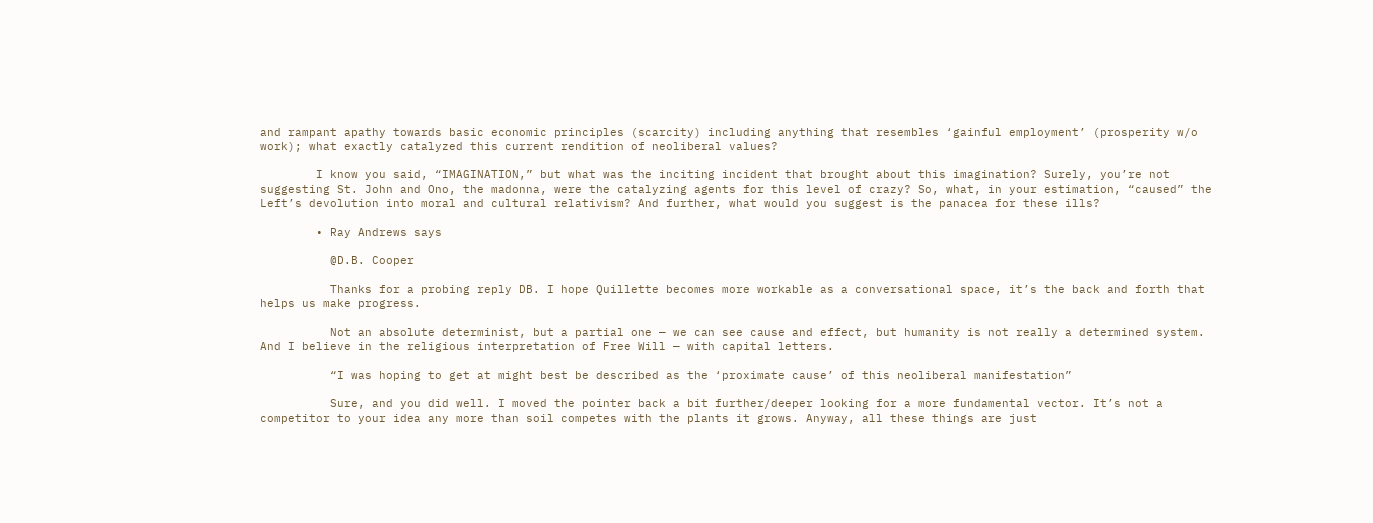and rampant apathy towards basic economic principles (scarcity) including anything that resembles ‘gainful employment’ (prosperity w/o work); what exactly catalyzed this current rendition of neoliberal values?

        I know you said, “IMAGINATION,” but what was the inciting incident that brought about this imagination? Surely, you’re not suggesting St. John and Ono, the madonna, were the catalyzing agents for this level of crazy? So, what, in your estimation, “caused” the Left’s devolution into moral and cultural relativism? And further, what would you suggest is the panacea for these ills?

        • Ray Andrews says

          @D.B. Cooper

          Thanks for a probing reply DB. I hope Quillette becomes more workable as a conversational space, it’s the back and forth that helps us make progress.

          Not an absolute determinist, but a partial one — we can see cause and effect, but humanity is not really a determined system. And I believe in the religious interpretation of Free Will — with capital letters.

          “I was hoping to get at might best be described as the ‘proximate cause’ of this neoliberal manifestation”

          Sure, and you did well. I moved the pointer back a bit further/deeper looking for a more fundamental vector. It’s not a competitor to your idea any more than soil competes with the plants it grows. Anyway, all these things are just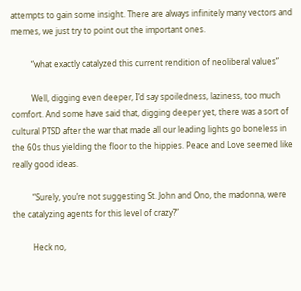attempts to gain some insight. There are always infinitely many vectors and memes, we just try to point out the important ones.

          “what exactly catalyzed this current rendition of neoliberal values”

          Well, digging even deeper, I’d say spoiledness, laziness, too much comfort. And some have said that, digging deeper yet, there was a sort of cultural PTSD after the war that made all our leading lights go boneless in the 60s thus yielding the floor to the hippies. Peace and Love seemed like really good ideas.

          “Surely, you’re not suggesting St. John and Ono, the madonna, were the catalyzing agents for this level of crazy?”

          Heck no,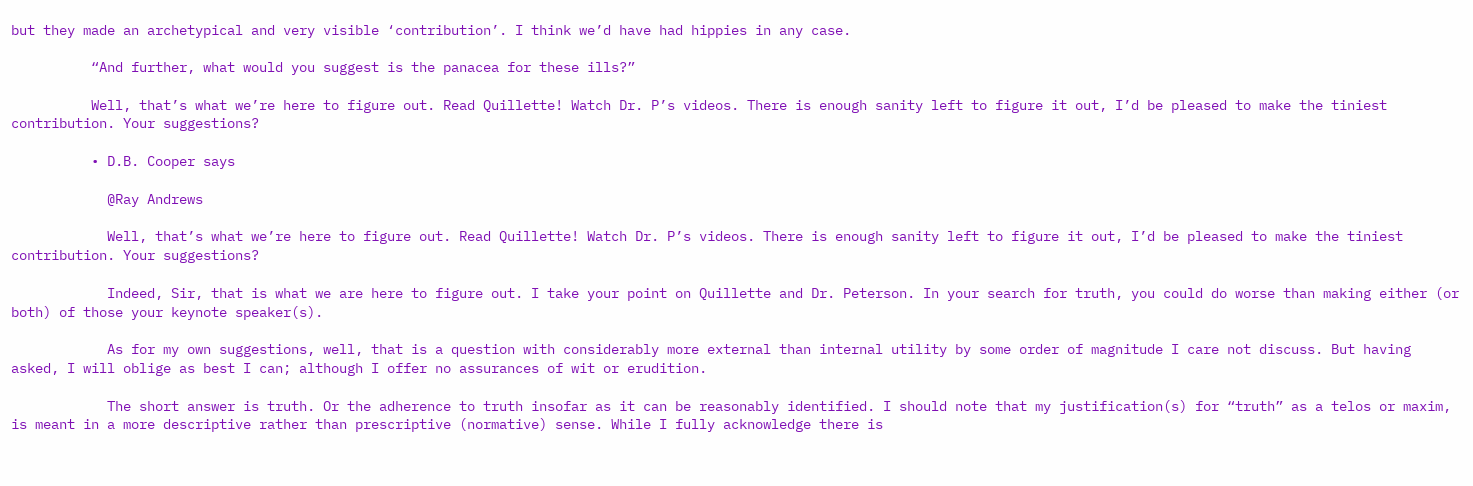but they made an archetypical and very visible ‘contribution’. I think we’d have had hippies in any case.

          “And further, what would you suggest is the panacea for these ills?”

          Well, that’s what we’re here to figure out. Read Quillette! Watch Dr. P’s videos. There is enough sanity left to figure it out, I’d be pleased to make the tiniest contribution. Your suggestions?

          • D.B. Cooper says

            @Ray Andrews

            Well, that’s what we’re here to figure out. Read Quillette! Watch Dr. P’s videos. There is enough sanity left to figure it out, I’d be pleased to make the tiniest contribution. Your suggestions?

            Indeed, Sir, that is what we are here to figure out. I take your point on Quillette and Dr. Peterson. In your search for truth, you could do worse than making either (or both) of those your keynote speaker(s).

            As for my own suggestions, well, that is a question with considerably more external than internal utility by some order of magnitude I care not discuss. But having asked, I will oblige as best I can; although I offer no assurances of wit or erudition.

            The short answer is truth. Or the adherence to truth insofar as it can be reasonably identified. I should note that my justification(s) for “truth” as a telos or maxim, is meant in a more descriptive rather than prescriptive (normative) sense. While I fully acknowledge there is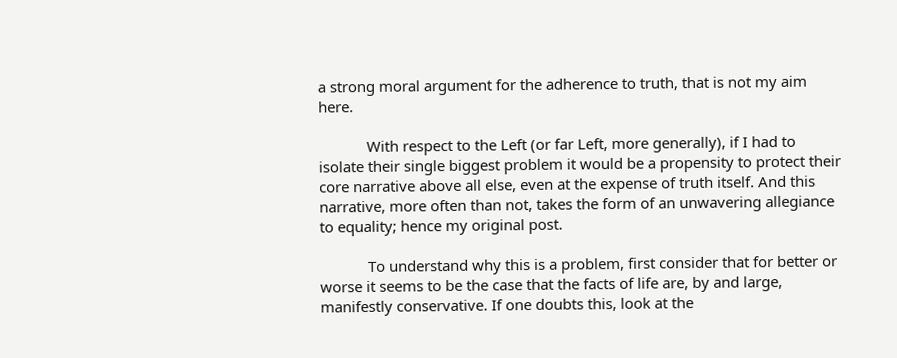a strong moral argument for the adherence to truth, that is not my aim here.

            With respect to the Left (or far Left, more generally), if I had to isolate their single biggest problem it would be a propensity to protect their core narrative above all else, even at the expense of truth itself. And this narrative, more often than not, takes the form of an unwavering allegiance to equality; hence my original post.

            To understand why this is a problem, first consider that for better or worse it seems to be the case that the facts of life are, by and large, manifestly conservative. If one doubts this, look at the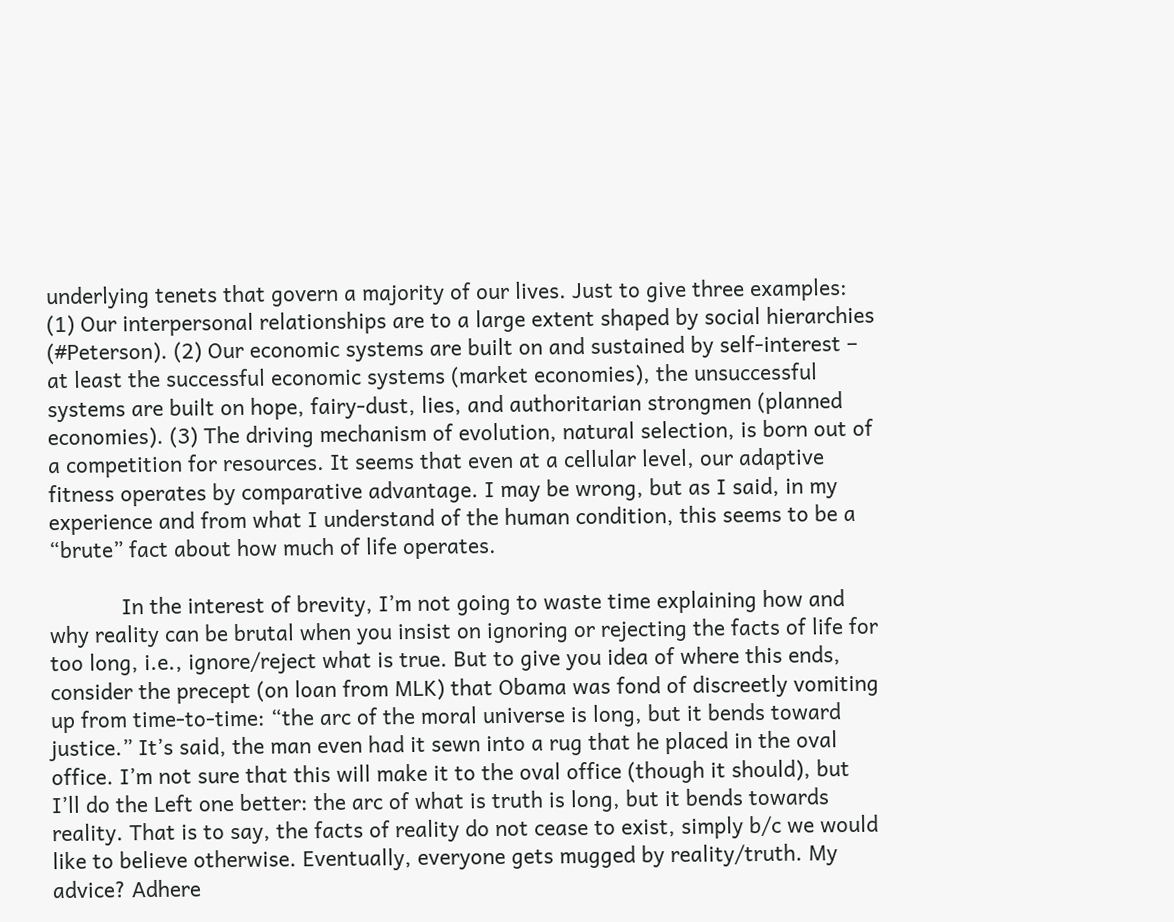underlying tenets that govern a majority of our lives. Just to give three examples: (1) Our interpersonal relationships are to a large extent shaped by social hierarchies (#Peterson). (2) Our economic systems are built on and sustained by self-interest – at least the successful economic systems (market economies), the unsuccessful systems are built on hope, fairy-dust, lies, and authoritarian strongmen (planned economies). (3) The driving mechanism of evolution, natural selection, is born out of a competition for resources. It seems that even at a cellular level, our adaptive fitness operates by comparative advantage. I may be wrong, but as I said, in my experience and from what I understand of the human condition, this seems to be a “brute” fact about how much of life operates.

            In the interest of brevity, I’m not going to waste time explaining how and why reality can be brutal when you insist on ignoring or rejecting the facts of life for too long, i.e., ignore/reject what is true. But to give you idea of where this ends, consider the precept (on loan from MLK) that Obama was fond of discreetly vomiting up from time-to-time: “the arc of the moral universe is long, but it bends toward justice.” It’s said, the man even had it sewn into a rug that he placed in the oval office. I’m not sure that this will make it to the oval office (though it should), but I’ll do the Left one better: the arc of what is truth is long, but it bends towards reality. That is to say, the facts of reality do not cease to exist, simply b/c we would like to believe otherwise. Eventually, everyone gets mugged by reality/truth. My advice? Adhere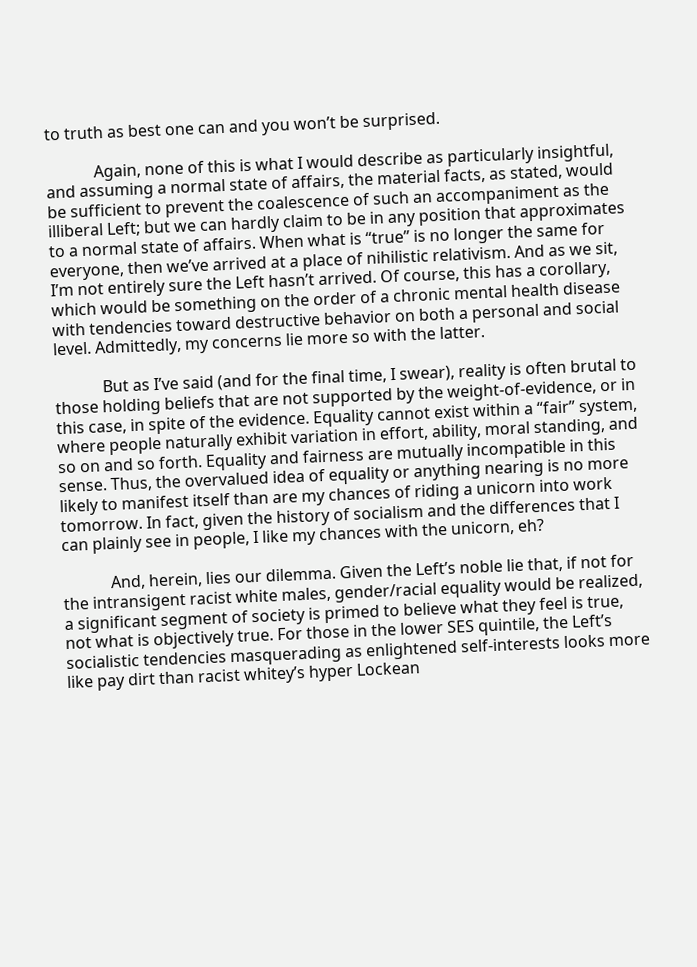to truth as best one can and you won’t be surprised.

            Again, none of this is what I would describe as particularly insightful, and assuming a normal state of affairs, the material facts, as stated, would be sufficient to prevent the coalescence of such an accompaniment as the illiberal Left; but we can hardly claim to be in any position that approximates to a normal state of affairs. When what is “true” is no longer the same for everyone, then we’ve arrived at a place of nihilistic relativism. And as we sit, I’m not entirely sure the Left hasn’t arrived. Of course, this has a corollary, which would be something on the order of a chronic mental health disease with tendencies toward destructive behavior on both a personal and social level. Admittedly, my concerns lie more so with the latter.

            But as I’ve said (and for the final time, I swear), reality is often brutal to those holding beliefs that are not supported by the weight-of-evidence, or in this case, in spite of the evidence. Equality cannot exist within a “fair” system, where people naturally exhibit variation in effort, ability, moral standing, and so on and so forth. Equality and fairness are mutually incompatible in this sense. Thus, the overvalued idea of equality or anything nearing is no more likely to manifest itself than are my chances of riding a unicorn into work tomorrow. In fact, given the history of socialism and the differences that I can plainly see in people, I like my chances with the unicorn, eh?

            And, herein, lies our dilemma. Given the Left’s noble lie that, if not for the intransigent racist white males, gender/racial equality would be realized, a significant segment of society is primed to believe what they feel is true, not what is objectively true. For those in the lower SES quintile, the Left’s socialistic tendencies masquerading as enlightened self-interests looks more like pay dirt than racist whitey’s hyper Lockean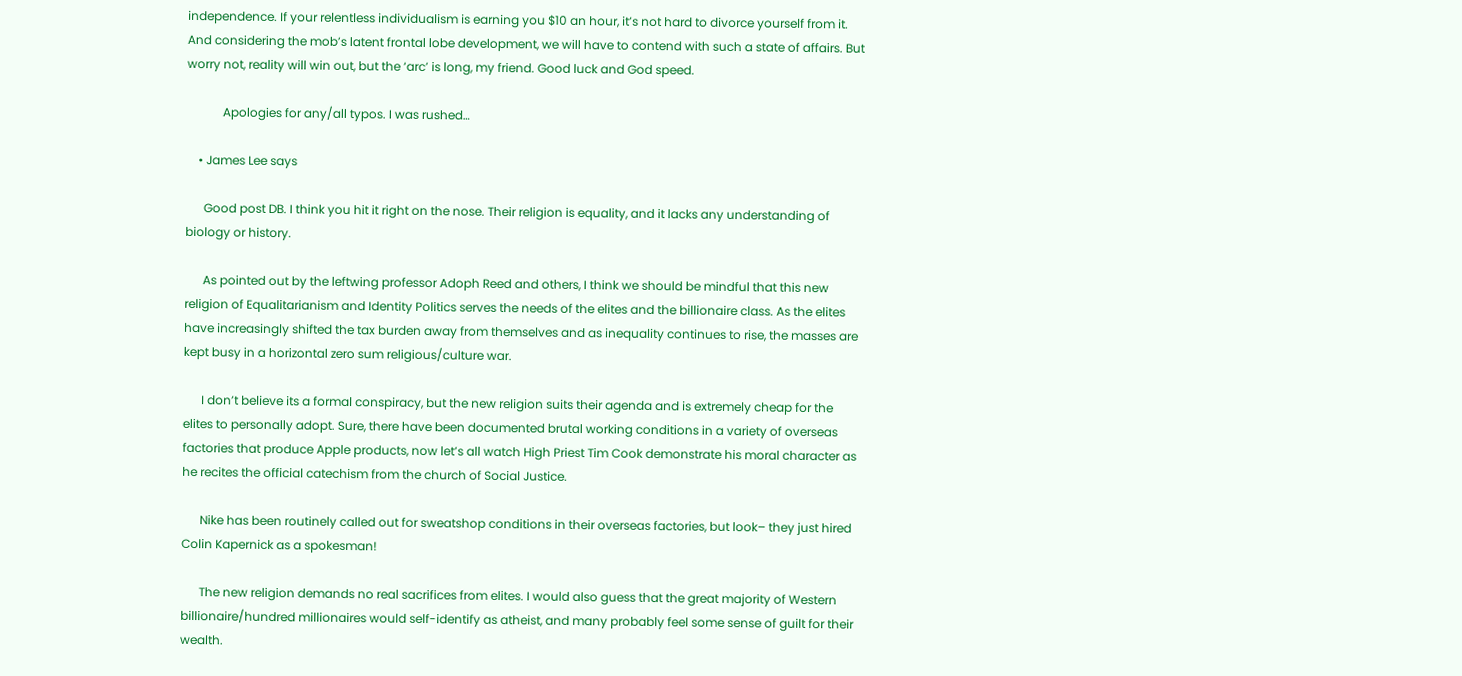independence. If your relentless individualism is earning you $10 an hour, it’s not hard to divorce yourself from it. And considering the mob’s latent frontal lobe development, we will have to contend with such a state of affairs. But worry not, reality will win out, but the ‘arc’ is long, my friend. Good luck and God speed.

            Apologies for any/all typos. I was rushed…

    • James Lee says

      Good post DB. I think you hit it right on the nose. Their religion is equality, and it lacks any understanding of biology or history.

      As pointed out by the leftwing professor Adoph Reed and others, I think we should be mindful that this new religion of Equalitarianism and Identity Politics serves the needs of the elites and the billionaire class. As the elites have increasingly shifted the tax burden away from themselves and as inequality continues to rise, the masses are kept busy in a horizontal zero sum religious/culture war.

      I don’t believe its a formal conspiracy, but the new religion suits their agenda and is extremely cheap for the elites to personally adopt. Sure, there have been documented brutal working conditions in a variety of overseas factories that produce Apple products, now let’s all watch High Priest Tim Cook demonstrate his moral character as he recites the official catechism from the church of Social Justice.

      Nike has been routinely called out for sweatshop conditions in their overseas factories, but look– they just hired Colin Kapernick as a spokesman!

      The new religion demands no real sacrifices from elites. I would also guess that the great majority of Western billionaire/hundred millionaires would self-identify as atheist, and many probably feel some sense of guilt for their wealth.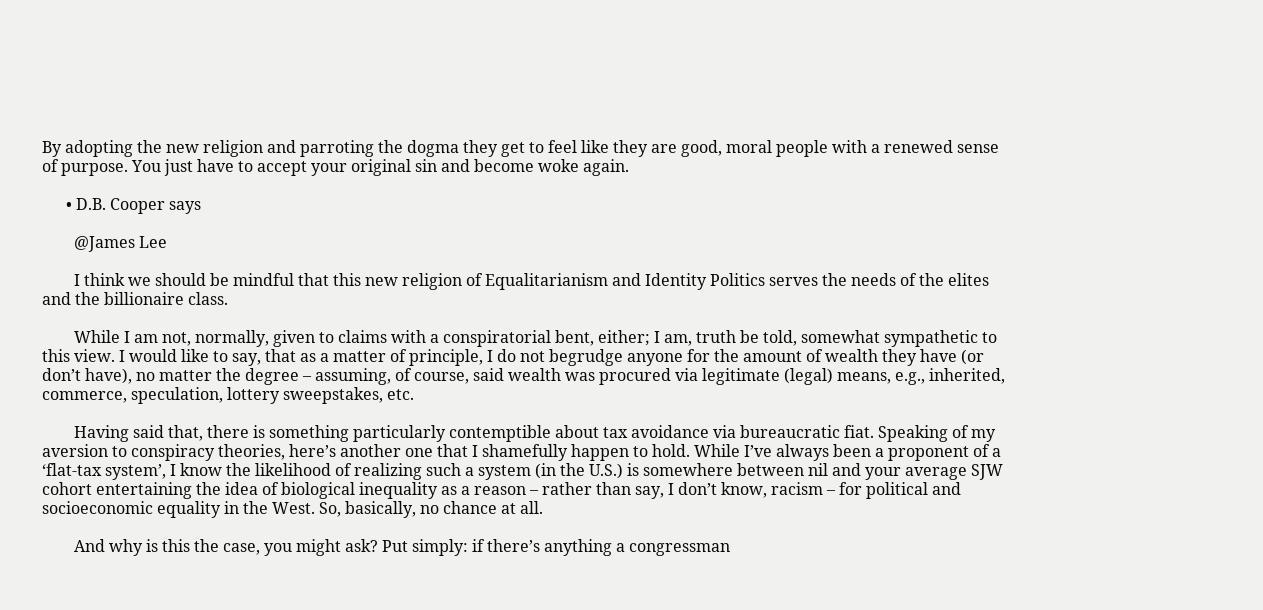By adopting the new religion and parroting the dogma they get to feel like they are good, moral people with a renewed sense of purpose. You just have to accept your original sin and become woke again.

      • D.B. Cooper says

        @James Lee

        I think we should be mindful that this new religion of Equalitarianism and Identity Politics serves the needs of the elites and the billionaire class.

        While I am not, normally, given to claims with a conspiratorial bent, either; I am, truth be told, somewhat sympathetic to this view. I would like to say, that as a matter of principle, I do not begrudge anyone for the amount of wealth they have (or don’t have), no matter the degree – assuming, of course, said wealth was procured via legitimate (legal) means, e.g., inherited, commerce, speculation, lottery sweepstakes, etc.

        Having said that, there is something particularly contemptible about tax avoidance via bureaucratic fiat. Speaking of my aversion to conspiracy theories, here’s another one that I shamefully happen to hold. While I’ve always been a proponent of a ‘flat-tax system’, I know the likelihood of realizing such a system (in the U.S.) is somewhere between nil and your average SJW cohort entertaining the idea of biological inequality as a reason – rather than say, I don’t know, racism – for political and socioeconomic equality in the West. So, basically, no chance at all.

        And why is this the case, you might ask? Put simply: if there’s anything a congressman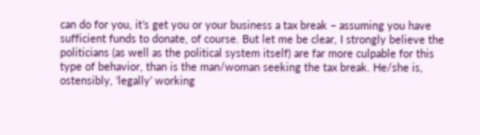can do for you, it’s get you or your business a tax break – assuming you have sufficient funds to donate, of course. But let me be clear, I strongly believe the politicians (as well as the political system itself) are far more culpable for this type of behavior, than is the man/woman seeking the tax break. He/she is, ostensibly, ‘legally’ working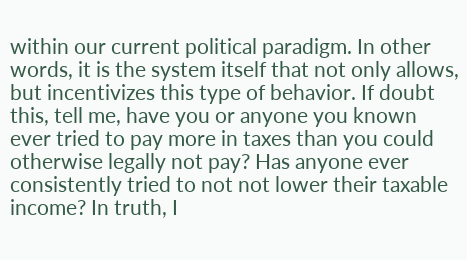within our current political paradigm. In other words, it is the system itself that not only allows, but incentivizes this type of behavior. If doubt this, tell me, have you or anyone you known ever tried to pay more in taxes than you could otherwise legally not pay? Has anyone ever consistently tried to not not lower their taxable income? In truth, I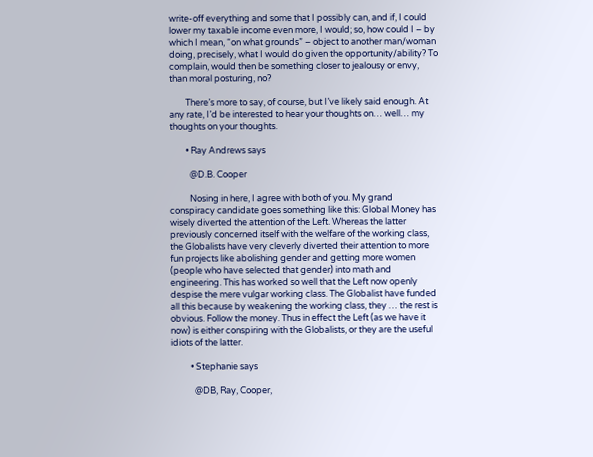write-off everything and some that I possibly can, and if, I could lower my taxable income even more, I would; so, how could I – by which I mean, “on what grounds” – object to another man/woman doing, precisely, what I would do given the opportunity/ability? To complain, would then be something closer to jealousy or envy, than moral posturing, no?

        There’s more to say, of course, but I’ve likely said enough. At any rate, I’d be interested to hear your thoughts on… well… my thoughts on your thoughts.

        • Ray Andrews says

          @D.B. Cooper

          Nosing in here, I agree with both of you. My grand conspiracy candidate goes something like this: Global Money has wisely diverted the attention of the Left. Whereas the latter previously concerned itself with the welfare of the working class, the Globalists have very cleverly diverted their attention to more fun projects like abolishing gender and getting more women (people who have selected that gender) into math and engineering. This has worked so well that the Left now openly despise the mere vulgar working class. The Globalist have funded all this because by weakening the working class, they … the rest is obvious. Follow the money. Thus in effect the Left (as we have it now) is either conspiring with the Globalists, or they are the useful idiots of the latter.

          • Stephanie says

            @DB, Ray, Cooper,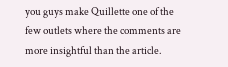you guys make Quillette one of the few outlets where the comments are more insightful than the article.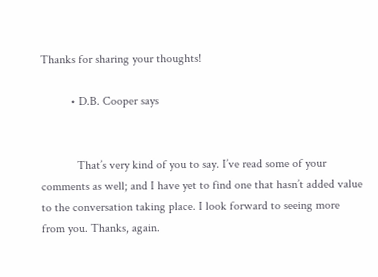Thanks for sharing your thoughts!

          • D.B. Cooper says


            That’s very kind of you to say. I’ve read some of your comments as well; and I have yet to find one that hasn’t added value to the conversation taking place. I look forward to seeing more from you. Thanks, again.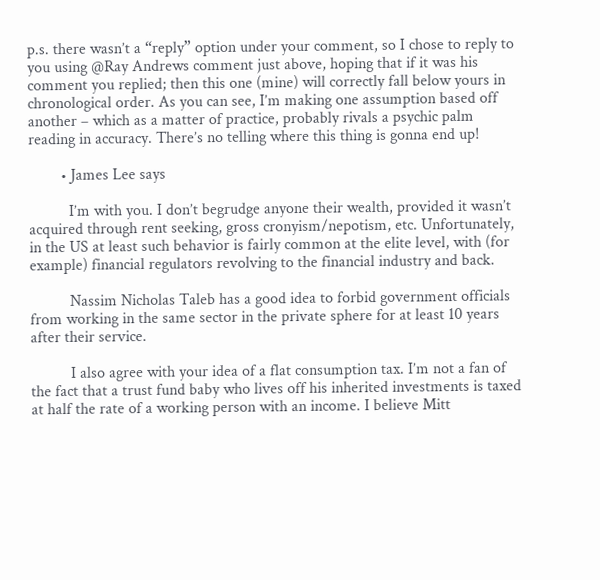p.s. there wasn’t a “reply” option under your comment, so I chose to reply to you using @Ray Andrews comment just above, hoping that if it was his comment you replied; then this one (mine) will correctly fall below yours in chronological order. As you can see, I’m making one assumption based off another – which as a matter of practice, probably rivals a psychic palm reading in accuracy. There’s no telling where this thing is gonna end up!

        • James Lee says

          I’m with you. I don’t begrudge anyone their wealth, provided it wasn’t acquired through rent seeking, gross cronyism/nepotism, etc. Unfortunately, in the US at least such behavior is fairly common at the elite level, with (for example) financial regulators revolving to the financial industry and back.

          Nassim Nicholas Taleb has a good idea to forbid government officials from working in the same sector in the private sphere for at least 10 years after their service.

          I also agree with your idea of a flat consumption tax. I’m not a fan of the fact that a trust fund baby who lives off his inherited investments is taxed at half the rate of a working person with an income. I believe Mitt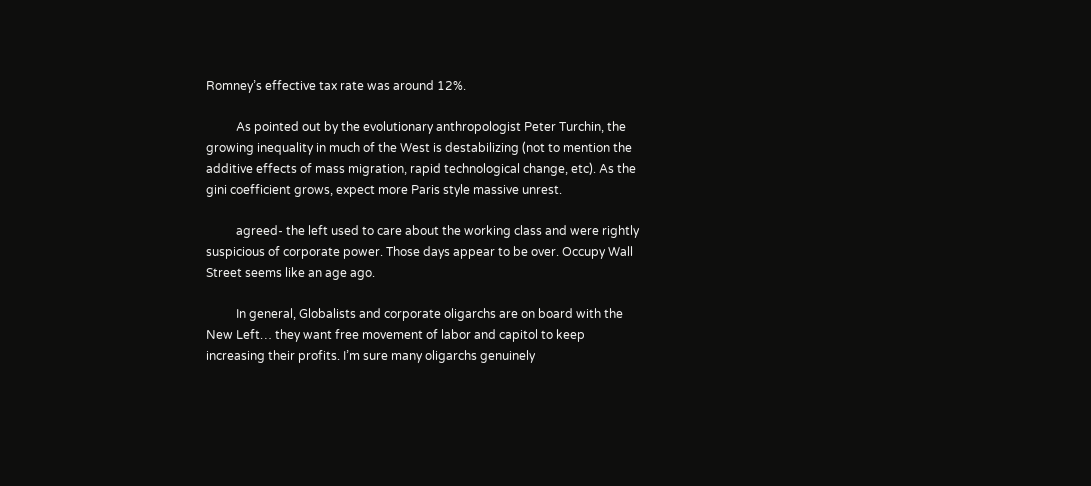Romney’s effective tax rate was around 12%.

          As pointed out by the evolutionary anthropologist Peter Turchin, the growing inequality in much of the West is destabilizing (not to mention the additive effects of mass migration, rapid technological change, etc). As the gini coefficient grows, expect more Paris style massive unrest.

          agreed- the left used to care about the working class and were rightly suspicious of corporate power. Those days appear to be over. Occupy Wall Street seems like an age ago.

          In general, Globalists and corporate oligarchs are on board with the New Left… they want free movement of labor and capitol to keep increasing their profits. I’m sure many oligarchs genuinely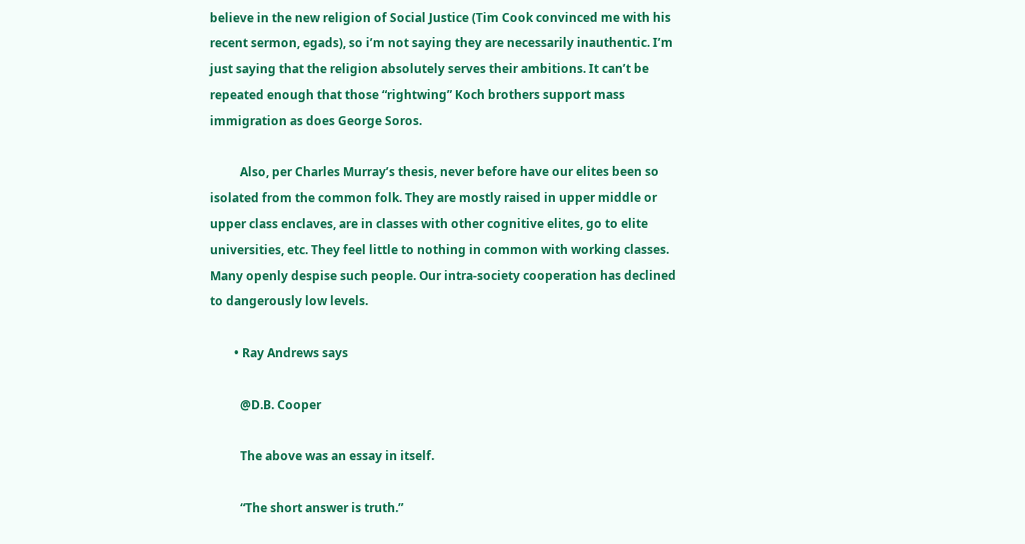believe in the new religion of Social Justice (Tim Cook convinced me with his recent sermon, egads), so i’m not saying they are necessarily inauthentic. I’m just saying that the religion absolutely serves their ambitions. It can’t be repeated enough that those “rightwing” Koch brothers support mass immigration as does George Soros.

          Also, per Charles Murray’s thesis, never before have our elites been so isolated from the common folk. They are mostly raised in upper middle or upper class enclaves, are in classes with other cognitive elites, go to elite universities, etc. They feel little to nothing in common with working classes. Many openly despise such people. Our intra-society cooperation has declined to dangerously low levels.

        • Ray Andrews says

          @D.B. Cooper

          The above was an essay in itself.

          “The short answer is truth.”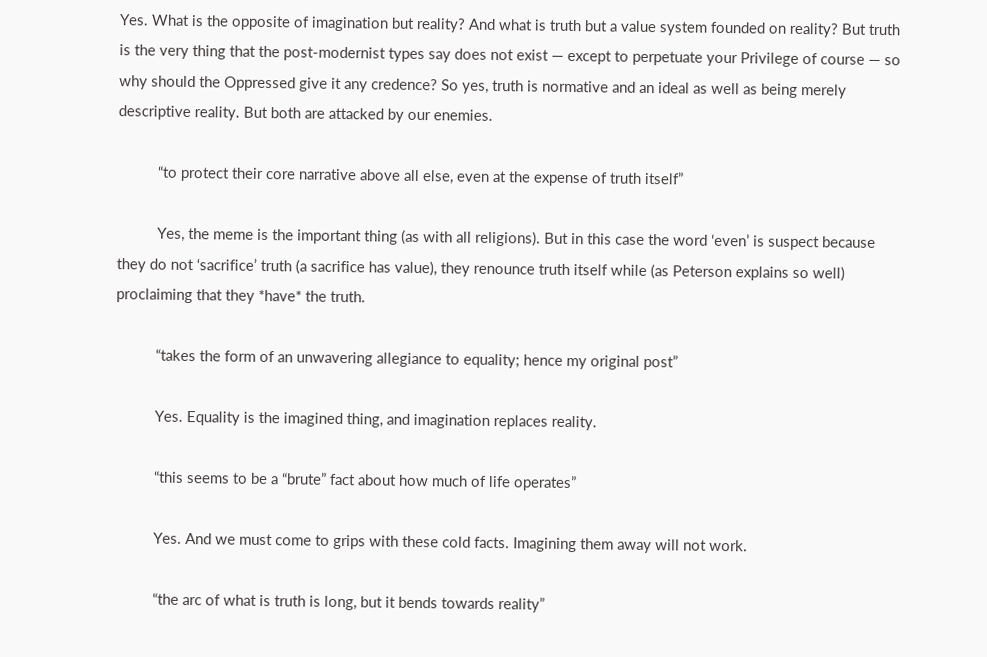Yes. What is the opposite of imagination but reality? And what is truth but a value system founded on reality? But truth is the very thing that the post-modernist types say does not exist — except to perpetuate your Privilege of course — so why should the Oppressed give it any credence? So yes, truth is normative and an ideal as well as being merely descriptive reality. But both are attacked by our enemies.

          “to protect their core narrative above all else, even at the expense of truth itself”

          Yes, the meme is the important thing (as with all religions). But in this case the word ‘even’ is suspect because they do not ‘sacrifice’ truth (a sacrifice has value), they renounce truth itself while (as Peterson explains so well) proclaiming that they *have* the truth.

          “takes the form of an unwavering allegiance to equality; hence my original post”

          Yes. Equality is the imagined thing, and imagination replaces reality.

          “this seems to be a “brute” fact about how much of life operates”

          Yes. And we must come to grips with these cold facts. Imagining them away will not work.

          “the arc of what is truth is long, but it bends towards reality”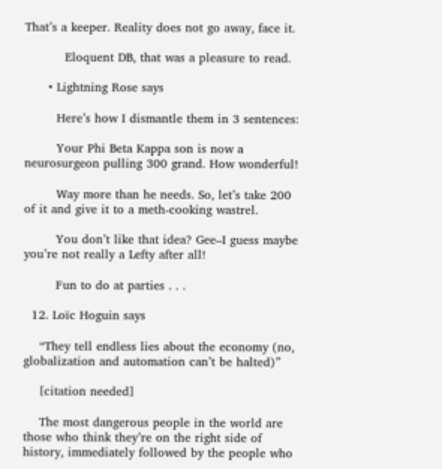That’s a keeper. Reality does not go away, face it.

          Eloquent DB, that was a pleasure to read.

      • Lightning Rose says

        Here’s how I dismantle them in 3 sentences:

        Your Phi Beta Kappa son is now a neurosurgeon pulling 300 grand. How wonderful!

        Way more than he needs. So, let’s take 200 of it and give it to a meth-cooking wastrel.

        You don’t like that idea? Gee–I guess maybe you’re not really a Lefty after all!

        Fun to do at parties . . .

  12. Loïc Hoguin says

    “They tell endless lies about the economy (no, globalization and automation can’t be halted)”

    [citation needed]

    The most dangerous people in the world are those who think they’re on the right side of history, immediately followed by the people who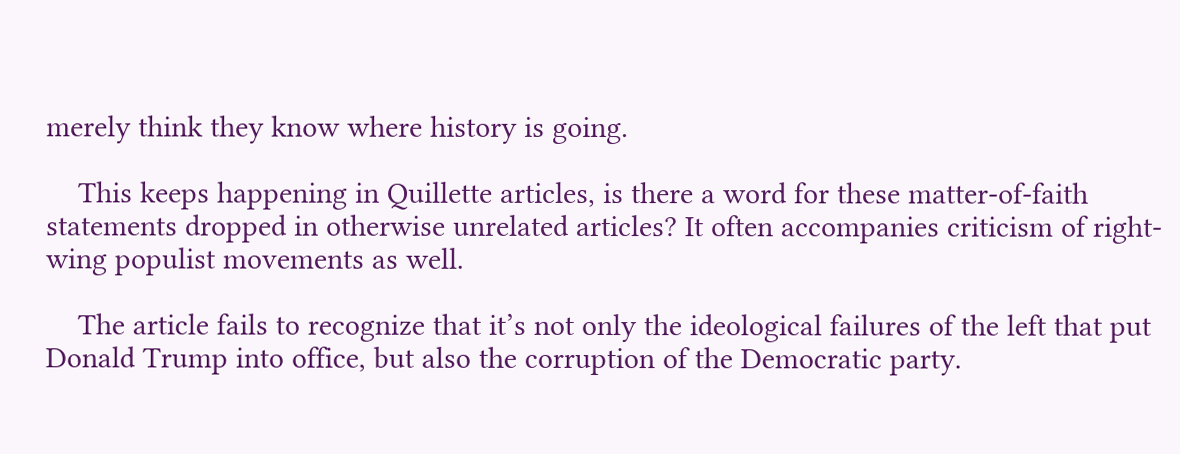merely think they know where history is going.

    This keeps happening in Quillette articles, is there a word for these matter-of-faith statements dropped in otherwise unrelated articles? It often accompanies criticism of right-wing populist movements as well.

    The article fails to recognize that it’s not only the ideological failures of the left that put Donald Trump into office, but also the corruption of the Democratic party.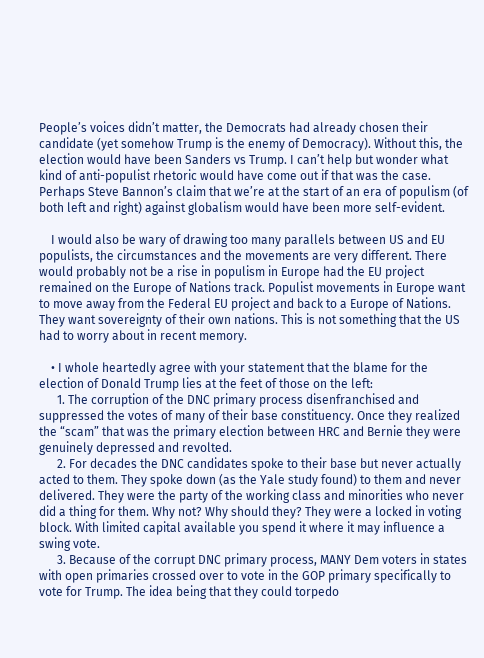People’s voices didn’t matter, the Democrats had already chosen their candidate (yet somehow Trump is the enemy of Democracy). Without this, the election would have been Sanders vs Trump. I can’t help but wonder what kind of anti-populist rhetoric would have come out if that was the case. Perhaps Steve Bannon’s claim that we’re at the start of an era of populism (of both left and right) against globalism would have been more self-evident.

    I would also be wary of drawing too many parallels between US and EU populists, the circumstances and the movements are very different. There would probably not be a rise in populism in Europe had the EU project remained on the Europe of Nations track. Populist movements in Europe want to move away from the Federal EU project and back to a Europe of Nations. They want sovereignty of their own nations. This is not something that the US had to worry about in recent memory.

    • I whole heartedly agree with your statement that the blame for the election of Donald Trump lies at the feet of those on the left:
      1. The corruption of the DNC primary process disenfranchised and suppressed the votes of many of their base constituency. Once they realized the “scam” that was the primary election between HRC and Bernie they were genuinely depressed and revolted.
      2. For decades the DNC candidates spoke to their base but never actually acted to them. They spoke down (as the Yale study found) to them and never delivered. They were the party of the working class and minorities who never did a thing for them. Why not? Why should they? They were a locked in voting block. With limited capital available you spend it where it may influence a swing vote.
      3. Because of the corrupt DNC primary process, MANY Dem voters in states with open primaries crossed over to vote in the GOP primary specifically to vote for Trump. The idea being that they could torpedo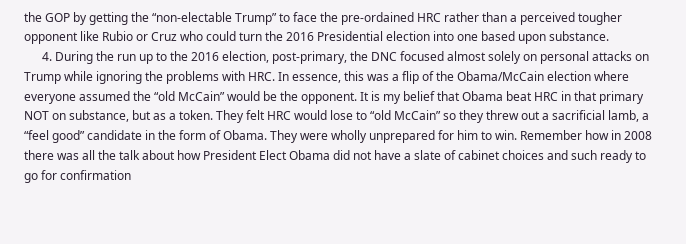the GOP by getting the “non-electable Trump” to face the pre-ordained HRC rather than a perceived tougher opponent like Rubio or Cruz who could turn the 2016 Presidential election into one based upon substance.
      4. During the run up to the 2016 election, post-primary, the DNC focused almost solely on personal attacks on Trump while ignoring the problems with HRC. In essence, this was a flip of the Obama/McCain election where everyone assumed the “old McCain” would be the opponent. It is my belief that Obama beat HRC in that primary NOT on substance, but as a token. They felt HRC would lose to “old McCain” so they threw out a sacrificial lamb, a “feel good” candidate in the form of Obama. They were wholly unprepared for him to win. Remember how in 2008 there was all the talk about how President Elect Obama did not have a slate of cabinet choices and such ready to go for confirmation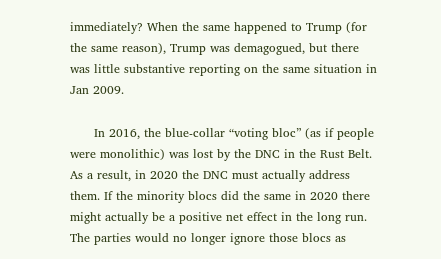immediately? When the same happened to Trump (for the same reason), Trump was demagogued, but there was little substantive reporting on the same situation in Jan 2009.

      In 2016, the blue-collar “voting bloc” (as if people were monolithic) was lost by the DNC in the Rust Belt. As a result, in 2020 the DNC must actually address them. If the minority blocs did the same in 2020 there might actually be a positive net effect in the long run. The parties would no longer ignore those blocs as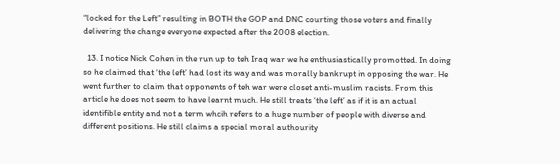“locked for the Left” resulting in BOTH the GOP and DNC courting those voters and finally delivering the change everyone expected after the 2008 election.

  13. I notice Nick Cohen in the run up to teh Iraq war we he enthusiastically promotted. In doing so he claimed that ‘the left’ had lost its way and was morally bankrupt in opposing the war. He went further to claim that opponents of teh war were closet anti-muslim racists. From this article he does not seem to have learnt much. He still treats ‘the left’ as if it is an actual identifible entity and not a term whcih refers to a huge number of people with diverse and different positions. He still claims a special moral authourity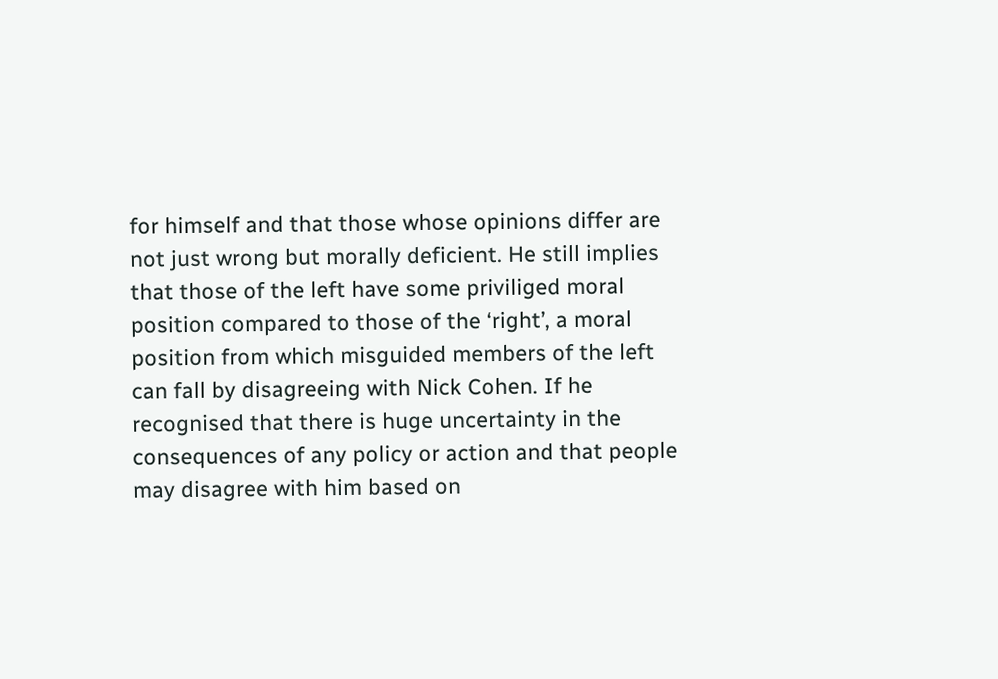for himself and that those whose opinions differ are not just wrong but morally deficient. He still implies that those of the left have some priviliged moral position compared to those of the ‘right’, a moral position from which misguided members of the left can fall by disagreeing with Nick Cohen. If he recognised that there is huge uncertainty in the consequences of any policy or action and that people may disagree with him based on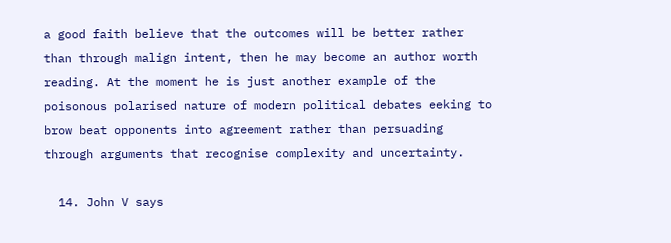a good faith believe that the outcomes will be better rather than through malign intent, then he may become an author worth reading. At the moment he is just another example of the poisonous polarised nature of modern political debates eeking to brow beat opponents into agreement rather than persuading through arguments that recognise complexity and uncertainty.

  14. John V says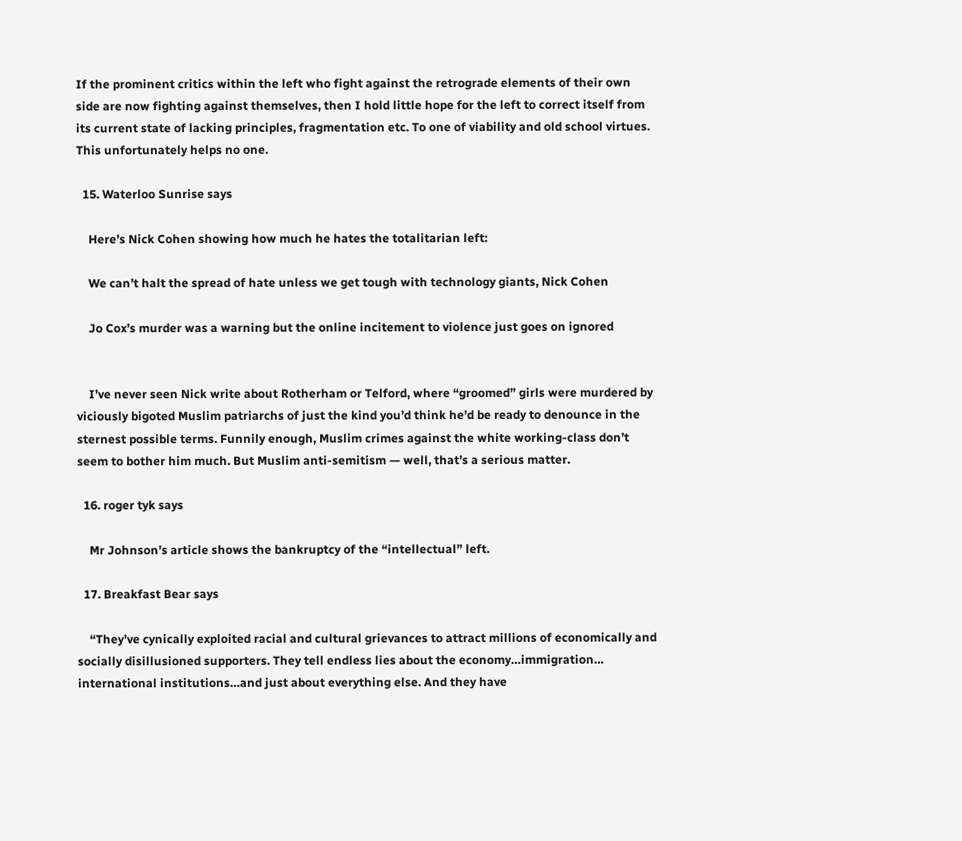If the prominent critics within the left who fight against the retrograde elements of their own side are now fighting against themselves, then I hold little hope for the left to correct itself from its current state of lacking principles, fragmentation etc. To one of viability and old school virtues. This unfortunately helps no one.

  15. Waterloo Sunrise says

    Here’s Nick Cohen showing how much he hates the totalitarian left:

    We can’t halt the spread of hate unless we get tough with technology giants, Nick Cohen

    Jo Cox’s murder was a warning but the online incitement to violence just goes on ignored


    I’ve never seen Nick write about Rotherham or Telford, where “groomed” girls were murdered by viciously bigoted Muslim patriarchs of just the kind you’d think he’d be ready to denounce in the sternest possible terms. Funnily enough, Muslim crimes against the white working-class don’t seem to bother him much. But Muslim anti-semitism — well, that’s a serious matter.

  16. roger tyk says

    Mr Johnson’s article shows the bankruptcy of the “intellectual” left.

  17. Breakfast Bear says

    “They’ve cynically exploited racial and cultural grievances to attract millions of economically and socially disillusioned supporters. They tell endless lies about the economy…immigration… international institutions…and just about everything else. And they have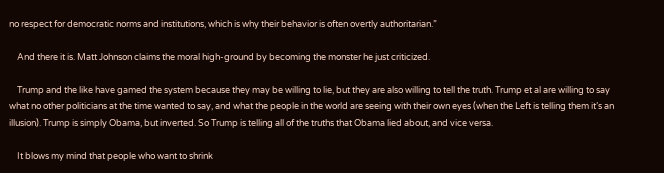no respect for democratic norms and institutions, which is why their behavior is often overtly authoritarian.”

    And there it is. Matt Johnson claims the moral high-ground by becoming the monster he just criticized.

    Trump and the like have gamed the system because they may be willing to lie, but they are also willing to tell the truth. Trump et al are willing to say what no other politicians at the time wanted to say, and what the people in the world are seeing with their own eyes (when the Left is telling them it’s an illusion). Trump is simply Obama, but inverted. So Trump is telling all of the truths that Obama lied about, and vice versa.

    It blows my mind that people who want to shrink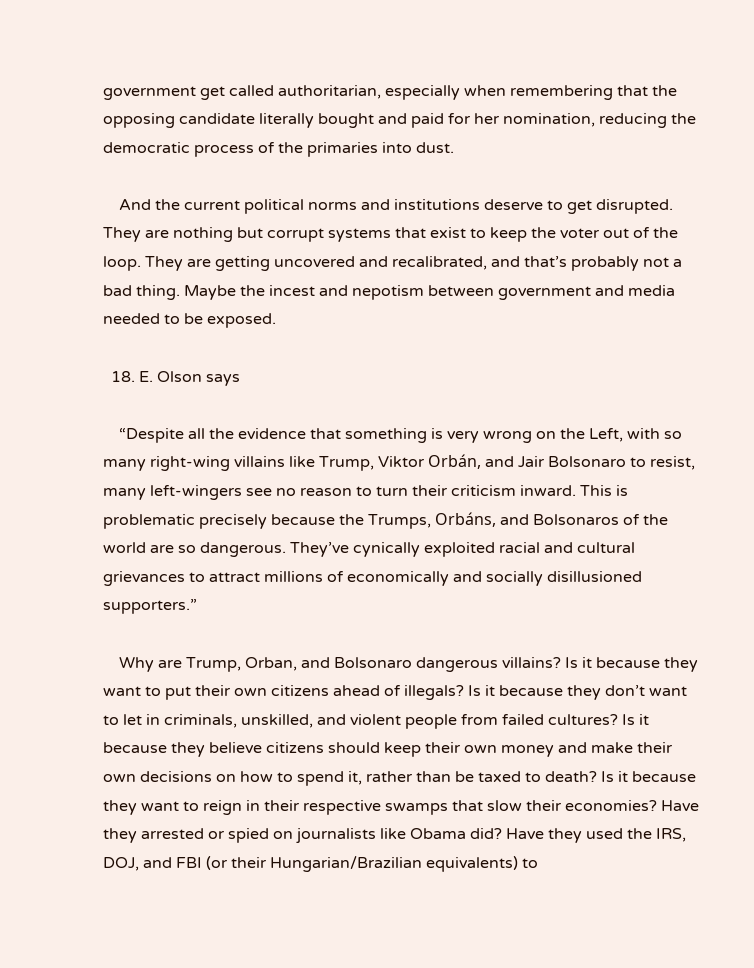government get called authoritarian, especially when remembering that the opposing candidate literally bought and paid for her nomination, reducing the democratic process of the primaries into dust.

    And the current political norms and institutions deserve to get disrupted. They are nothing but corrupt systems that exist to keep the voter out of the loop. They are getting uncovered and recalibrated, and that’s probably not a bad thing. Maybe the incest and nepotism between government and media needed to be exposed.

  18. E. Olson says

    “Despite all the evidence that something is very wrong on the Left, with so many right-wing villains like Trump, Viktor Orbán, and Jair Bolsonaro to resist, many left-wingers see no reason to turn their criticism inward. This is problematic precisely because the Trumps, Orbáns, and Bolsonaros of the world are so dangerous. They’ve cynically exploited racial and cultural grievances to attract millions of economically and socially disillusioned supporters.”

    Why are Trump, Orban, and Bolsonaro dangerous villains? Is it because they want to put their own citizens ahead of illegals? Is it because they don’t want to let in criminals, unskilled, and violent people from failed cultures? Is it because they believe citizens should keep their own money and make their own decisions on how to spend it, rather than be taxed to death? Is it because they want to reign in their respective swamps that slow their economies? Have they arrested or spied on journalists like Obama did? Have they used the IRS, DOJ, and FBI (or their Hungarian/Brazilian equivalents) to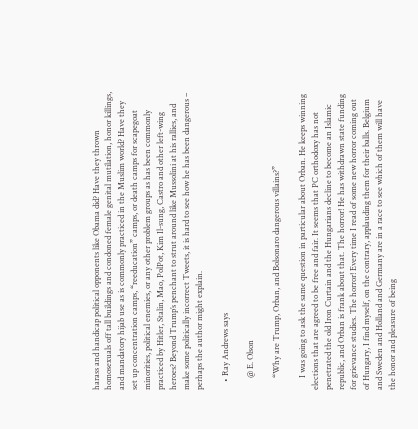harass and handicap political opponents like Obama did? Have they thrown homosexuals off tall buildings and condoned female genital mutilation, honor killings, and mandatory hijab use as is commonly practiced in the Muslim world? Have they set up concentration camps, “reeducation” camps, or death camps for scapegoat minorities, political enemies, or any other problem groups as has been commonly practiced by Hitler, Stalin, Mao, PolPot, Kim Il-sung, Castro and other left-wing heroes? Beyond Trump’s penchant to strut around like Mussolini at his rallies, and make some politically incorrect Tweets, it is hard to see how he has been dangerous – perhaps the author might explain.

    • Ray Andrews says

      @ E. Olson

      “Why are Trump, Orban, and Bolsonaro dangerous villains?”

      I was going to ask the same question in particular about Orban. He keeps winning elections that are agreed to be free and fair. It seems that PC orthodoxy has not penetrated the old Iron Curtain and the Hungarians decline to become an Islamic republic, and Orban is frank about that. The horror! He has withdrawn state funding for grievance studies. The horror! Every time I read of some new horror coming out of Hungary, I find myself, on the contrary, applauding them for their balls. Belgium and Sweden and Holland and Germany are in a race to see which of them will have the honor and pleasure of being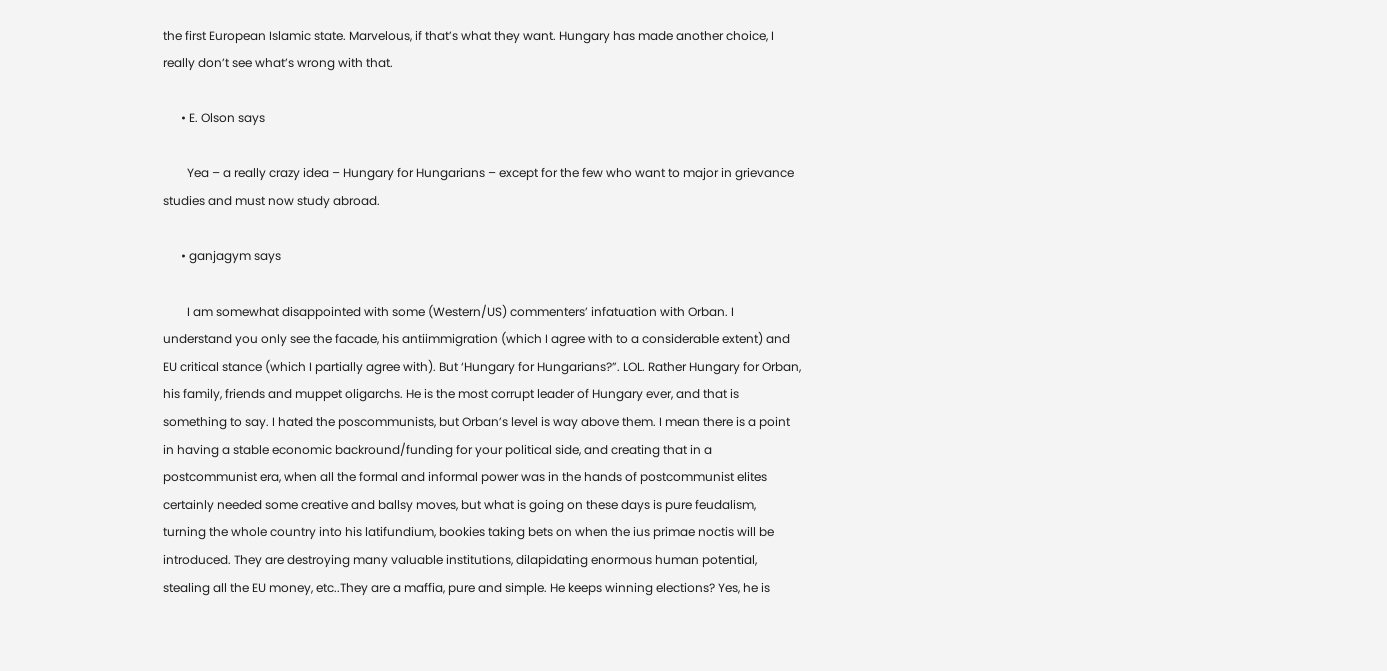the first European Islamic state. Marvelous, if that’s what they want. Hungary has made another choice, I really don’t see what’s wrong with that.

      • E. Olson says

        Yea – a really crazy idea – Hungary for Hungarians – except for the few who want to major in grievance studies and must now study abroad.

      • ganjagym says

        I am somewhat disappointed with some (Western/US) commenters’ infatuation with Orban. I understand you only see the facade, his antiimmigration (which I agree with to a considerable extent) and EU critical stance (which I partially agree with). But ‘Hungary for Hungarians?”. LOL. Rather Hungary for Orban, his family, friends and muppet oligarchs. He is the most corrupt leader of Hungary ever, and that is something to say. I hated the poscommunists, but Orban’s level is way above them. I mean there is a point in having a stable economic backround/funding for your political side, and creating that in a postcommunist era, when all the formal and informal power was in the hands of postcommunist elites certainly needed some creative and ballsy moves, but what is going on these days is pure feudalism, turning the whole country into his latifundium, bookies taking bets on when the ius primae noctis will be introduced. They are destroying many valuable institutions, dilapidating enormous human potential, stealing all the EU money, etc..They are a maffia, pure and simple. He keeps winning elections? Yes, he is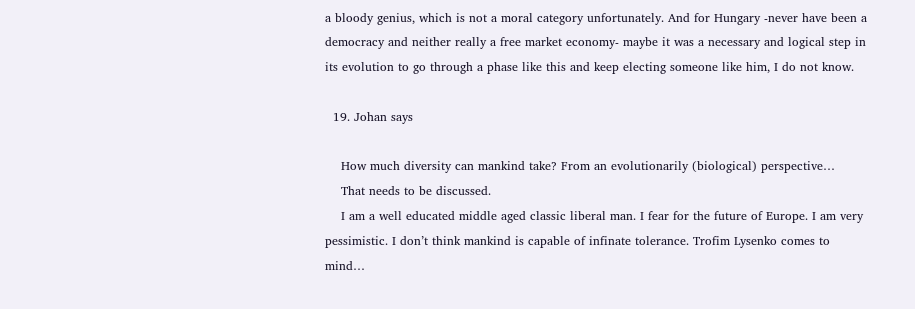a bloody genius, which is not a moral category unfortunately. And for Hungary -never have been a democracy and neither really a free market economy- maybe it was a necessary and logical step in its evolution to go through a phase like this and keep electing someone like him, I do not know.

  19. Johan says

    How much diversity can mankind take? From an evolutionarily (biological) perspective…
    That needs to be discussed.
    I am a well educated middle aged classic liberal man. I fear for the future of Europe. I am very pessimistic. I don’t think mankind is capable of infinate tolerance. Trofim Lysenko comes to mind…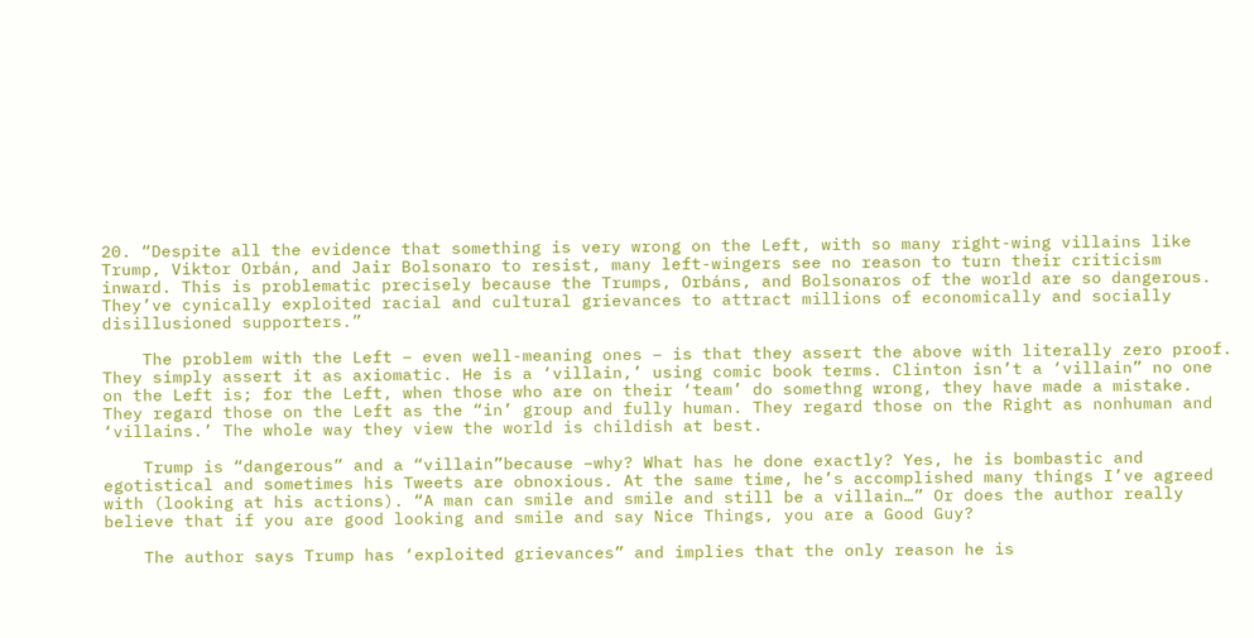20. “Despite all the evidence that something is very wrong on the Left, with so many right-wing villains like Trump, Viktor Orbán, and Jair Bolsonaro to resist, many left-wingers see no reason to turn their criticism inward. This is problematic precisely because the Trumps, Orbáns, and Bolsonaros of the world are so dangerous. They’ve cynically exploited racial and cultural grievances to attract millions of economically and socially disillusioned supporters.”

    The problem with the Left – even well-meaning ones – is that they assert the above with literally zero proof. They simply assert it as axiomatic. He is a ‘villain,’ using comic book terms. Clinton isn’t a ‘villain” no one on the Left is; for the Left, when those who are on their ‘team’ do somethng wrong, they have made a mistake. They regard those on the Left as the “in’ group and fully human. They regard those on the Right as nonhuman and ‘villains.’ The whole way they view the world is childish at best.

    Trump is “dangerous” and a “villain”because –why? What has he done exactly? Yes, he is bombastic and egotistical and sometimes his Tweets are obnoxious. At the same time, he’s accomplished many things I’ve agreed with (looking at his actions). “A man can smile and smile and still be a villain…” Or does the author really believe that if you are good looking and smile and say Nice Things, you are a Good Guy?

    The author says Trump has ‘exploited grievances” and implies that the only reason he is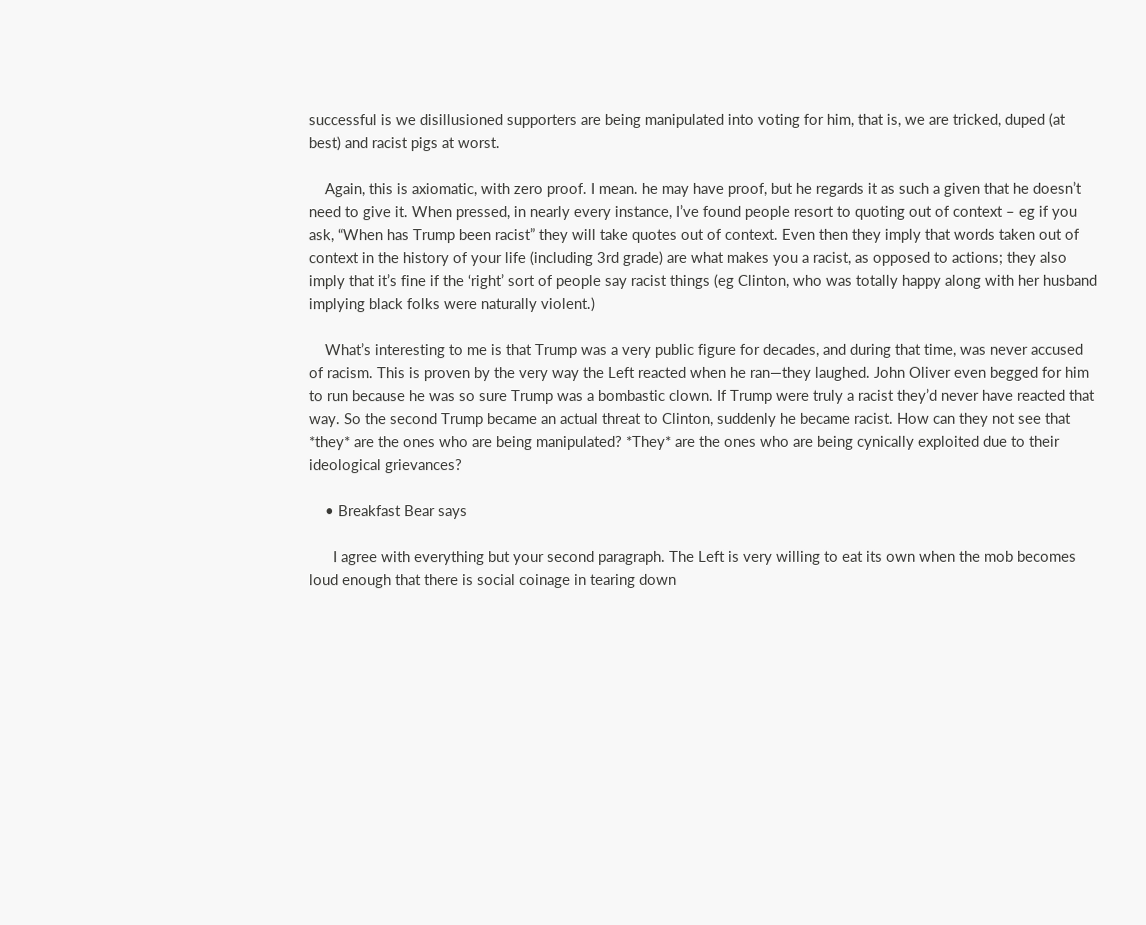successful is we disillusioned supporters are being manipulated into voting for him, that is, we are tricked, duped (at best) and racist pigs at worst.

    Again, this is axiomatic, with zero proof. I mean. he may have proof, but he regards it as such a given that he doesn’t need to give it. When pressed, in nearly every instance, I’ve found people resort to quoting out of context – eg if you ask, “When has Trump been racist” they will take quotes out of context. Even then they imply that words taken out of context in the history of your life (including 3rd grade) are what makes you a racist, as opposed to actions; they also imply that it’s fine if the ‘right’ sort of people say racist things (eg Clinton, who was totally happy along with her husband implying black folks were naturally violent.)

    What’s interesting to me is that Trump was a very public figure for decades, and during that time, was never accused of racism. This is proven by the very way the Left reacted when he ran—they laughed. John Oliver even begged for him to run because he was so sure Trump was a bombastic clown. If Trump were truly a racist they’d never have reacted that way. So the second Trump became an actual threat to Clinton, suddenly he became racist. How can they not see that *they* are the ones who are being manipulated? *They* are the ones who are being cynically exploited due to their ideological grievances?

    • Breakfast Bear says

      I agree with everything but your second paragraph. The Left is very willing to eat its own when the mob becomes loud enough that there is social coinage in tearing down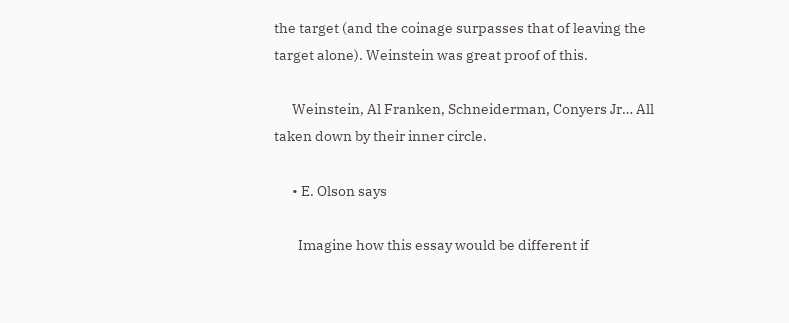the target (and the coinage surpasses that of leaving the target alone). Weinstein was great proof of this.

      Weinstein, Al Franken, Schneiderman, Conyers Jr… All taken down by their inner circle.

      • E. Olson says

        Imagine how this essay would be different if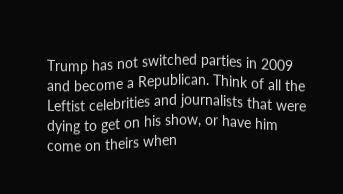Trump has not switched parties in 2009 and become a Republican. Think of all the Leftist celebrities and journalists that were dying to get on his show, or have him come on theirs when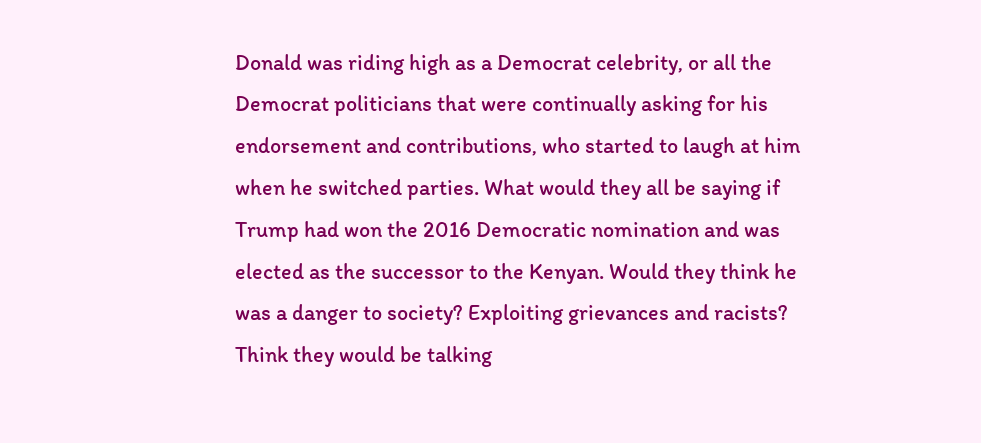Donald was riding high as a Democrat celebrity, or all the Democrat politicians that were continually asking for his endorsement and contributions, who started to laugh at him when he switched parties. What would they all be saying if Trump had won the 2016 Democratic nomination and was elected as the successor to the Kenyan. Would they think he was a danger to society? Exploiting grievances and racists? Think they would be talking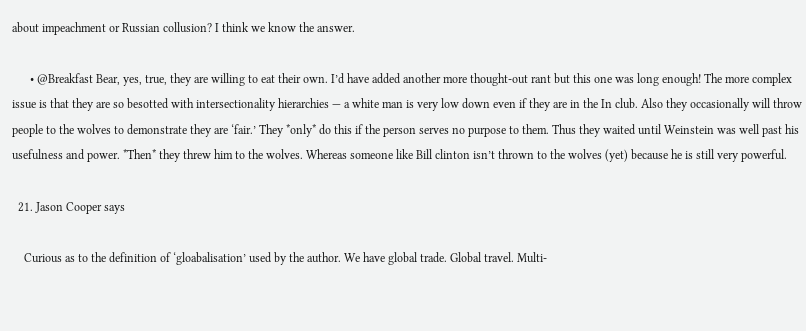about impeachment or Russian collusion? I think we know the answer.

      • @Breakfast Bear, yes, true, they are willing to eat their own. I’d have added another more thought-out rant but this one was long enough! The more complex issue is that they are so besotted with intersectionality hierarchies — a white man is very low down even if they are in the In club. Also they occasionally will throw people to the wolves to demonstrate they are ‘fair.’ They *only* do this if the person serves no purpose to them. Thus they waited until Weinstein was well past his usefulness and power. *Then* they threw him to the wolves. Whereas someone like Bill clinton isn’t thrown to the wolves (yet) because he is still very powerful.

  21. Jason Cooper says

    Curious as to the definition of ‘gloabalisation’ used by the author. We have global trade. Global travel. Multi-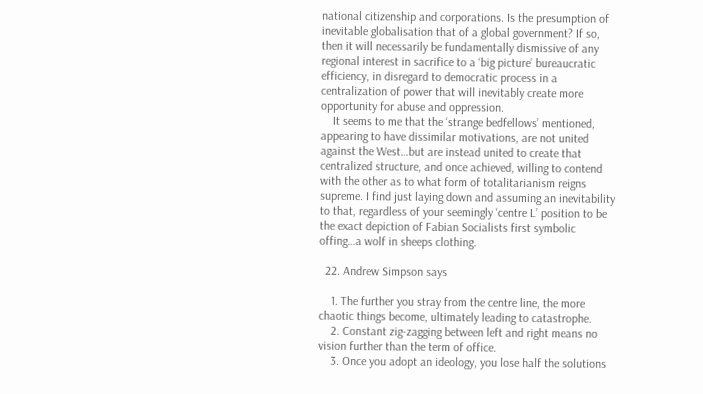national citizenship and corporations. Is the presumption of inevitable globalisation that of a global government? If so, then it will necessarily be fundamentally dismissive of any regional interest in sacrifice to a ‘big picture’ bureaucratic efficiency, in disregard to democratic process in a centralization of power that will inevitably create more opportunity for abuse and oppression.
    It seems to me that the ‘strange bedfellows’ mentioned, appearing to have dissimilar motivations, are not united against the West…but are instead united to create that centralized structure, and once achieved, willing to contend with the other as to what form of totalitarianism reigns supreme. I find just laying down and assuming an inevitability to that, regardless of your seemingly ‘centre L’ position to be the exact depiction of Fabian Socialists first symbolic offing…a wolf in sheeps clothing.

  22. Andrew Simpson says

    1. The further you stray from the centre line, the more chaotic things become, ultimately leading to catastrophe.
    2. Constant zig-zagging between left and right means no vision further than the term of office.
    3. Once you adopt an ideology, you lose half the solutions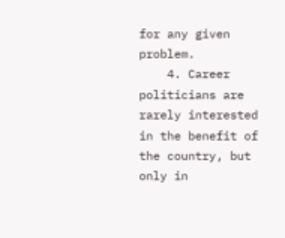for any given problem.
    4. Career politicians are rarely interested in the benefit of the country, but only in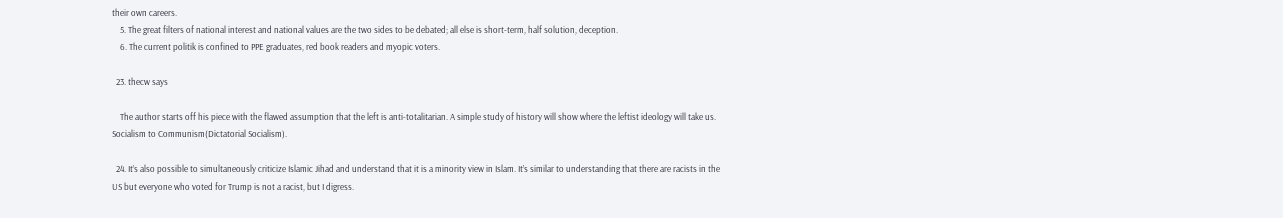their own careers.
    5. The great filters of national interest and national values are the two sides to be debated; all else is short-term, half solution, deception.
    6. The current politik is confined to PPE graduates, red book readers and myopic voters.

  23. thecw says

    The author starts off his piece with the flawed assumption that the left is anti-totalitarian. A simple study of history will show where the leftist ideology will take us. Socialism to Communism(Dictatorial Socialism).

  24. It’s also possible to simultaneously criticize Islamic Jihad and understand that it is a minority view in Islam. It’s similar to understanding that there are racists in the US but everyone who voted for Trump is not a racist, but I digress.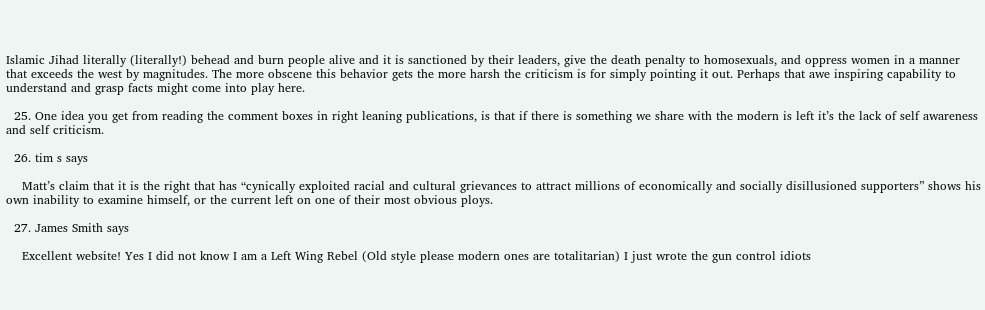Islamic Jihad literally (literally!) behead and burn people alive and it is sanctioned by their leaders, give the death penalty to homosexuals, and oppress women in a manner that exceeds the west by magnitudes. The more obscene this behavior gets the more harsh the criticism is for simply pointing it out. Perhaps that awe inspiring capability to understand and grasp facts might come into play here.

  25. One idea you get from reading the comment boxes in right leaning publications, is that if there is something we share with the modern is left it’s the lack of self awareness and self criticism.

  26. tim s says

    Matt’s claim that it is the right that has “cynically exploited racial and cultural grievances to attract millions of economically and socially disillusioned supporters” shows his own inability to examine himself, or the current left on one of their most obvious ploys.

  27. James Smith says

    Excellent website! Yes I did not know I am a Left Wing Rebel (Old style please modern ones are totalitarian) I just wrote the gun control idiots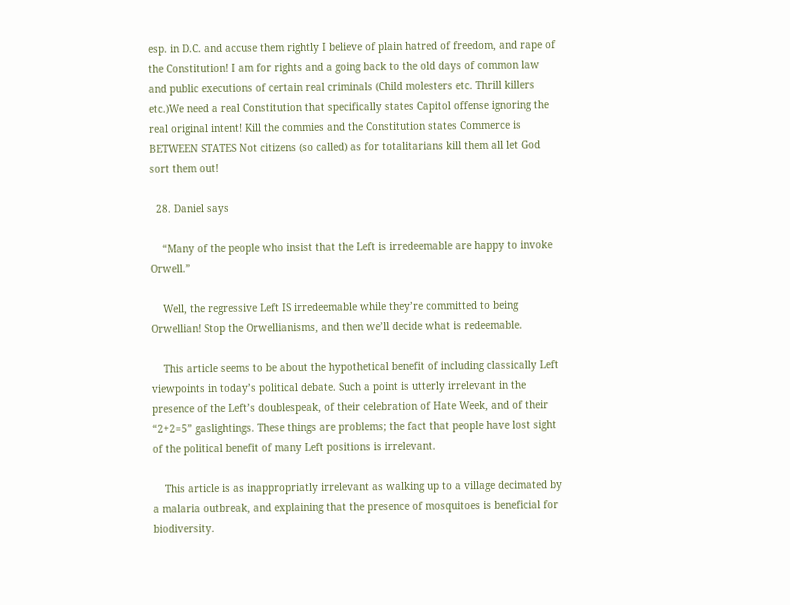esp. in D.C. and accuse them rightly I believe of plain hatred of freedom, and rape of the Constitution! I am for rights and a going back to the old days of common law and public executions of certain real criminals (Child molesters etc. Thrill killers etc.)We need a real Constitution that specifically states Capitol offense ignoring the real original intent! Kill the commies and the Constitution states Commerce is BETWEEN STATES Not citizens (so called) as for totalitarians kill them all let God sort them out!

  28. Daniel says

    “Many of the people who insist that the Left is irredeemable are happy to invoke Orwell.”

    Well, the regressive Left IS irredeemable while they’re committed to being Orwellian! Stop the Orwellianisms, and then we’ll decide what is redeemable.

    This article seems to be about the hypothetical benefit of including classically Left viewpoints in today’s political debate. Such a point is utterly irrelevant in the presence of the Left’s doublespeak, of their celebration of Hate Week, and of their “2+2=5” gaslightings. These things are problems; the fact that people have lost sight of the political benefit of many Left positions is irrelevant.

    This article is as inappropriatly irrelevant as walking up to a village decimated by a malaria outbreak, and explaining that the presence of mosquitoes is beneficial for biodiversity.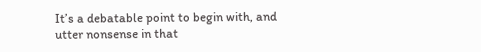It’s a debatable point to begin with, and utter nonsense in that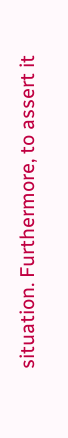situation. Furthermore, to assert it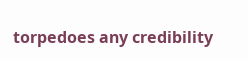torpedoes any credibility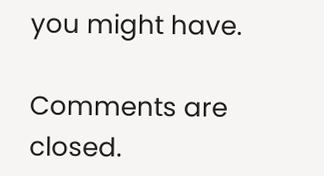you might have.

Comments are closed.